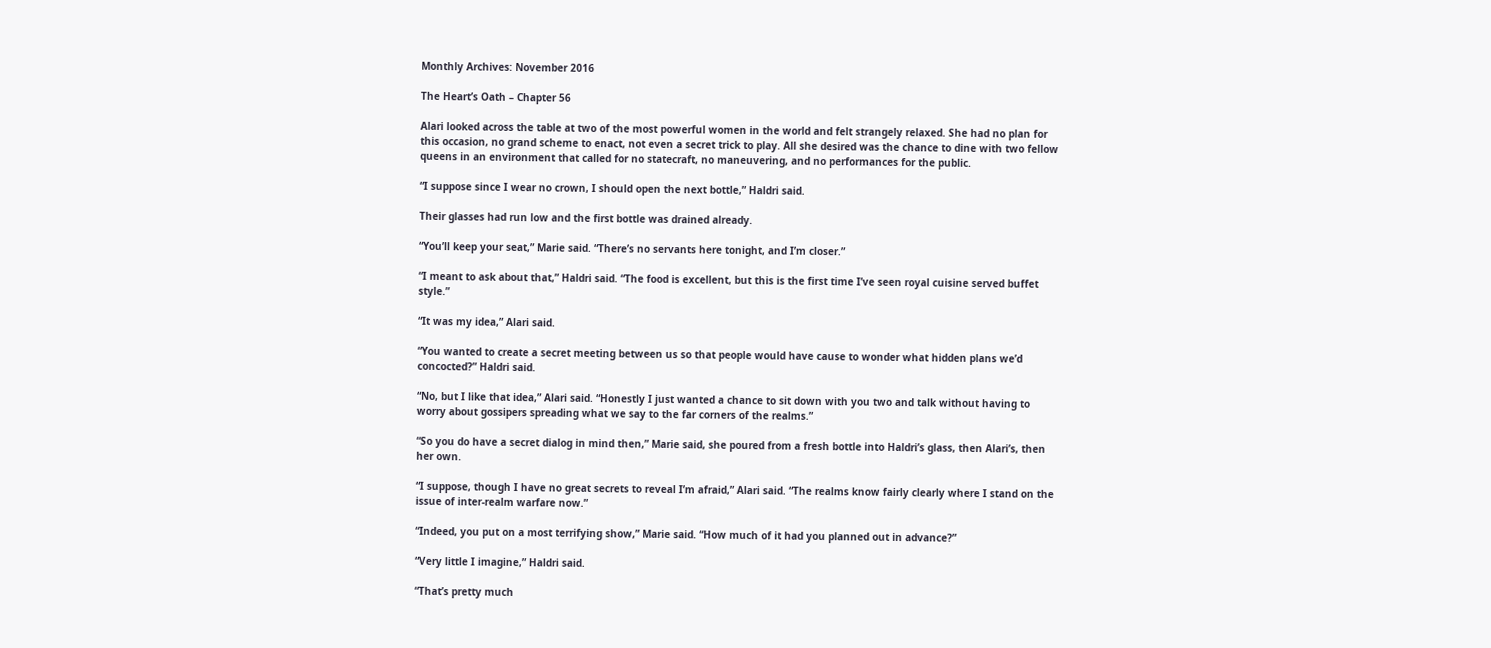Monthly Archives: November 2016

The Heart’s Oath – Chapter 56

Alari looked across the table at two of the most powerful women in the world and felt strangely relaxed. She had no plan for this occasion, no grand scheme to enact, not even a secret trick to play. All she desired was the chance to dine with two fellow queens in an environment that called for no statecraft, no maneuvering, and no performances for the public.

“I suppose since I wear no crown, I should open the next bottle,” Haldri said.

Their glasses had run low and the first bottle was drained already.

“You’ll keep your seat,” Marie said. “There’s no servants here tonight, and I’m closer.”

“I meant to ask about that,” Haldri said. “The food is excellent, but this is the first time I’ve seen royal cuisine served buffet style.”

“It was my idea,” Alari said.

“You wanted to create a secret meeting between us so that people would have cause to wonder what hidden plans we’d concocted?” Haldri said.

“No, but I like that idea,” Alari said. “Honestly I just wanted a chance to sit down with you two and talk without having to worry about gossipers spreading what we say to the far corners of the realms.”

“So you do have a secret dialog in mind then,” Marie said, she poured from a fresh bottle into Haldri’s glass, then Alari’s, then her own.

“I suppose, though I have no great secrets to reveal I’m afraid,” Alari said. “The realms know fairly clearly where I stand on the issue of inter-realm warfare now.”

“Indeed, you put on a most terrifying show,” Marie said. “How much of it had you planned out in advance?”

“Very little I imagine,” Haldri said.

“That’s pretty much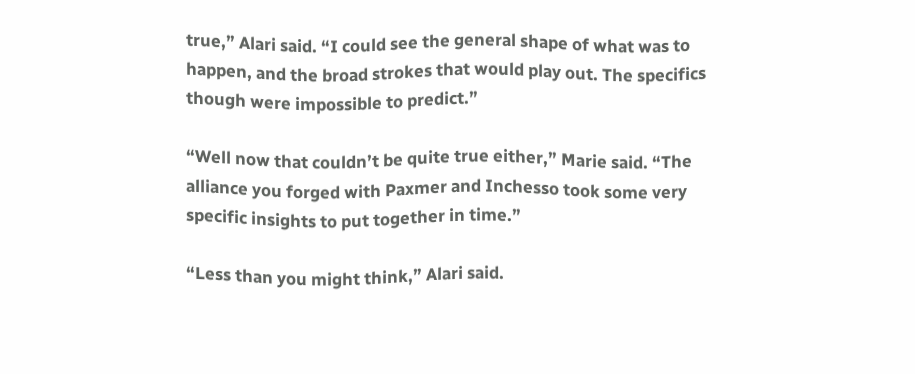true,” Alari said. “I could see the general shape of what was to happen, and the broad strokes that would play out. The specifics though were impossible to predict.”

“Well now that couldn’t be quite true either,” Marie said. “The alliance you forged with Paxmer and Inchesso took some very specific insights to put together in time.”

“Less than you might think,” Alari said.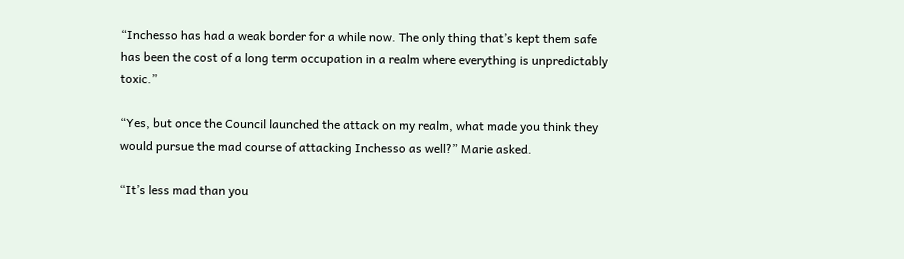“Inchesso has had a weak border for a while now. The only thing that’s kept them safe has been the cost of a long term occupation in a realm where everything is unpredictably toxic.”

“Yes, but once the Council launched the attack on my realm, what made you think they would pursue the mad course of attacking Inchesso as well?” Marie asked.

“It’s less mad than you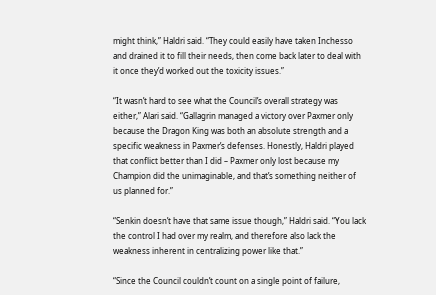might think,” Haldri said. “They could easily have taken Inchesso and drained it to fill their needs, then come back later to deal with it once they’d worked out the toxicity issues.”

“It wasn’t hard to see what the Council’s overall strategy was either,” Alari said. “Gallagrin managed a victory over Paxmer only because the Dragon King was both an absolute strength and a specific weakness in Paxmer’s defenses. Honestly, Haldri played that conflict better than I did – Paxmer only lost because my Champion did the unimaginable, and that’s something neither of us planned for.”

“Senkin doesn’t have that same issue though,” Haldri said. “You lack the control I had over my realm, and therefore also lack the weakness inherent in centralizing power like that.”

“Since the Council couldn’t count on a single point of failure,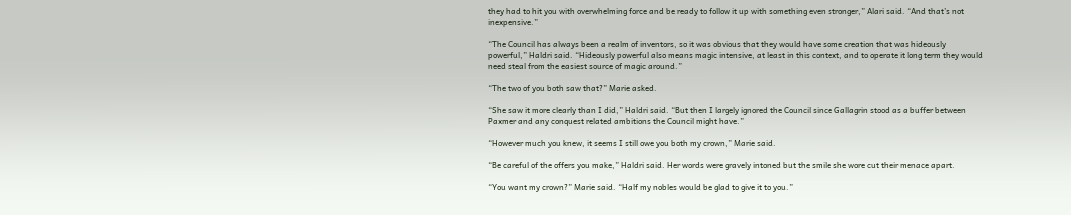they had to hit you with overwhelming force and be ready to follow it up with something even stronger,” Alari said. “And that’s not inexpensive.”

“The Council has always been a realm of inventors, so it was obvious that they would have some creation that was hideously powerful,” Haldri said. “Hideously powerful also means magic intensive, at least in this context, and to operate it long term they would need steal from the easiest source of magic around.”

“The two of you both saw that?” Marie asked.

“She saw it more clearly than I did,” Haldri said. “But then I largely ignored the Council since Gallagrin stood as a buffer between Paxmer and any conquest related ambitions the Council might have.”

“However much you knew, it seems I still owe you both my crown,” Marie said.

“Be careful of the offers you make,” Haldri said. Her words were gravely intoned but the smile she wore cut their menace apart.

“You want my crown?” Marie said. “Half my nobles would be glad to give it to you.”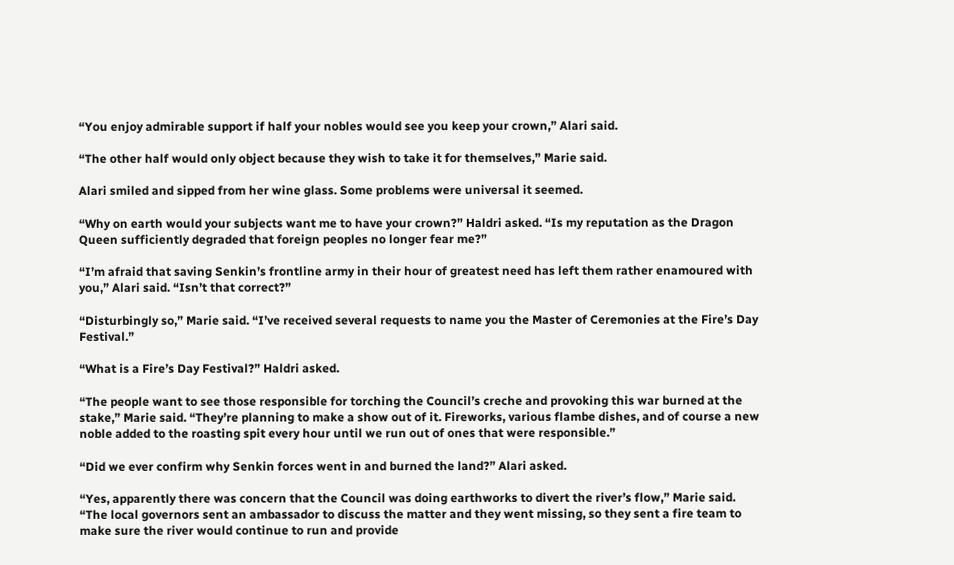“You enjoy admirable support if half your nobles would see you keep your crown,” Alari said.

“The other half would only object because they wish to take it for themselves,” Marie said.

Alari smiled and sipped from her wine glass. Some problems were universal it seemed.

“Why on earth would your subjects want me to have your crown?” Haldri asked. “Is my reputation as the Dragon Queen sufficiently degraded that foreign peoples no longer fear me?”

“I’m afraid that saving Senkin’s frontline army in their hour of greatest need has left them rather enamoured with you,” Alari said. “Isn’t that correct?”

“Disturbingly so,” Marie said. “I’ve received several requests to name you the Master of Ceremonies at the Fire’s Day Festival.”

“What is a Fire’s Day Festival?” Haldri asked.

“The people want to see those responsible for torching the Council’s creche and provoking this war burned at the stake,” Marie said. “They’re planning to make a show out of it. Fireworks, various flambe dishes, and of course a new noble added to the roasting spit every hour until we run out of ones that were responsible.”

“Did we ever confirm why Senkin forces went in and burned the land?” Alari asked.

“Yes, apparently there was concern that the Council was doing earthworks to divert the river’s flow,” Marie said. “The local governors sent an ambassador to discuss the matter and they went missing, so they sent a fire team to make sure the river would continue to run and provide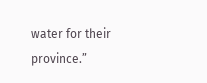water for their province.”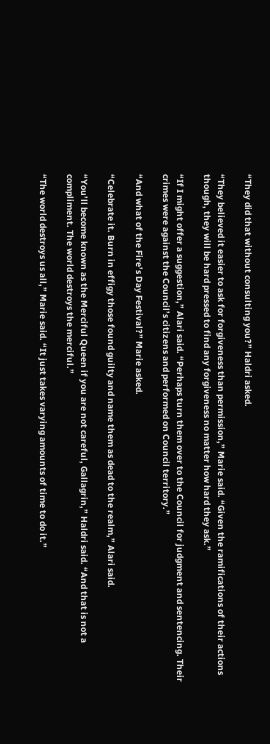“They did that without consulting you?” Haldri asked.

“They believed it easier to ask for forgiveness than permission,” Marie said. “Given the ramifications of their actions though, they will be hard pressed to find any forgiveness no matter how hard they ask.”

“If I might offer a suggestion,” Alari said. “Perhaps turn them over to the Council for judgment and sentencing. Their crimes were against the Council’s citizens and performed on Council territory.”

“And what of the Fire’s Day Festival?” Marie asked.

“Celebrate it. Burn in effigy those found guilty and name them as dead to the realm,” Alari said.

“You’ll become known as the Merciful Queen if you are not careful, Gallagrin,” Haldri said. “And that is not a compliment. The world destroys the merciful.”

“The world destroys us all,” Marie said. “It just takes varying amounts of time to do it.”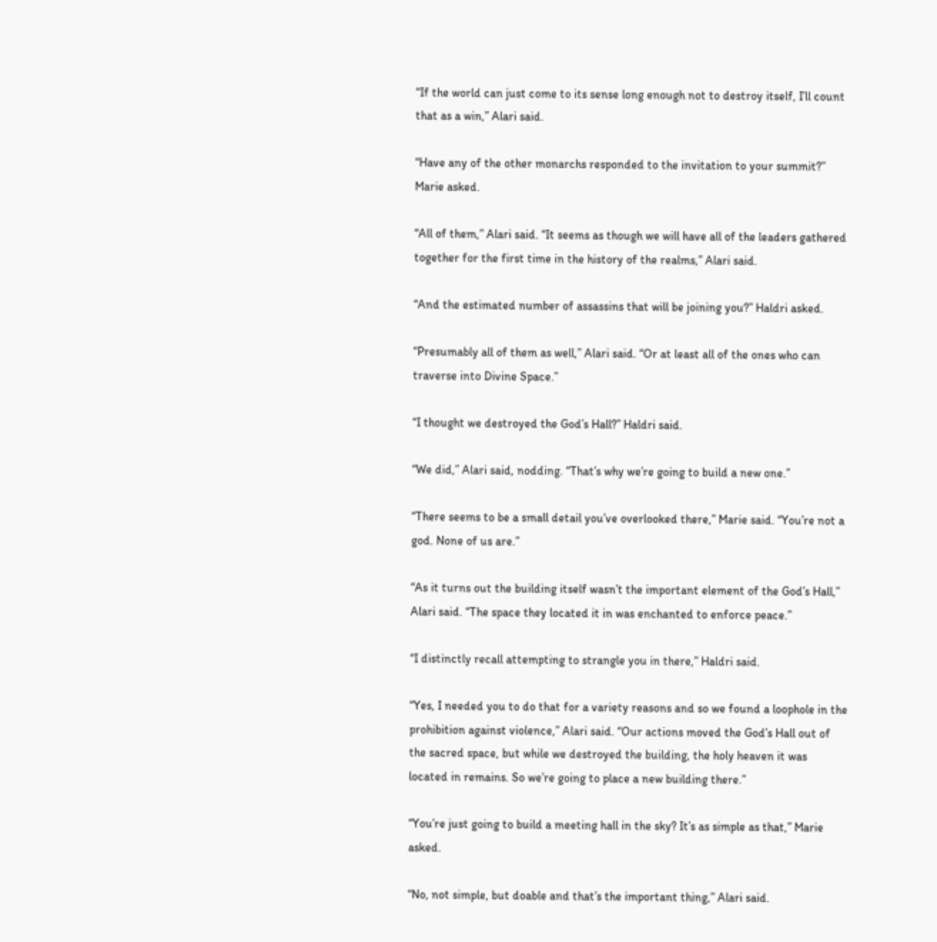“If the world can just come to its sense long enough not to destroy itself, I’ll count that as a win,” Alari said.

“Have any of the other monarchs responded to the invitation to your summit?” Marie asked.

“All of them,” Alari said. “It seems as though we will have all of the leaders gathered together for the first time in the history of the realms,” Alari said.

“And the estimated number of assassins that will be joining you?” Haldri asked.

“Presumably all of them as well,” Alari said. “Or at least all of the ones who can traverse into Divine Space.”

“I thought we destroyed the God’s Hall?” Haldri said.

“We did,” Alari said, nodding. “That’s why we’re going to build a new one.”

“There seems to be a small detail you’ve overlooked there,” Marie said. “You’re not a god. None of us are.”

“As it turns out the building itself wasn’t the important element of the God’s Hall,” Alari said. “The space they located it in was enchanted to enforce peace.”

“I distinctly recall attempting to strangle you in there,” Haldri said.

“Yes, I needed you to do that for a variety reasons and so we found a loophole in the prohibition against violence,” Alari said. “Our actions moved the God’s Hall out of the sacred space, but while we destroyed the building, the holy heaven it was located in remains. So we’re going to place a new building there.”

“You’re just going to build a meeting hall in the sky? It’s as simple as that,” Marie asked.

“No, not simple, but doable and that’s the important thing,” Alari said.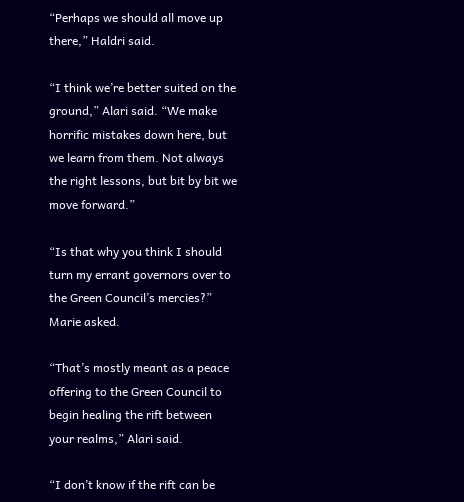“Perhaps we should all move up there,” Haldri said.

“I think we’re better suited on the ground,” Alari said. “We make horrific mistakes down here, but we learn from them. Not always the right lessons, but bit by bit we move forward.”

“Is that why you think I should turn my errant governors over to the Green Council’s mercies?” Marie asked.

“That’s mostly meant as a peace offering to the Green Council to begin healing the rift between your realms,” Alari said.

“I don’t know if the rift can be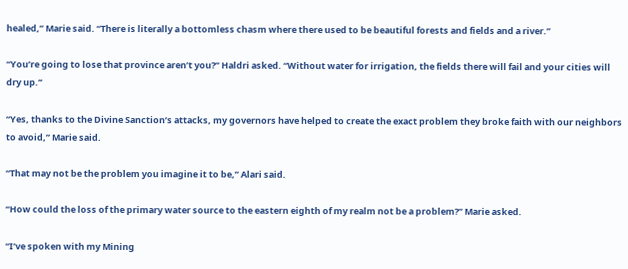healed,” Marie said. “There is literally a bottomless chasm where there used to be beautiful forests and fields and a river.”

“You’re going to lose that province aren’t you?” Haldri asked. “Without water for irrigation, the fields there will fail and your cities will dry up.”

“Yes, thanks to the Divine Sanction’s attacks, my governors have helped to create the exact problem they broke faith with our neighbors to avoid,” Marie said.

“That may not be the problem you imagine it to be,” Alari said.

“How could the loss of the primary water source to the eastern eighth of my realm not be a problem?” Marie asked.

“I’ve spoken with my Mining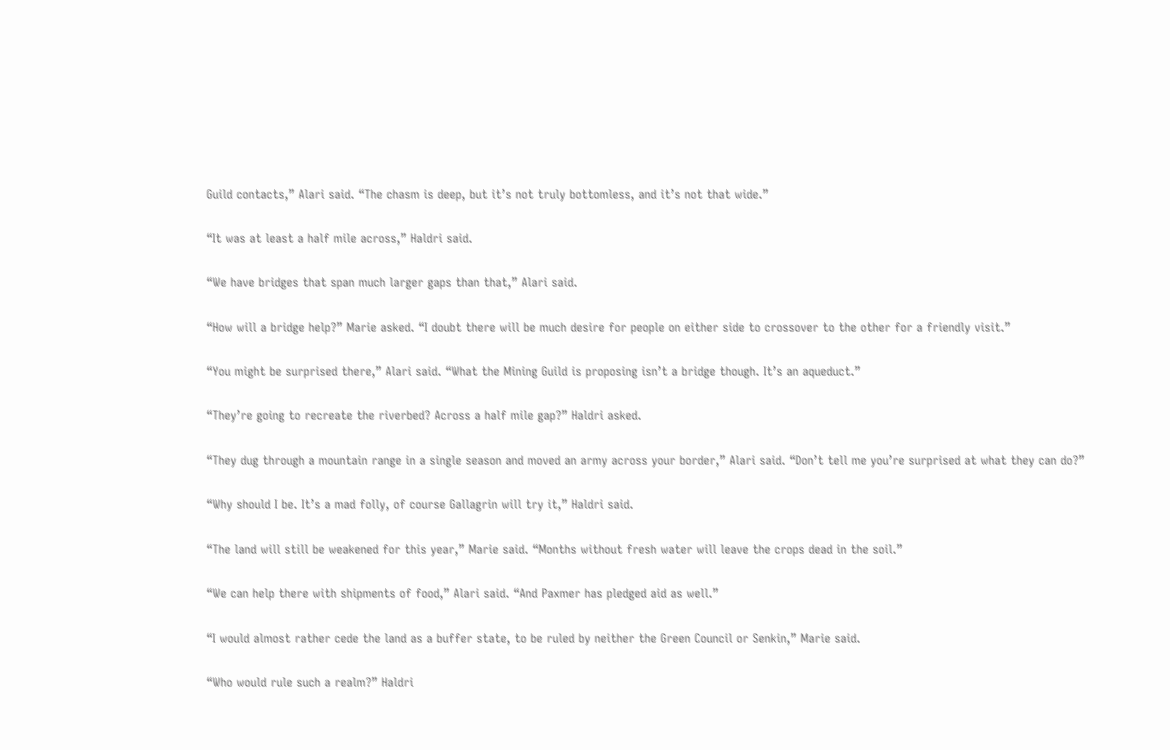Guild contacts,” Alari said. “The chasm is deep, but it’s not truly bottomless, and it’s not that wide.”

“It was at least a half mile across,” Haldri said.

“We have bridges that span much larger gaps than that,” Alari said.

“How will a bridge help?” Marie asked. “I doubt there will be much desire for people on either side to crossover to the other for a friendly visit.”

“You might be surprised there,” Alari said. “What the Mining Guild is proposing isn’t a bridge though. It’s an aqueduct.”

“They’re going to recreate the riverbed? Across a half mile gap?” Haldri asked.

“They dug through a mountain range in a single season and moved an army across your border,” Alari said. “Don’t tell me you’re surprised at what they can do?”

“Why should I be. It’s a mad folly, of course Gallagrin will try it,” Haldri said.

“The land will still be weakened for this year,” Marie said. “Months without fresh water will leave the crops dead in the soil.”

“We can help there with shipments of food,” Alari said. “And Paxmer has pledged aid as well.”

“I would almost rather cede the land as a buffer state, to be ruled by neither the Green Council or Senkin,” Marie said.

“Who would rule such a realm?” Haldri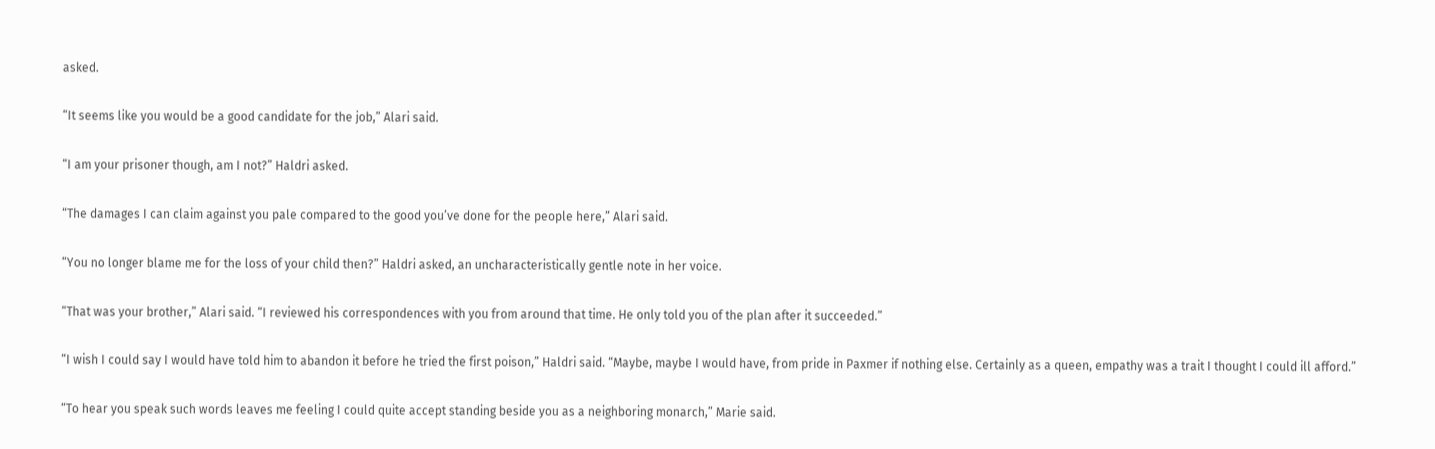asked.

“It seems like you would be a good candidate for the job,” Alari said.

“I am your prisoner though, am I not?” Haldri asked.

“The damages I can claim against you pale compared to the good you’ve done for the people here,” Alari said.

“You no longer blame me for the loss of your child then?” Haldri asked, an uncharacteristically gentle note in her voice.

“That was your brother,” Alari said. “I reviewed his correspondences with you from around that time. He only told you of the plan after it succeeded.”

“I wish I could say I would have told him to abandon it before he tried the first poison,” Haldri said. “Maybe, maybe I would have, from pride in Paxmer if nothing else. Certainly as a queen, empathy was a trait I thought I could ill afford.”

“To hear you speak such words leaves me feeling I could quite accept standing beside you as a neighboring monarch,” Marie said.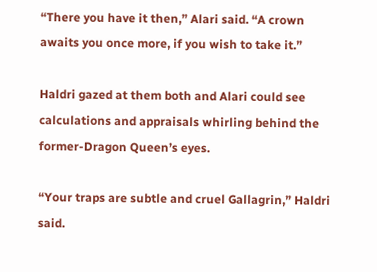“There you have it then,” Alari said. “A crown awaits you once more, if you wish to take it.”

Haldri gazed at them both and Alari could see calculations and appraisals whirling behind the former-Dragon Queen’s eyes.

“Your traps are subtle and cruel Gallagrin,” Haldri said.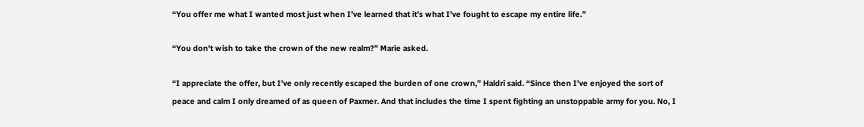“You offer me what I wanted most just when I’ve learned that it’s what I’ve fought to escape my entire life.”

“You don’t wish to take the crown of the new realm?” Marie asked.

“I appreciate the offer, but I’ve only recently escaped the burden of one crown,” Haldri said. “Since then I’ve enjoyed the sort of peace and calm I only dreamed of as queen of Paxmer. And that includes the time I spent fighting an unstoppable army for you. No, I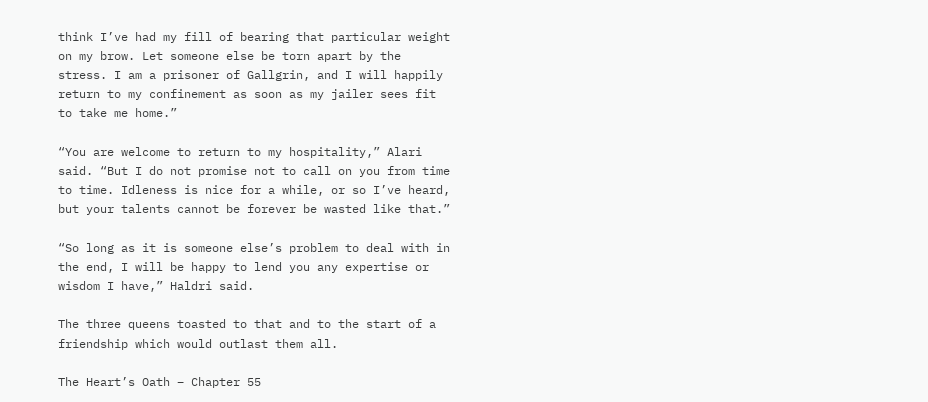think I’ve had my fill of bearing that particular weight on my brow. Let someone else be torn apart by the stress. I am a prisoner of Gallgrin, and I will happily return to my confinement as soon as my jailer sees fit to take me home.”

“You are welcome to return to my hospitality,” Alari said. “But I do not promise not to call on you from time to time. Idleness is nice for a while, or so I’ve heard, but your talents cannot be forever be wasted like that.”

“So long as it is someone else’s problem to deal with in the end, I will be happy to lend you any expertise or wisdom I have,” Haldri said.

The three queens toasted to that and to the start of a friendship which would outlast them all.

The Heart’s Oath – Chapter 55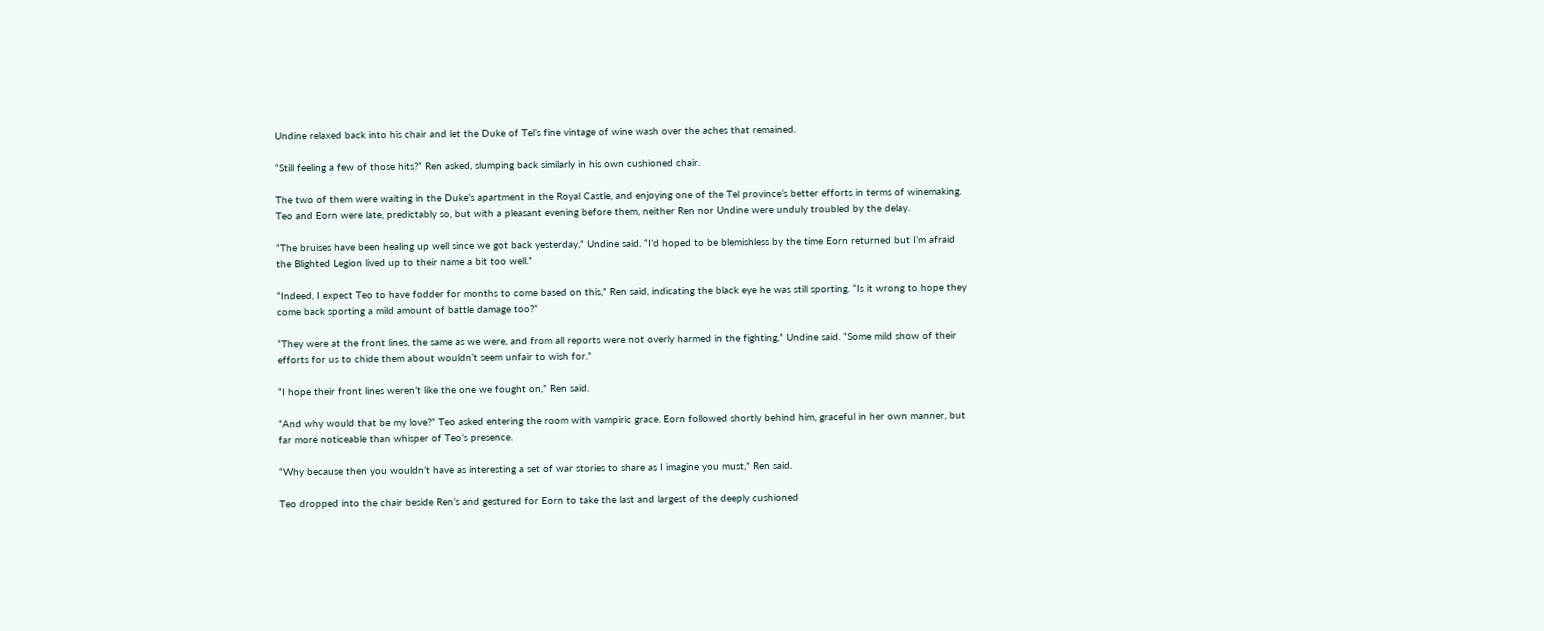Undine relaxed back into his chair and let the Duke of Tel’s fine vintage of wine wash over the aches that remained.

“Still feeling a few of those hits?” Ren asked, slumping back similarly in his own cushioned chair.

The two of them were waiting in the Duke’s apartment in the Royal Castle, and enjoying one of the Tel province’s better efforts in terms of winemaking.  Teo and Eorn were late, predictably so, but with a pleasant evening before them, neither Ren nor Undine were unduly troubled by the delay.

“The bruises have been healing up well since we got back yesterday,” Undine said. “I’d hoped to be blemishless by the time Eorn returned but I’m afraid the Blighted Legion lived up to their name a bit too well.”

“Indeed, I expect Teo to have fodder for months to come based on this,” Ren said, indicating the black eye he was still sporting. “Is it wrong to hope they come back sporting a mild amount of battle damage too?”

“They were at the front lines, the same as we were, and from all reports were not overly harmed in the fighting,” Undine said. “Some mild show of their efforts for us to chide them about wouldn’t seem unfair to wish for.”

“I hope their front lines weren’t like the one we fought on,” Ren said.

“And why would that be my love?” Teo asked entering the room with vampiric grace. Eorn followed shortly behind him, graceful in her own manner, but far more noticeable than whisper of Teo’s presence.

“Why because then you wouldn’t have as interesting a set of war stories to share as I imagine you must,” Ren said.

Teo dropped into the chair beside Ren’s and gestured for Eorn to take the last and largest of the deeply cushioned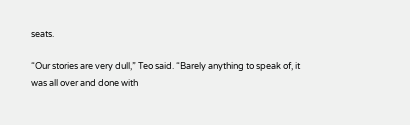seats.

“Our stories are very dull,” Teo said. “Barely anything to speak of, it was all over and done with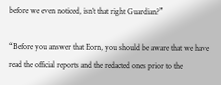before we even noticed, isn’t that right Guardian?”

“Before you answer that Eorn, you should be aware that we have read the official reports and the redacted ones prior to the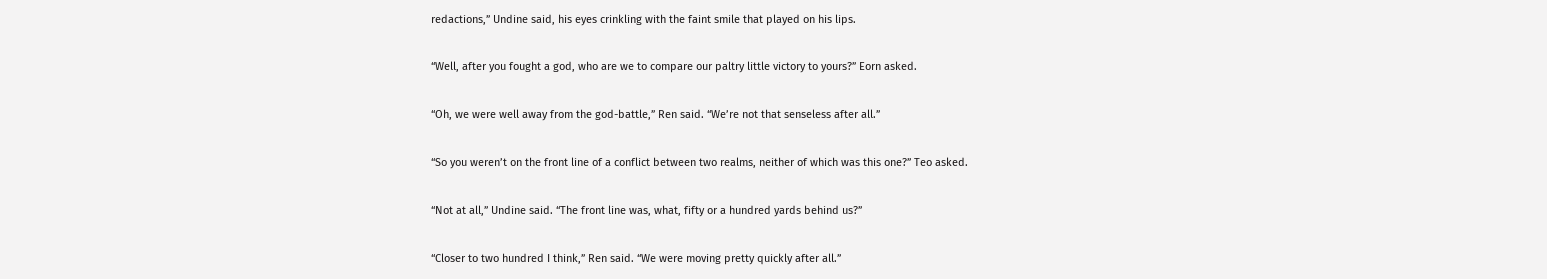redactions,” Undine said, his eyes crinkling with the faint smile that played on his lips.

“Well, after you fought a god, who are we to compare our paltry little victory to yours?” Eorn asked.

“Oh, we were well away from the god-battle,” Ren said. “We’re not that senseless after all.”

“So you weren’t on the front line of a conflict between two realms, neither of which was this one?” Teo asked.

“Not at all,” Undine said. “The front line was, what, fifty or a hundred yards behind us?”

“Closer to two hundred I think,” Ren said. “We were moving pretty quickly after all.”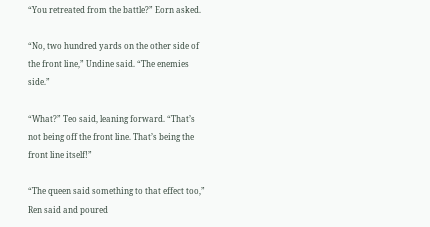“You retreated from the battle?” Eorn asked.

“No, two hundred yards on the other side of the front line,” Undine said. “The enemies side.”

“What?” Teo said, leaning forward. “That’s not being off the front line. That’s being the front line itself!”

“The queen said something to that effect too,” Ren said and poured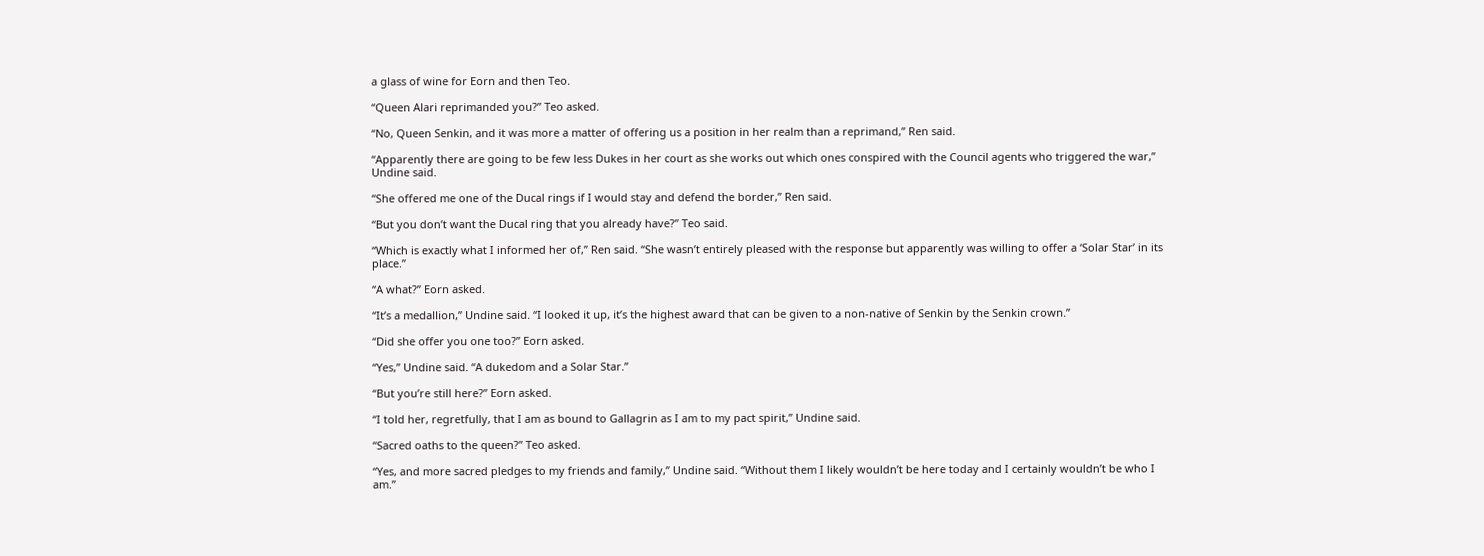a glass of wine for Eorn and then Teo.

“Queen Alari reprimanded you?” Teo asked.

“No, Queen Senkin, and it was more a matter of offering us a position in her realm than a reprimand,” Ren said.

“Apparently there are going to be few less Dukes in her court as she works out which ones conspired with the Council agents who triggered the war,” Undine said.

“She offered me one of the Ducal rings if I would stay and defend the border,” Ren said.

“But you don’t want the Ducal ring that you already have?” Teo said.

“Which is exactly what I informed her of,” Ren said. “She wasn’t entirely pleased with the response but apparently was willing to offer a ‘Solar Star’ in its place.”

“A what?” Eorn asked.

“It’s a medallion,” Undine said. “I looked it up, it’s the highest award that can be given to a non-native of Senkin by the Senkin crown.”

“Did she offer you one too?” Eorn asked.

“Yes,” Undine said. “A dukedom and a Solar Star.”

“But you’re still here?” Eorn asked.

“I told her, regretfully, that I am as bound to Gallagrin as I am to my pact spirit,” Undine said.

“Sacred oaths to the queen?” Teo asked.

“Yes, and more sacred pledges to my friends and family,” Undine said. “Without them I likely wouldn’t be here today and I certainly wouldn’t be who I am.”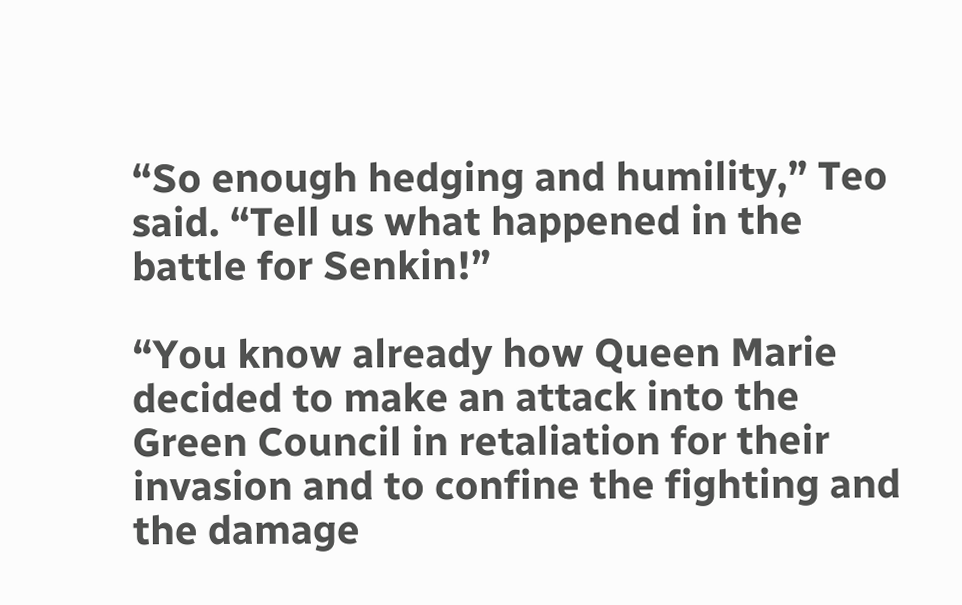“So enough hedging and humility,” Teo said. “Tell us what happened in the battle for Senkin!”

“You know already how Queen Marie decided to make an attack into the Green Council in retaliation for their invasion and to confine the fighting and the damage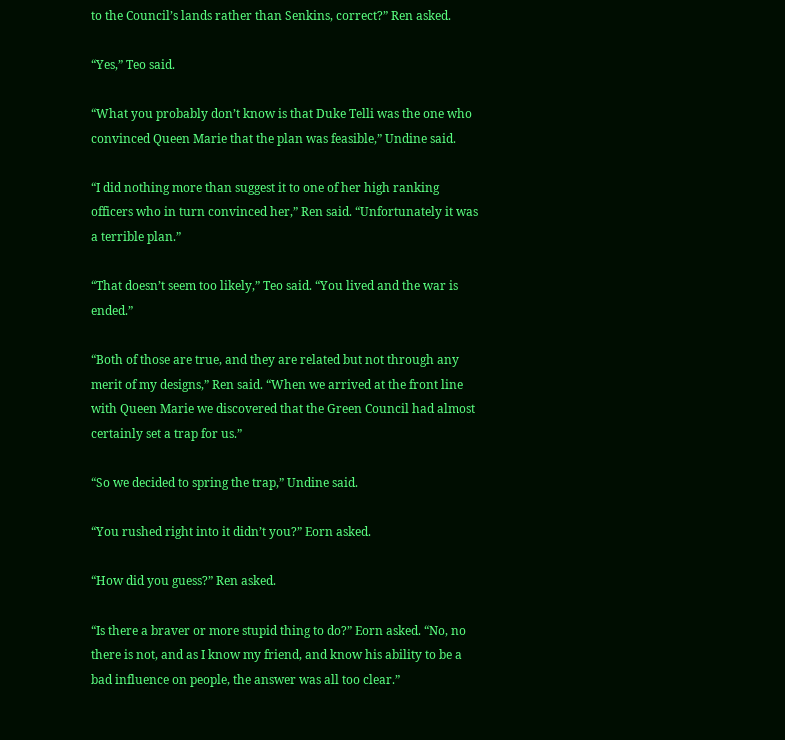to the Council’s lands rather than Senkins, correct?” Ren asked.

“Yes,” Teo said.

“What you probably don’t know is that Duke Telli was the one who convinced Queen Marie that the plan was feasible,” Undine said.

“I did nothing more than suggest it to one of her high ranking officers who in turn convinced her,” Ren said. “Unfortunately it was a terrible plan.”

“That doesn’t seem too likely,” Teo said. “You lived and the war is ended.”

“Both of those are true, and they are related but not through any merit of my designs,” Ren said. “When we arrived at the front line with Queen Marie we discovered that the Green Council had almost certainly set a trap for us.”

“So we decided to spring the trap,” Undine said.

“You rushed right into it didn’t you?” Eorn asked.

“How did you guess?” Ren asked.

“Is there a braver or more stupid thing to do?” Eorn asked. “No, no there is not, and as I know my friend, and know his ability to be a bad influence on people, the answer was all too clear.”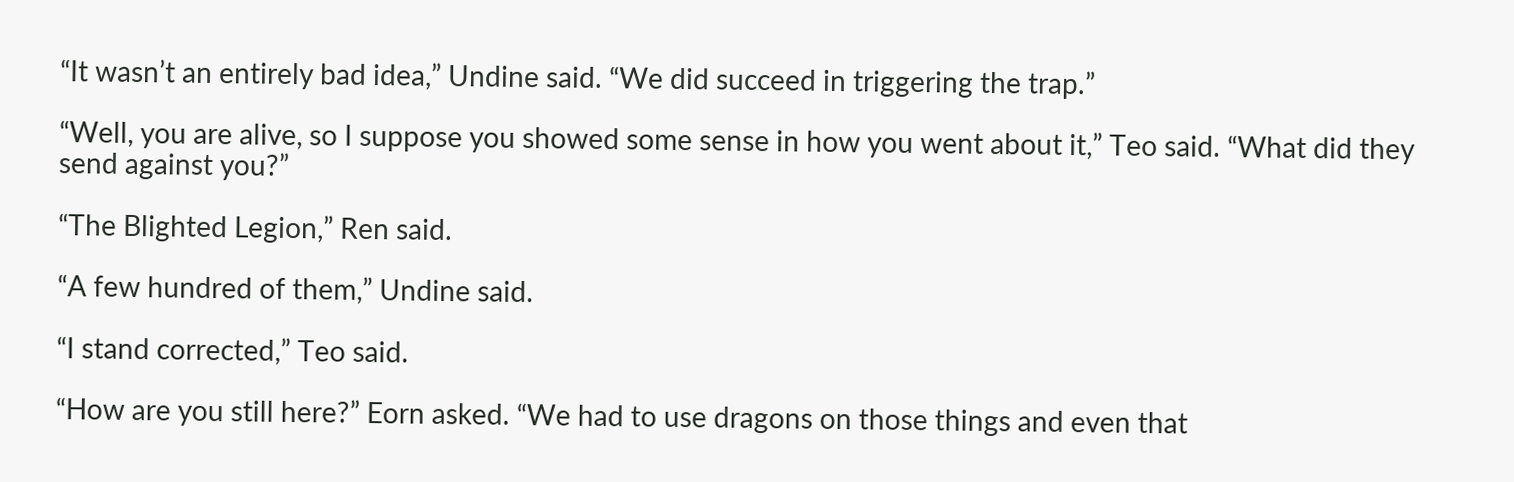“It wasn’t an entirely bad idea,” Undine said. “We did succeed in triggering the trap.”

“Well, you are alive, so I suppose you showed some sense in how you went about it,” Teo said. “What did they send against you?”

“The Blighted Legion,” Ren said.

“A few hundred of them,” Undine said.

“I stand corrected,” Teo said.

“How are you still here?” Eorn asked. “We had to use dragons on those things and even that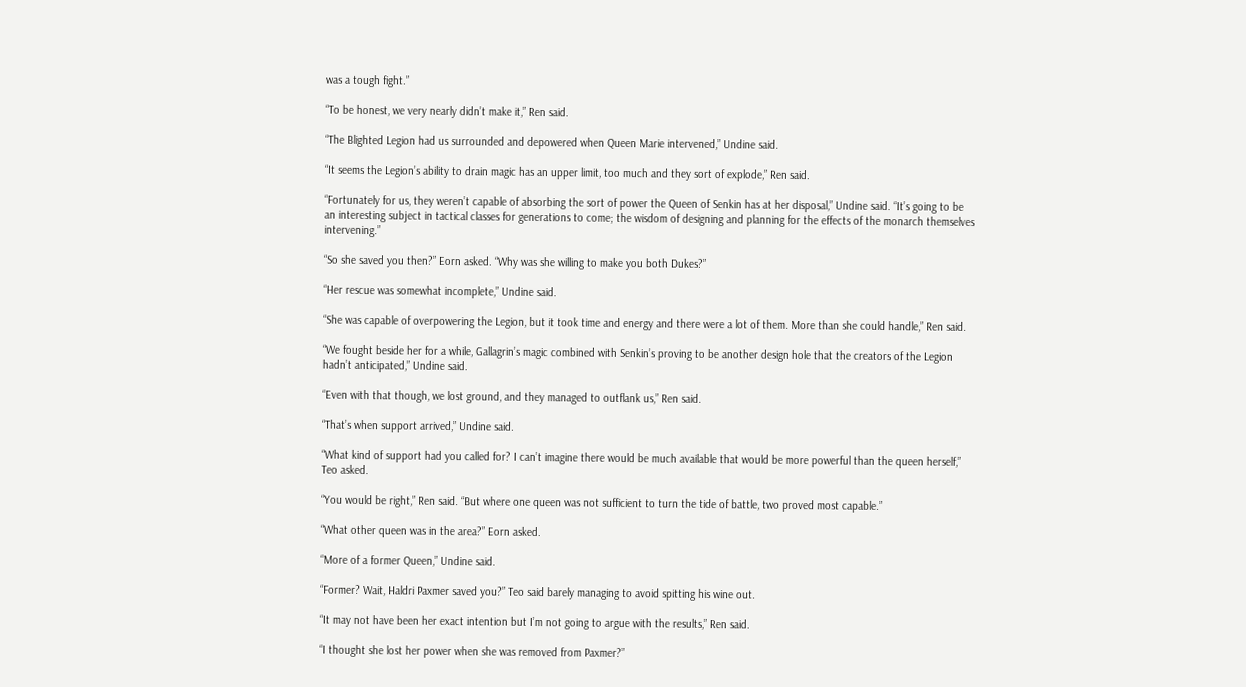was a tough fight.”

“To be honest, we very nearly didn’t make it,” Ren said.

“The Blighted Legion had us surrounded and depowered when Queen Marie intervened,” Undine said.

“It seems the Legion’s ability to drain magic has an upper limit, too much and they sort of explode,” Ren said.

“Fortunately for us, they weren’t capable of absorbing the sort of power the Queen of Senkin has at her disposal,” Undine said. “It’s going to be an interesting subject in tactical classes for generations to come; the wisdom of designing and planning for the effects of the monarch themselves intervening.”

“So she saved you then?” Eorn asked. “Why was she willing to make you both Dukes?”

“Her rescue was somewhat incomplete,” Undine said.

“She was capable of overpowering the Legion, but it took time and energy and there were a lot of them. More than she could handle,” Ren said.

“We fought beside her for a while, Gallagrin’s magic combined with Senkin’s proving to be another design hole that the creators of the Legion hadn’t anticipated,” Undine said.

“Even with that though, we lost ground, and they managed to outflank us,” Ren said.

“That’s when support arrived,” Undine said.

“What kind of support had you called for? I can’t imagine there would be much available that would be more powerful than the queen herself,” Teo asked.

“You would be right,” Ren said. “But where one queen was not sufficient to turn the tide of battle, two proved most capable.”

“What other queen was in the area?” Eorn asked.

“More of a former Queen,” Undine said.

“Former? Wait, Haldri Paxmer saved you?” Teo said barely managing to avoid spitting his wine out.

“It may not have been her exact intention but I’m not going to argue with the results,” Ren said.

“I thought she lost her power when she was removed from Paxmer?”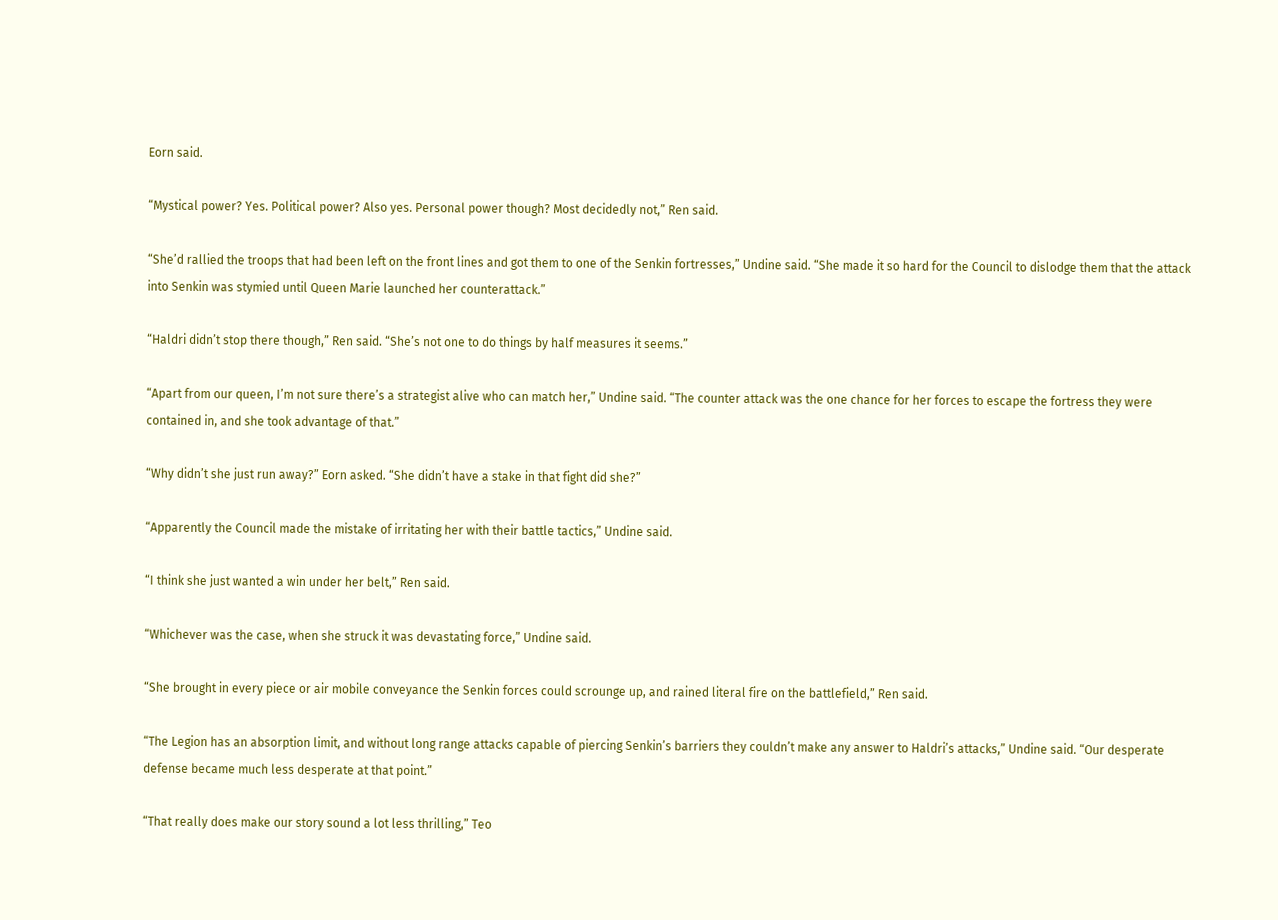Eorn said.

“Mystical power? Yes. Political power? Also yes. Personal power though? Most decidedly not,” Ren said.

“She’d rallied the troops that had been left on the front lines and got them to one of the Senkin fortresses,” Undine said. “She made it so hard for the Council to dislodge them that the attack into Senkin was stymied until Queen Marie launched her counterattack.”

“Haldri didn’t stop there though,” Ren said. “She’s not one to do things by half measures it seems.”

“Apart from our queen, I’m not sure there’s a strategist alive who can match her,” Undine said. “The counter attack was the one chance for her forces to escape the fortress they were contained in, and she took advantage of that.”

“Why didn’t she just run away?” Eorn asked. “She didn’t have a stake in that fight did she?”

“Apparently the Council made the mistake of irritating her with their battle tactics,” Undine said.

“I think she just wanted a win under her belt,” Ren said.

“Whichever was the case, when she struck it was devastating force,” Undine said.

“She brought in every piece or air mobile conveyance the Senkin forces could scrounge up, and rained literal fire on the battlefield,” Ren said.

“The Legion has an absorption limit, and without long range attacks capable of piercing Senkin’s barriers they couldn’t make any answer to Haldri’s attacks,” Undine said. “Our desperate defense became much less desperate at that point.”

“That really does make our story sound a lot less thrilling,” Teo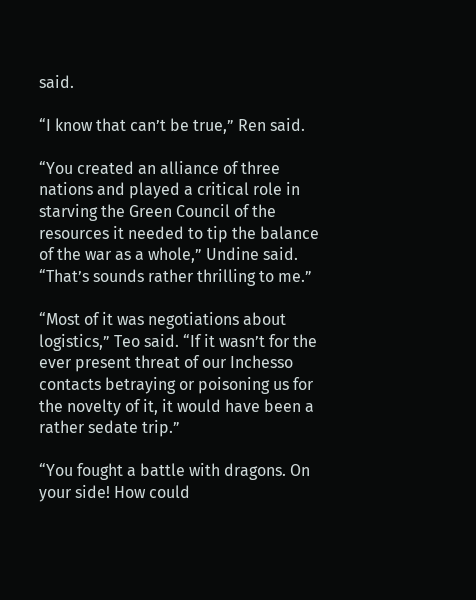said.

“I know that can’t be true,” Ren said.

“You created an alliance of three nations and played a critical role in starving the Green Council of the resources it needed to tip the balance of the war as a whole,” Undine said. “That’s sounds rather thrilling to me.”

“Most of it was negotiations about logistics,” Teo said. “If it wasn’t for the ever present threat of our Inchesso contacts betraying or poisoning us for the novelty of it, it would have been a rather sedate trip.”

“You fought a battle with dragons. On your side! How could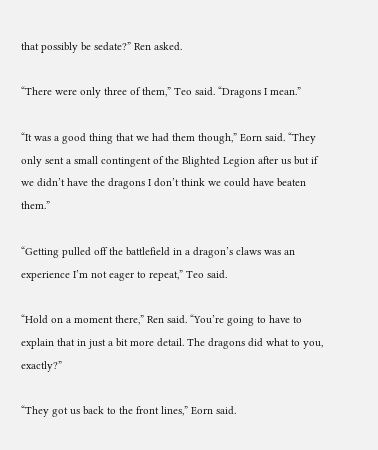that possibly be sedate?” Ren asked.

“There were only three of them,” Teo said. “Dragons I mean.”

“It was a good thing that we had them though,” Eorn said. “They only sent a small contingent of the Blighted Legion after us but if we didn’t have the dragons I don’t think we could have beaten them.”

“Getting pulled off the battlefield in a dragon’s claws was an experience I’m not eager to repeat,” Teo said.

“Hold on a moment there,” Ren said. “You’re going to have to explain that in just a bit more detail. The dragons did what to you, exactly?”

“They got us back to the front lines,” Eorn said.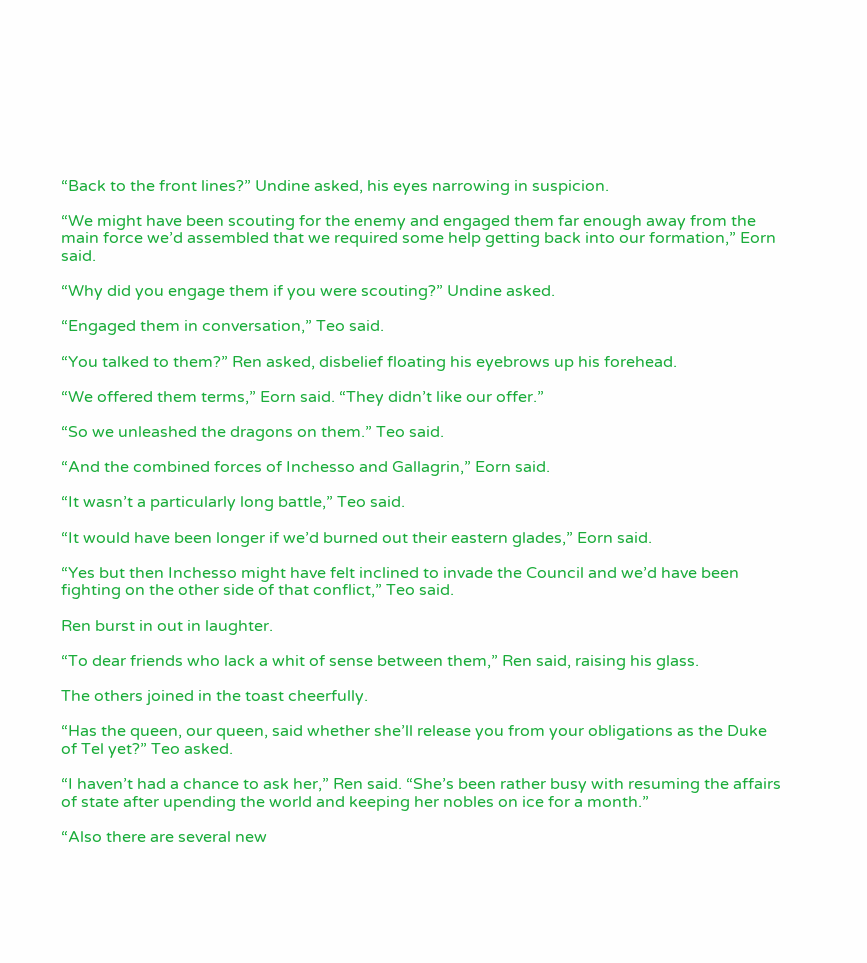“Back to the front lines?” Undine asked, his eyes narrowing in suspicion.

“We might have been scouting for the enemy and engaged them far enough away from the main force we’d assembled that we required some help getting back into our formation,” Eorn said.

“Why did you engage them if you were scouting?” Undine asked.

“Engaged them in conversation,” Teo said.

“You talked to them?” Ren asked, disbelief floating his eyebrows up his forehead.

“We offered them terms,” Eorn said. “They didn’t like our offer.”

“So we unleashed the dragons on them.” Teo said.

“And the combined forces of Inchesso and Gallagrin,” Eorn said.

“It wasn’t a particularly long battle,” Teo said.

“It would have been longer if we’d burned out their eastern glades,” Eorn said.

“Yes but then Inchesso might have felt inclined to invade the Council and we’d have been fighting on the other side of that conflict,” Teo said.

Ren burst in out in laughter.

“To dear friends who lack a whit of sense between them,” Ren said, raising his glass.

The others joined in the toast cheerfully.

“Has the queen, our queen, said whether she’ll release you from your obligations as the Duke of Tel yet?” Teo asked.

“I haven’t had a chance to ask her,” Ren said. “She’s been rather busy with resuming the affairs of state after upending the world and keeping her nobles on ice for a month.”

“Also there are several new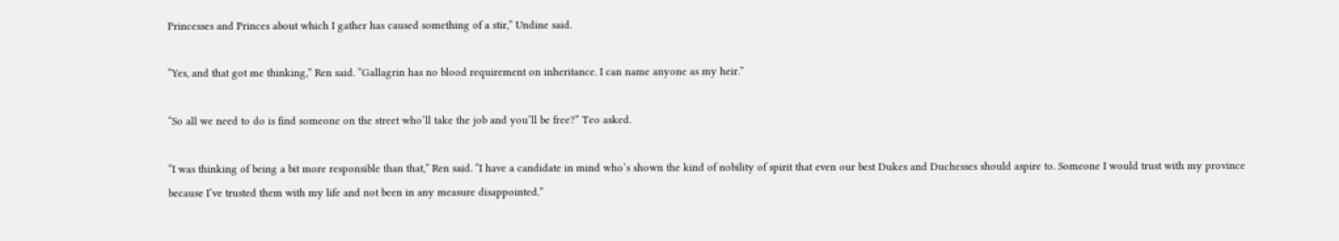Princesses and Princes about which I gather has caused something of a stir,” Undine said.

“Yes, and that got me thinking,” Ren said. “Gallagrin has no blood requirement on inheritance. I can name anyone as my heir.”

“So all we need to do is find someone on the street who’ll take the job and you’ll be free?” Teo asked.

“I was thinking of being a bit more responsible than that,” Ren said. “I have a candidate in mind who’s shown the kind of nobility of spirit that even our best Dukes and Duchesses should aspire to. Someone I would trust with my province because I’ve trusted them with my life and not been in any measure disappointed.”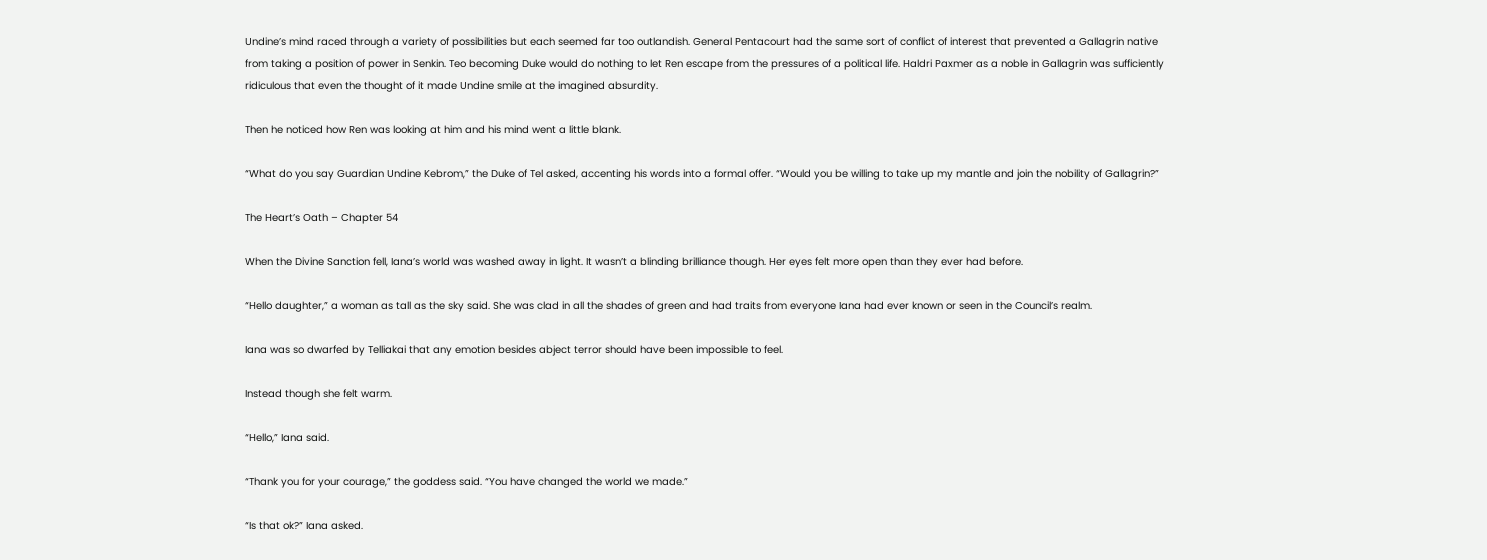Undine’s mind raced through a variety of possibilities but each seemed far too outlandish. General Pentacourt had the same sort of conflict of interest that prevented a Gallagrin native from taking a position of power in Senkin. Teo becoming Duke would do nothing to let Ren escape from the pressures of a political life. Haldri Paxmer as a noble in Gallagrin was sufficiently ridiculous that even the thought of it made Undine smile at the imagined absurdity.

Then he noticed how Ren was looking at him and his mind went a little blank.

“What do you say Guardian Undine Kebrom,” the Duke of Tel asked, accenting his words into a formal offer. “Would you be willing to take up my mantle and join the nobility of Gallagrin?”

The Heart’s Oath – Chapter 54

When the Divine Sanction fell, Iana’s world was washed away in light. It wasn’t a blinding brilliance though. Her eyes felt more open than they ever had before.

“Hello daughter,” a woman as tall as the sky said. She was clad in all the shades of green and had traits from everyone Iana had ever known or seen in the Council’s realm.

Iana was so dwarfed by Telliakai that any emotion besides abject terror should have been impossible to feel.

Instead though she felt warm.

“Hello,” Iana said.

“Thank you for your courage,” the goddess said. “You have changed the world we made.”

“Is that ok?” Iana asked.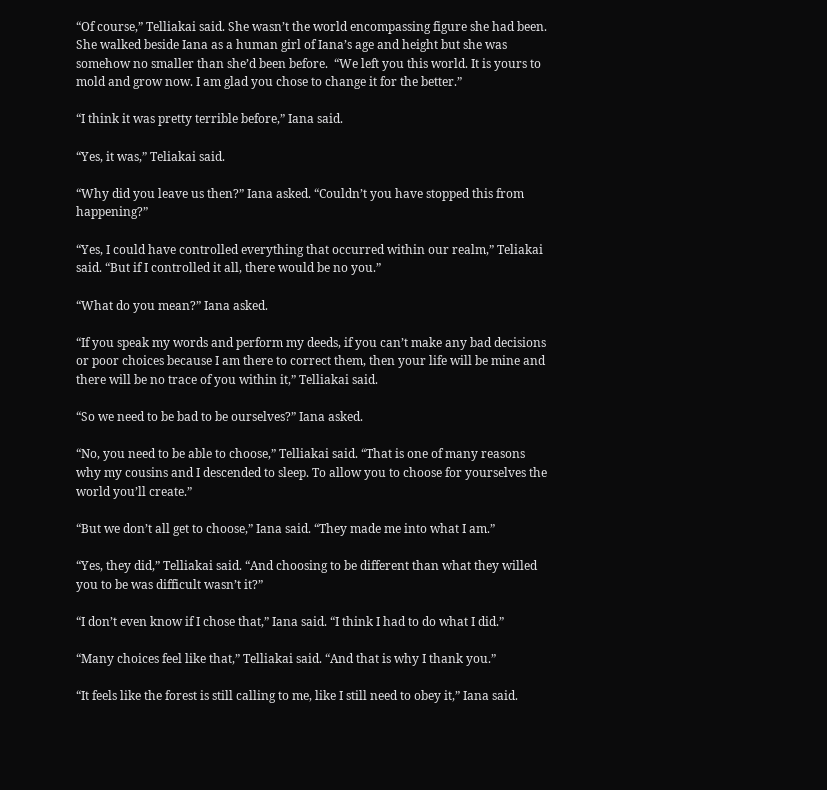“Of course,” Telliakai said. She wasn’t the world encompassing figure she had been. She walked beside Iana as a human girl of Iana’s age and height but she was somehow no smaller than she’d been before.  “We left you this world. It is yours to mold and grow now. I am glad you chose to change it for the better.”

“I think it was pretty terrible before,” Iana said.

“Yes, it was,” Teliakai said.

“Why did you leave us then?” Iana asked. “Couldn’t you have stopped this from happening?”

“Yes, I could have controlled everything that occurred within our realm,” Teliakai said. “But if I controlled it all, there would be no you.”

“What do you mean?” Iana asked.

“If you speak my words and perform my deeds, if you can’t make any bad decisions or poor choices because I am there to correct them, then your life will be mine and there will be no trace of you within it,” Telliakai said.

“So we need to be bad to be ourselves?” Iana asked.

“No, you need to be able to choose,” Telliakai said. “That is one of many reasons why my cousins and I descended to sleep. To allow you to choose for yourselves the world you’ll create.”

“But we don’t all get to choose,” Iana said. “They made me into what I am.”

“Yes, they did,” Telliakai said. “And choosing to be different than what they willed you to be was difficult wasn’t it?”

“I don’t even know if I chose that,” Iana said. “I think I had to do what I did.”

“Many choices feel like that,” Telliakai said. “And that is why I thank you.”

“It feels like the forest is still calling to me, like I still need to obey it,” Iana said.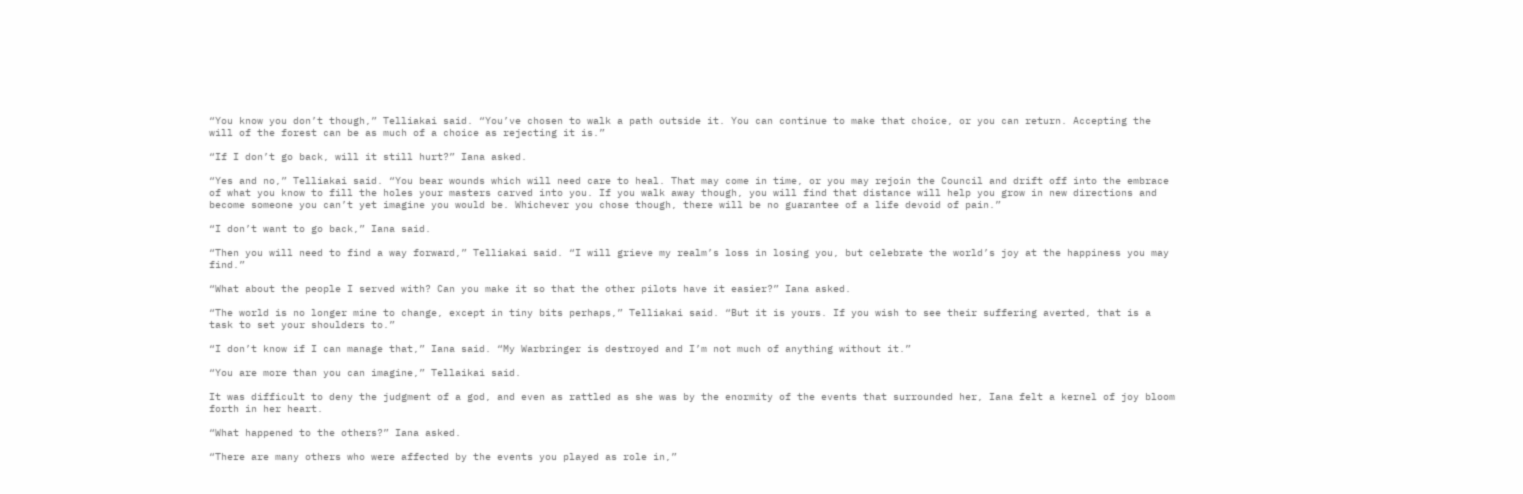“You know you don’t though,” Telliakai said. “You’ve chosen to walk a path outside it. You can continue to make that choice, or you can return. Accepting the will of the forest can be as much of a choice as rejecting it is.”

“If I don’t go back, will it still hurt?” Iana asked.

“Yes and no,” Telliakai said. “You bear wounds which will need care to heal. That may come in time, or you may rejoin the Council and drift off into the embrace of what you know to fill the holes your masters carved into you. If you walk away though, you will find that distance will help you grow in new directions and become someone you can’t yet imagine you would be. Whichever you chose though, there will be no guarantee of a life devoid of pain.”

“I don’t want to go back,” Iana said.

“Then you will need to find a way forward,” Telliakai said. “I will grieve my realm’s loss in losing you, but celebrate the world’s joy at the happiness you may find.”

“What about the people I served with? Can you make it so that the other pilots have it easier?” Iana asked.

“The world is no longer mine to change, except in tiny bits perhaps,” Telliakai said. “But it is yours. If you wish to see their suffering averted, that is a task to set your shoulders to.”

“I don’t know if I can manage that,” Iana said. “My Warbringer is destroyed and I’m not much of anything without it.”

“You are more than you can imagine,” Tellaikai said.

It was difficult to deny the judgment of a god, and even as rattled as she was by the enormity of the events that surrounded her, Iana felt a kernel of joy bloom forth in her heart.

“What happened to the others?” Iana asked.

“There are many others who were affected by the events you played as role in,”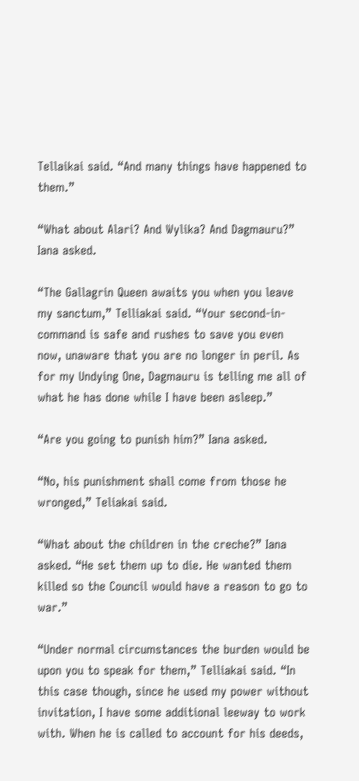Tellaikai said. “And many things have happened to them.”

“What about Alari? And Wylika? And Dagmauru?” Iana asked.

“The Gallagrin Queen awaits you when you leave my sanctum,” Telliakai said. “Your second-in-command is safe and rushes to save you even now, unaware that you are no longer in peril. As for my Undying One, Dagmauru is telling me all of what he has done while I have been asleep.”

“Are you going to punish him?” Iana asked.

“No, his punishment shall come from those he wronged,” Teliakai said.

“What about the children in the creche?” Iana asked. “He set them up to die. He wanted them killed so the Council would have a reason to go to war.”

“Under normal circumstances the burden would be upon you to speak for them,” Telliakai said. “In this case though, since he used my power without invitation, I have some additional leeway to work with. When he is called to account for his deeds,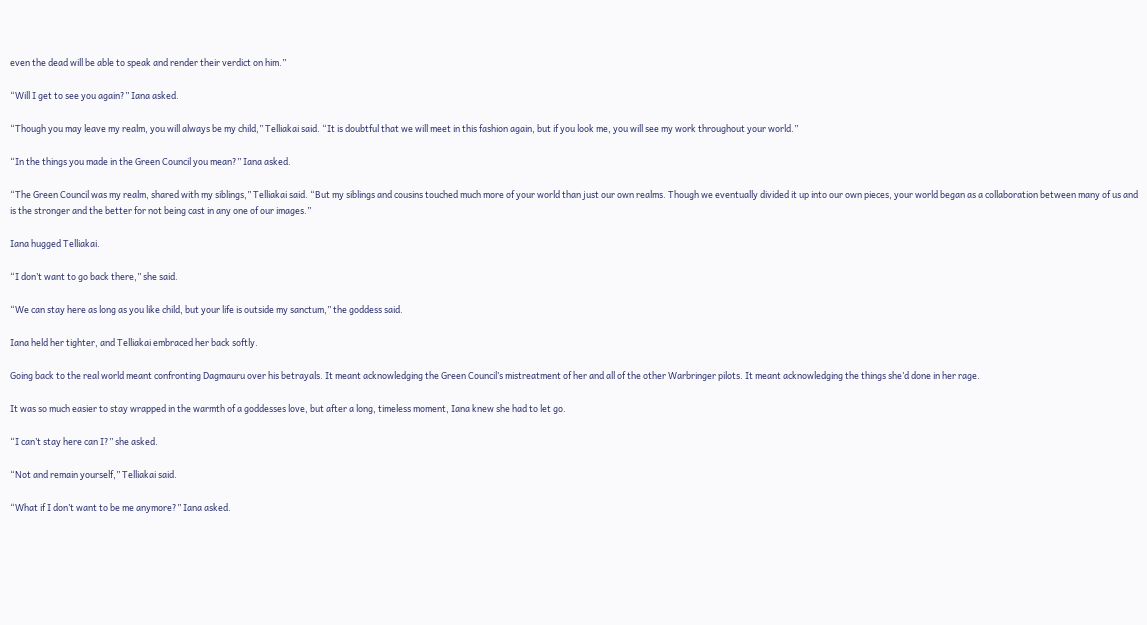even the dead will be able to speak and render their verdict on him.”

“Will I get to see you again?” Iana asked.

“Though you may leave my realm, you will always be my child,” Telliakai said. “It is doubtful that we will meet in this fashion again, but if you look me, you will see my work throughout your world.”

“In the things you made in the Green Council you mean?” Iana asked.

“The Green Council was my realm, shared with my siblings,” Telliakai said. “But my siblings and cousins touched much more of your world than just our own realms. Though we eventually divided it up into our own pieces, your world began as a collaboration between many of us and is the stronger and the better for not being cast in any one of our images.”

Iana hugged Telliakai.

“I don’t want to go back there,” she said.

“We can stay here as long as you like child, but your life is outside my sanctum,” the goddess said.

Iana held her tighter, and Telliakai embraced her back softly.

Going back to the real world meant confronting Dagmauru over his betrayals. It meant acknowledging the Green Council’s mistreatment of her and all of the other Warbringer pilots. It meant acknowledging the things she’d done in her rage.

It was so much easier to stay wrapped in the warmth of a goddesses love, but after a long, timeless moment, Iana knew she had to let go.

“I can’t stay here can I?” she asked.

“Not and remain yourself,” Telliakai said.

“What if I don’t want to be me anymore?” Iana asked.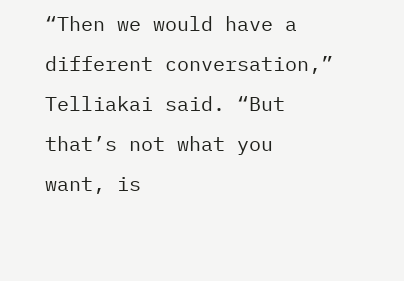“Then we would have a different conversation,” Telliakai said. “But that’s not what you want, is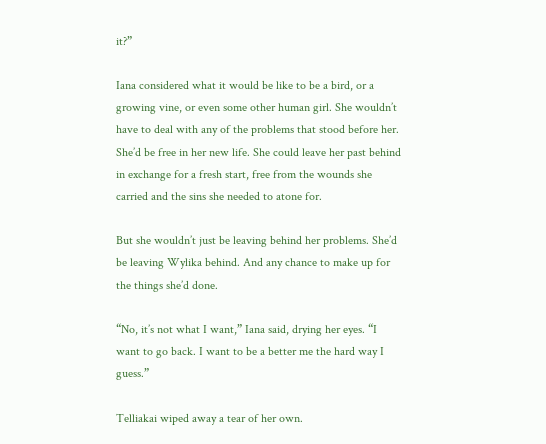it?”

Iana considered what it would be like to be a bird, or a growing vine, or even some other human girl. She wouldn’t have to deal with any of the problems that stood before her. She’d be free in her new life. She could leave her past behind in exchange for a fresh start, free from the wounds she carried and the sins she needed to atone for.

But she wouldn’t just be leaving behind her problems. She’d be leaving Wylika behind. And any chance to make up for the things she’d done.

“No, it’s not what I want,” Iana said, drying her eyes. “I want to go back. I want to be a better me the hard way I guess.”

Telliakai wiped away a tear of her own.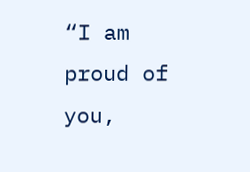“I am proud of you,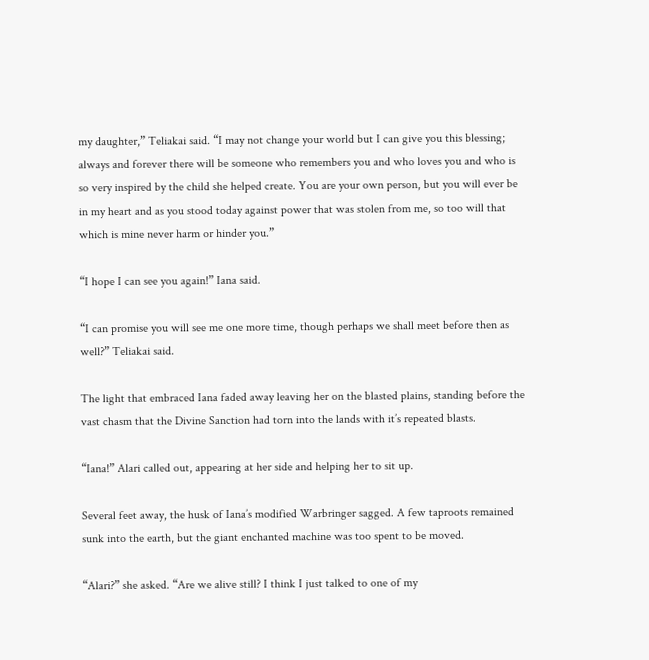my daughter,” Teliakai said. “I may not change your world but I can give you this blessing; always and forever there will be someone who remembers you and who loves you and who is so very inspired by the child she helped create. You are your own person, but you will ever be in my heart and as you stood today against power that was stolen from me, so too will that which is mine never harm or hinder you.”

“I hope I can see you again!” Iana said.

“I can promise you will see me one more time, though perhaps we shall meet before then as well?” Teliakai said.

The light that embraced Iana faded away leaving her on the blasted plains, standing before the vast chasm that the Divine Sanction had torn into the lands with it’s repeated blasts.

“Iana!” Alari called out, appearing at her side and helping her to sit up.

Several feet away, the husk of Iana’s modified Warbringer sagged. A few taproots remained sunk into the earth, but the giant enchanted machine was too spent to be moved.

“Alari?” she asked. “Are we alive still? I think I just talked to one of my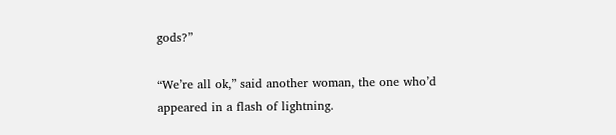gods?”

“We’re all ok,” said another woman, the one who’d appeared in a flash of lightning.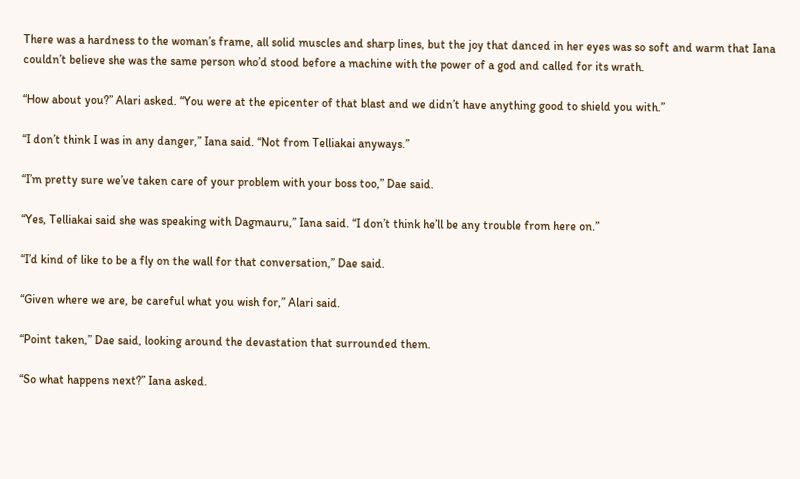There was a hardness to the woman’s frame, all solid muscles and sharp lines, but the joy that danced in her eyes was so soft and warm that Iana couldn’t believe she was the same person who’d stood before a machine with the power of a god and called for its wrath.

“How about you?” Alari asked. “You were at the epicenter of that blast and we didn’t have anything good to shield you with.”

“I don’t think I was in any danger,” Iana said. “Not from Telliakai anyways.”

“I’m pretty sure we’ve taken care of your problem with your boss too,” Dae said.

“Yes, Telliakai said she was speaking with Dagmauru,” Iana said. “I don’t think he’ll be any trouble from here on.”

“I’d kind of like to be a fly on the wall for that conversation,” Dae said.

“Given where we are, be careful what you wish for,” Alari said.

“Point taken,” Dae said, looking around the devastation that surrounded them.

“So what happens next?” Iana asked.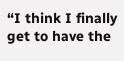“I think I finally get to have the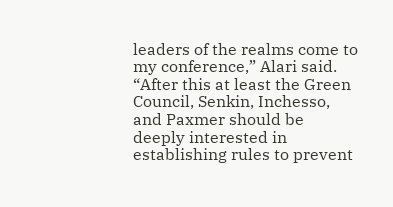leaders of the realms come to my conference,” Alari said. “After this at least the Green Council, Senkin, Inchesso, and Paxmer should be deeply interested in establishing rules to prevent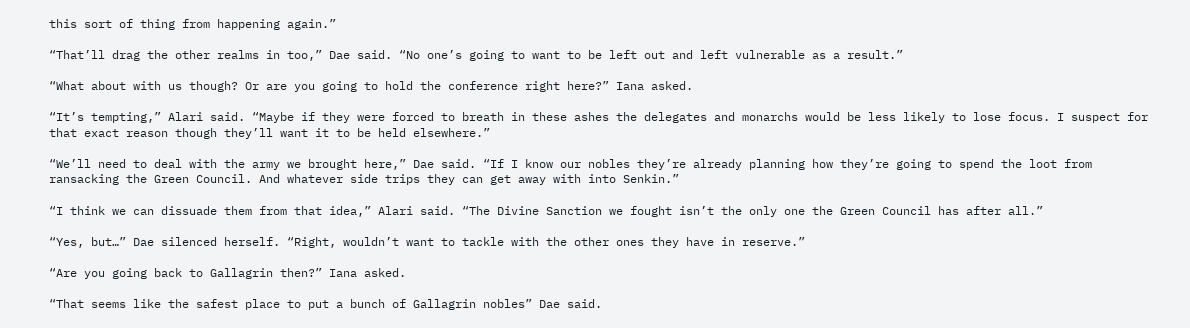this sort of thing from happening again.”

“That’ll drag the other realms in too,” Dae said. “No one’s going to want to be left out and left vulnerable as a result.”

“What about with us though? Or are you going to hold the conference right here?” Iana asked.

“It’s tempting,” Alari said. “Maybe if they were forced to breath in these ashes the delegates and monarchs would be less likely to lose focus. I suspect for that exact reason though they’ll want it to be held elsewhere.”

“We’ll need to deal with the army we brought here,” Dae said. “If I know our nobles they’re already planning how they’re going to spend the loot from ransacking the Green Council. And whatever side trips they can get away with into Senkin.”

“I think we can dissuade them from that idea,” Alari said. “The Divine Sanction we fought isn’t the only one the Green Council has after all.”

“Yes, but…” Dae silenced herself. “Right, wouldn’t want to tackle with the other ones they have in reserve.”

“Are you going back to Gallagrin then?” Iana asked.

“That seems like the safest place to put a bunch of Gallagrin nobles” Dae said.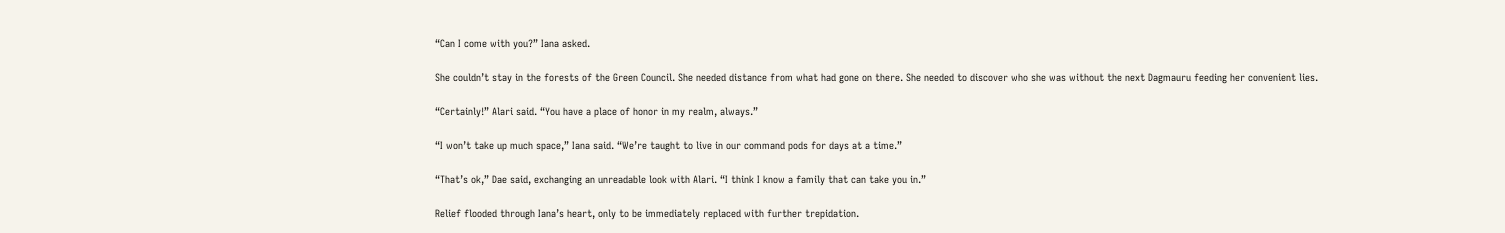“Can I come with you?” Iana asked.

She couldn’t stay in the forests of the Green Council. She needed distance from what had gone on there. She needed to discover who she was without the next Dagmauru feeding her convenient lies.

“Certainly!” Alari said. “You have a place of honor in my realm, always.”

“I won’t take up much space,” Iana said. “We’re taught to live in our command pods for days at a time.”

“That’s ok,” Dae said, exchanging an unreadable look with Alari. “I think I know a family that can take you in.”

Relief flooded through Iana’s heart, only to be immediately replaced with further trepidation.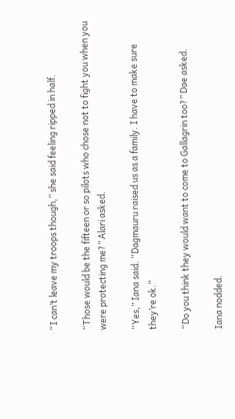“I can’t leave my troops though,” she said feeling ripped in half.

“Those would be the fifteen or so pilots who chose not to fight you when you were protecting me?” Alari asked.

“Yes,” Iana said. “Dagmauru raised us as a family. I have to make sure they’re ok.”

“Do you think they would want to come to Gallagrin too?” Dae asked.

Iana nodded.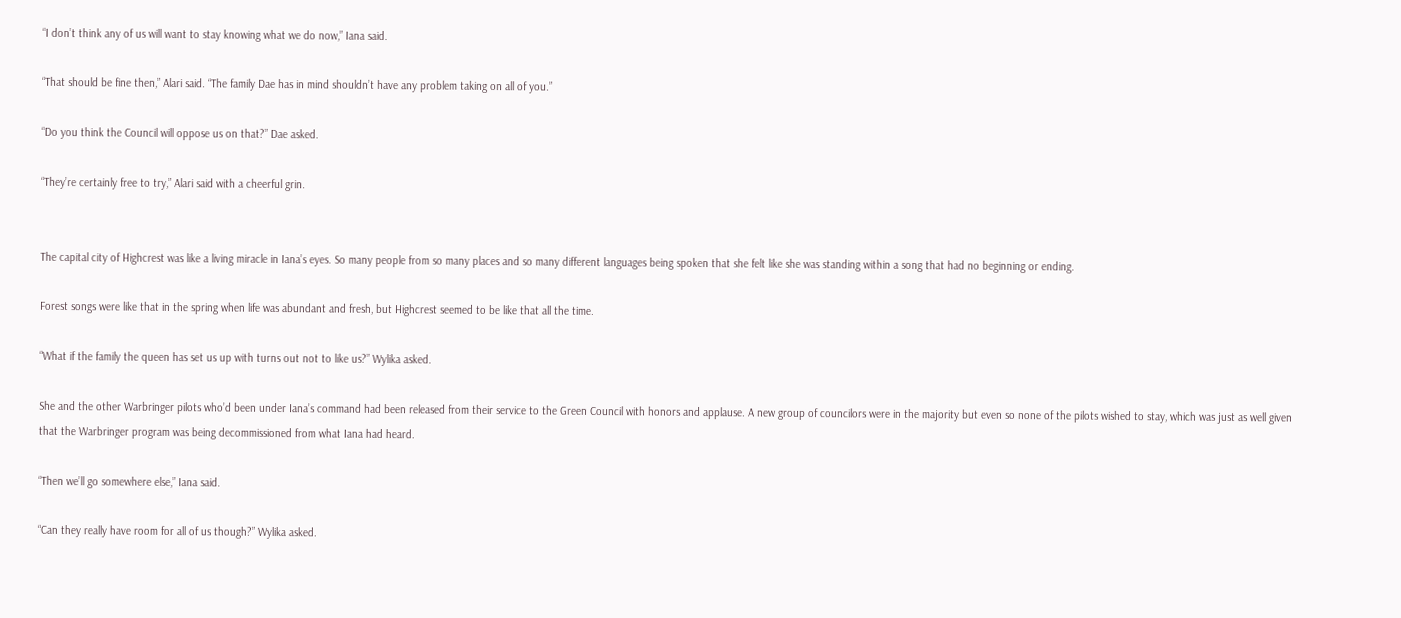“I don’t think any of us will want to stay knowing what we do now,” Iana said.

“That should be fine then,” Alari said. “The family Dae has in mind shouldn’t have any problem taking on all of you.”

“Do you think the Council will oppose us on that?” Dae asked.

“They’re certainly free to try,” Alari said with a cheerful grin.


The capital city of Highcrest was like a living miracle in Iana’s eyes. So many people from so many places and so many different languages being spoken that she felt like she was standing within a song that had no beginning or ending.

Forest songs were like that in the spring when life was abundant and fresh, but Highcrest seemed to be like that all the time.

“What if the family the queen has set us up with turns out not to like us?” Wylika asked.

She and the other Warbringer pilots who’d been under Iana’s command had been released from their service to the Green Council with honors and applause. A new group of councilors were in the majority but even so none of the pilots wished to stay, which was just as well given that the Warbringer program was being decommissioned from what Iana had heard.

“Then we’ll go somewhere else,” Iana said.

“Can they really have room for all of us though?” Wylika asked.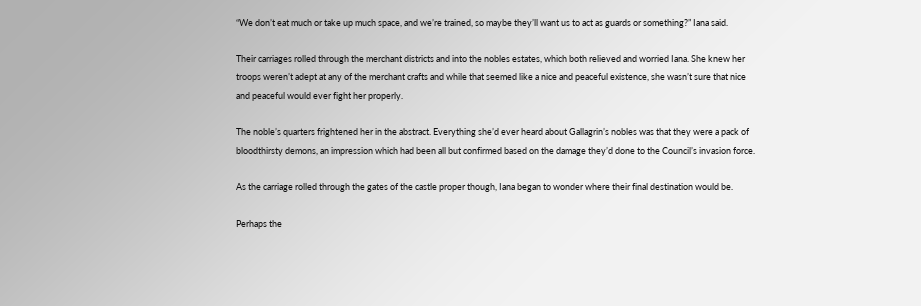“We don’t eat much or take up much space, and we’re trained, so maybe they’ll want us to act as guards or something?” Iana said.

Their carriages rolled through the merchant districts and into the nobles estates, which both relieved and worried Iana. She knew her troops weren’t adept at any of the merchant crafts and while that seemed like a nice and peaceful existence, she wasn’t sure that nice and peaceful would ever fight her properly.

The noble’s quarters frightened her in the abstract. Everything she’d ever heard about Gallagrin’s nobles was that they were a pack of bloodthirsty demons, an impression which had been all but confirmed based on the damage they’d done to the Council’s invasion force.

As the carriage rolled through the gates of the castle proper though, Iana began to wonder where their final destination would be.

Perhaps the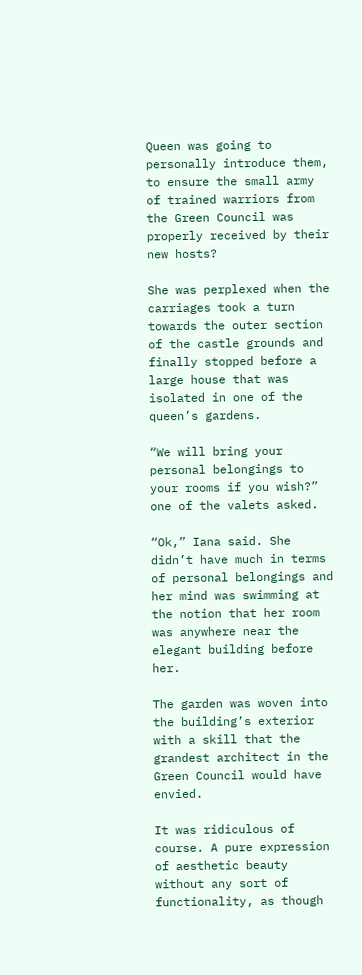Queen was going to personally introduce them, to ensure the small army of trained warriors from the Green Council was properly received by their new hosts?

She was perplexed when the carriages took a turn towards the outer section of the castle grounds and finally stopped before a large house that was isolated in one of the queen’s gardens.

“We will bring your personal belongings to your rooms if you wish?” one of the valets asked.

“Ok,” Iana said. She didn’t have much in terms of personal belongings and her mind was swimming at the notion that her room was anywhere near the elegant building before her.

The garden was woven into the building’s exterior with a skill that the grandest architect in the Green Council would have envied.

It was ridiculous of course. A pure expression of aesthetic beauty without any sort of functionality, as though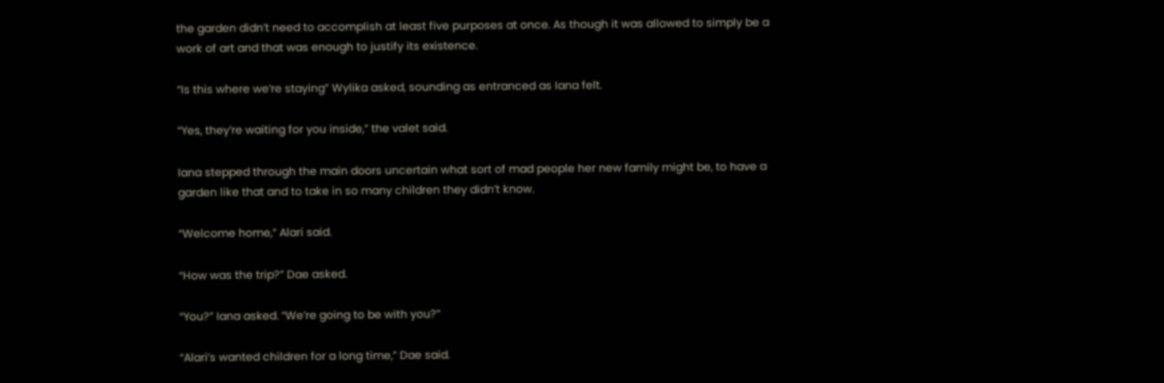the garden didn’t need to accomplish at least five purposes at once. As though it was allowed to simply be a work of art and that was enough to justify its existence.

“Is this where we’re staying” Wylika asked, sounding as entranced as Iana felt.

“Yes, they’re waiting for you inside,” the valet said.

Iana stepped through the main doors uncertain what sort of mad people her new family might be, to have a garden like that and to take in so many children they didn’t know.

“Welcome home,” Alari said.

“How was the trip?” Dae asked.

“You?” Iana asked. “We’re going to be with you?”

“Alari’s wanted children for a long time,” Dae said.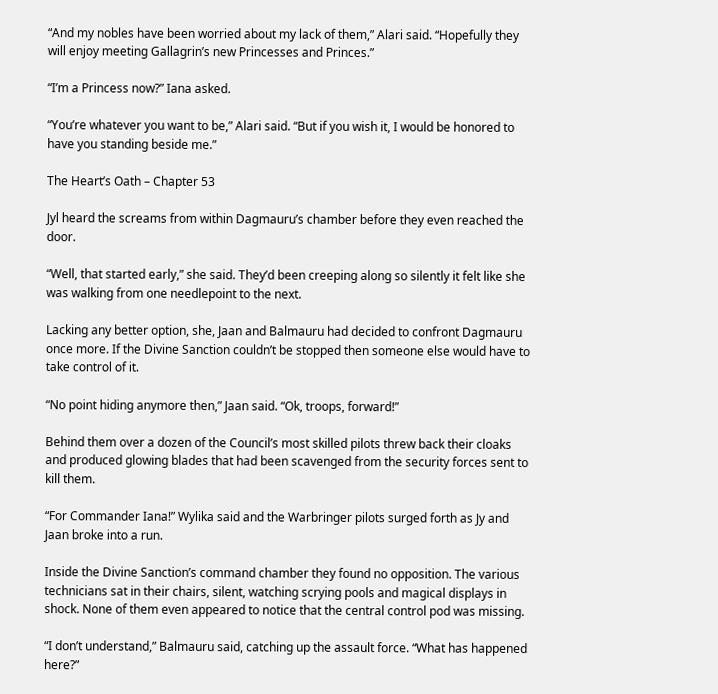“And my nobles have been worried about my lack of them,” Alari said. “Hopefully they will enjoy meeting Gallagrin’s new Princesses and Princes.”

“I’m a Princess now?” Iana asked.

“You’re whatever you want to be,” Alari said. “But if you wish it, I would be honored to have you standing beside me.”

The Heart’s Oath – Chapter 53

Jyl heard the screams from within Dagmauru’s chamber before they even reached the door.

“Well, that started early,” she said. They’d been creeping along so silently it felt like she was walking from one needlepoint to the next.

Lacking any better option, she, Jaan and Balmauru had decided to confront Dagmauru once more. If the Divine Sanction couldn’t be stopped then someone else would have to take control of it.

“No point hiding anymore then,” Jaan said. “Ok, troops, forward!”

Behind them over a dozen of the Council’s most skilled pilots threw back their cloaks and produced glowing blades that had been scavenged from the security forces sent to kill them.

“For Commander Iana!” Wylika said and the Warbringer pilots surged forth as Jy and Jaan broke into a run.

Inside the Divine Sanction’s command chamber they found no opposition. The various technicians sat in their chairs, silent, watching scrying pools and magical displays in shock. None of them even appeared to notice that the central control pod was missing.

“I don’t understand,” Balmauru said, catching up the assault force. “What has happened here?”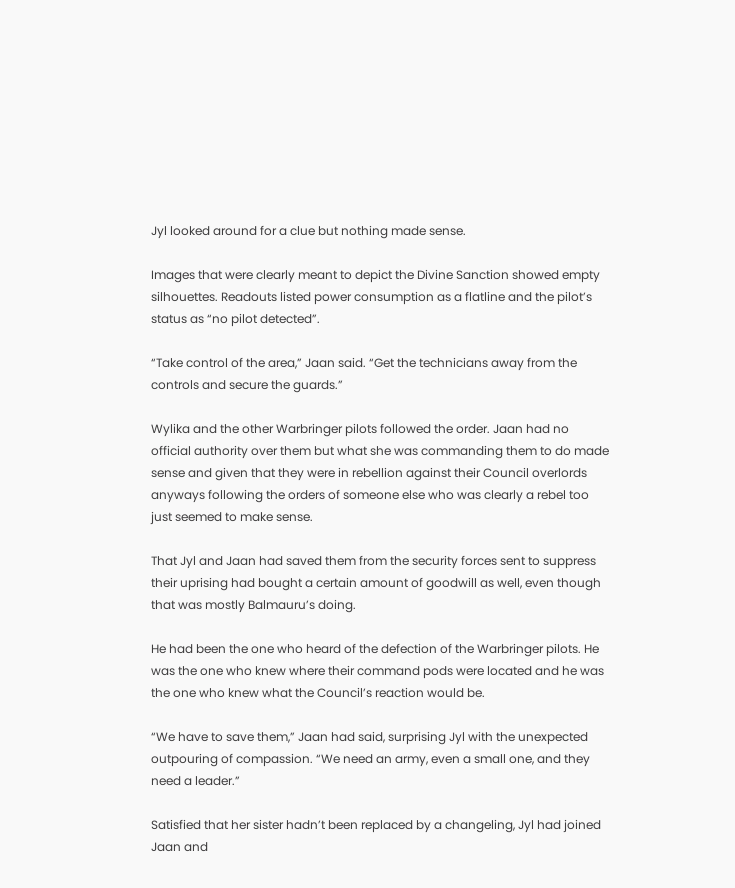Jyl looked around for a clue but nothing made sense.

Images that were clearly meant to depict the Divine Sanction showed empty silhouettes. Readouts listed power consumption as a flatline and the pilot’s status as “no pilot detected”.

“Take control of the area,” Jaan said. “Get the technicians away from the controls and secure the guards.”

Wylika and the other Warbringer pilots followed the order. Jaan had no official authority over them but what she was commanding them to do made sense and given that they were in rebellion against their Council overlords anyways following the orders of someone else who was clearly a rebel too just seemed to make sense.

That Jyl and Jaan had saved them from the security forces sent to suppress their uprising had bought a certain amount of goodwill as well, even though that was mostly Balmauru’s doing.

He had been the one who heard of the defection of the Warbringer pilots. He was the one who knew where their command pods were located and he was the one who knew what the Council’s reaction would be.

“We have to save them,” Jaan had said, surprising Jyl with the unexpected outpouring of compassion. “We need an army, even a small one, and they need a leader.”

Satisfied that her sister hadn’t been replaced by a changeling, Jyl had joined Jaan and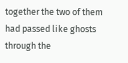together the two of them had passed like ghosts through the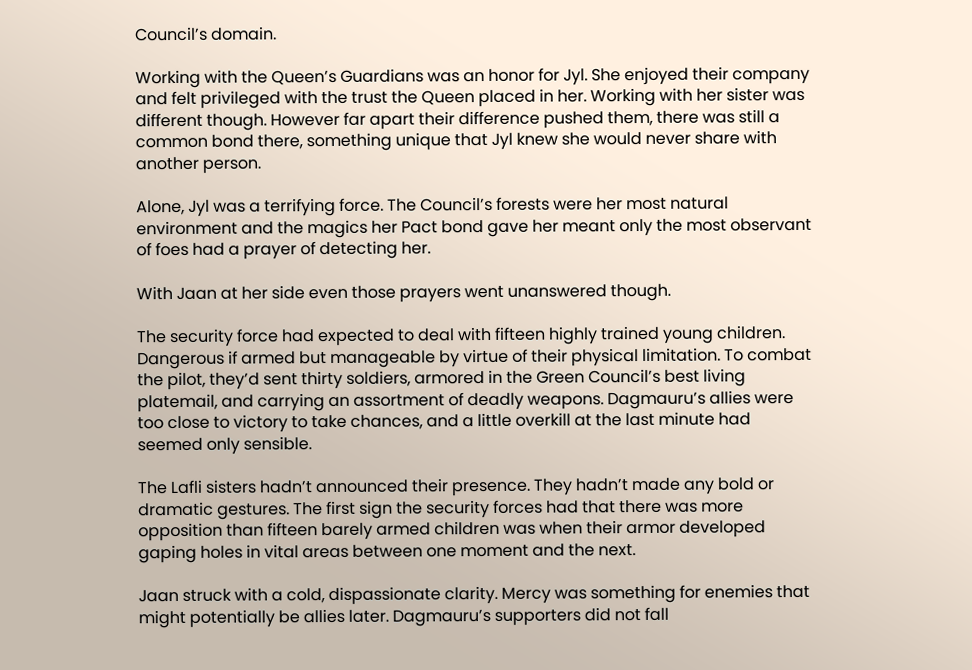Council’s domain.

Working with the Queen’s Guardians was an honor for Jyl. She enjoyed their company and felt privileged with the trust the Queen placed in her. Working with her sister was different though. However far apart their difference pushed them, there was still a common bond there, something unique that Jyl knew she would never share with another person.

Alone, Jyl was a terrifying force. The Council’s forests were her most natural environment and the magics her Pact bond gave her meant only the most observant of foes had a prayer of detecting her.

With Jaan at her side even those prayers went unanswered though.

The security force had expected to deal with fifteen highly trained young children. Dangerous if armed but manageable by virtue of their physical limitation. To combat the pilot, they’d sent thirty soldiers, armored in the Green Council’s best living platemail, and carrying an assortment of deadly weapons. Dagmauru’s allies were too close to victory to take chances, and a little overkill at the last minute had seemed only sensible.

The Lafli sisters hadn’t announced their presence. They hadn’t made any bold or dramatic gestures. The first sign the security forces had that there was more opposition than fifteen barely armed children was when their armor developed gaping holes in vital areas between one moment and the next.

Jaan struck with a cold, dispassionate clarity. Mercy was something for enemies that might potentially be allies later. Dagmauru’s supporters did not fall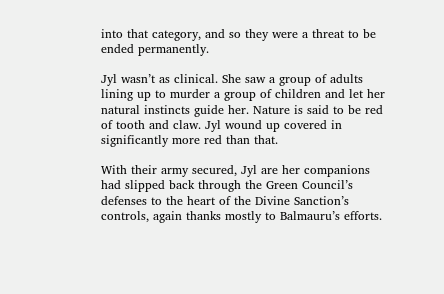into that category, and so they were a threat to be ended permanently.

Jyl wasn’t as clinical. She saw a group of adults lining up to murder a group of children and let her natural instincts guide her. Nature is said to be red of tooth and claw. Jyl wound up covered in significantly more red than that.

With their army secured, Jyl are her companions had slipped back through the Green Council’s defenses to the heart of the Divine Sanction’s controls, again thanks mostly to Balmauru’s efforts.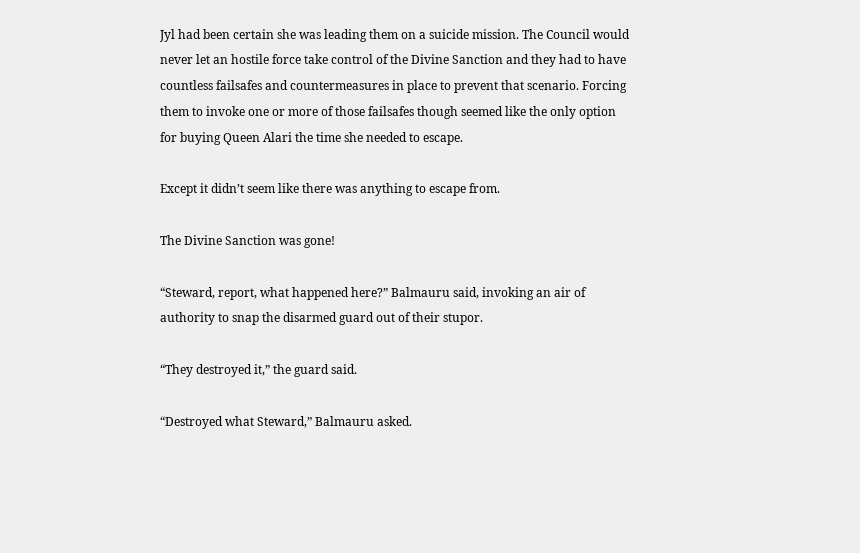Jyl had been certain she was leading them on a suicide mission. The Council would never let an hostile force take control of the Divine Sanction and they had to have countless failsafes and countermeasures in place to prevent that scenario. Forcing them to invoke one or more of those failsafes though seemed like the only option for buying Queen Alari the time she needed to escape.

Except it didn’t seem like there was anything to escape from.

The Divine Sanction was gone!

“Steward, report, what happened here?” Balmauru said, invoking an air of authority to snap the disarmed guard out of their stupor.

“They destroyed it,” the guard said.

“Destroyed what Steward,” Balmauru asked.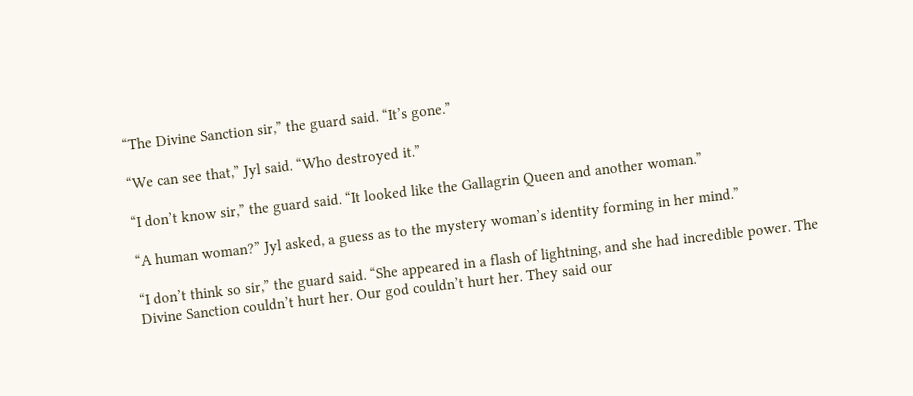“The Divine Sanction sir,” the guard said. “It’s gone.”

“We can see that,” Jyl said. “Who destroyed it.”

“I don’t know sir,” the guard said. “It looked like the Gallagrin Queen and another woman.”

“A human woman?” Jyl asked, a guess as to the mystery woman’s identity forming in her mind.”

“I don’t think so sir,” the guard said. “She appeared in a flash of lightning, and she had incredible power. The Divine Sanction couldn’t hurt her. Our god couldn’t hurt her. They said our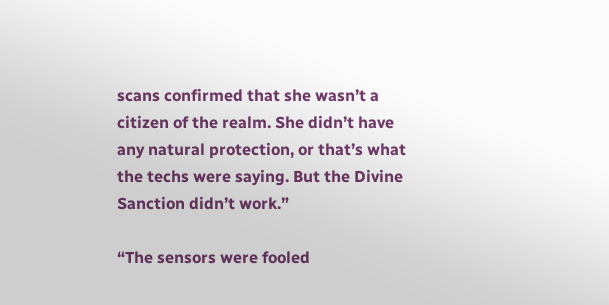scans confirmed that she wasn’t a citizen of the realm. She didn’t have any natural protection, or that’s what the techs were saying. But the Divine Sanction didn’t work.”

“The sensors were fooled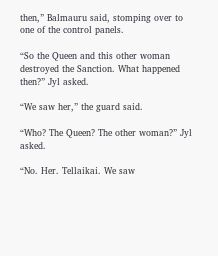then,” Balmauru said, stomping over to one of the control panels.

“So the Queen and this other woman destroyed the Sanction. What happened then?” Jyl asked.

“We saw her,” the guard said.

“Who? The Queen? The other woman?” Jyl asked.

“No. Her. Tellaikai. We saw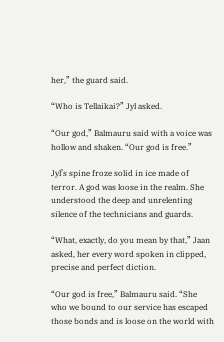her,” the guard said.

“Who is Tellaikai?” Jyl asked.

“Our god,” Balmauru said with a voice was hollow and shaken. “Our god is free.”

Jyl’s spine froze solid in ice made of terror. A god was loose in the realm. She understood the deep and unrelenting silence of the technicians and guards.

“What, exactly, do you mean by that,” Jaan asked, her every word spoken in clipped, precise and perfect diction.

“Our god is free,” Balmauru said. “She who we bound to our service has escaped those bonds and is loose on the world with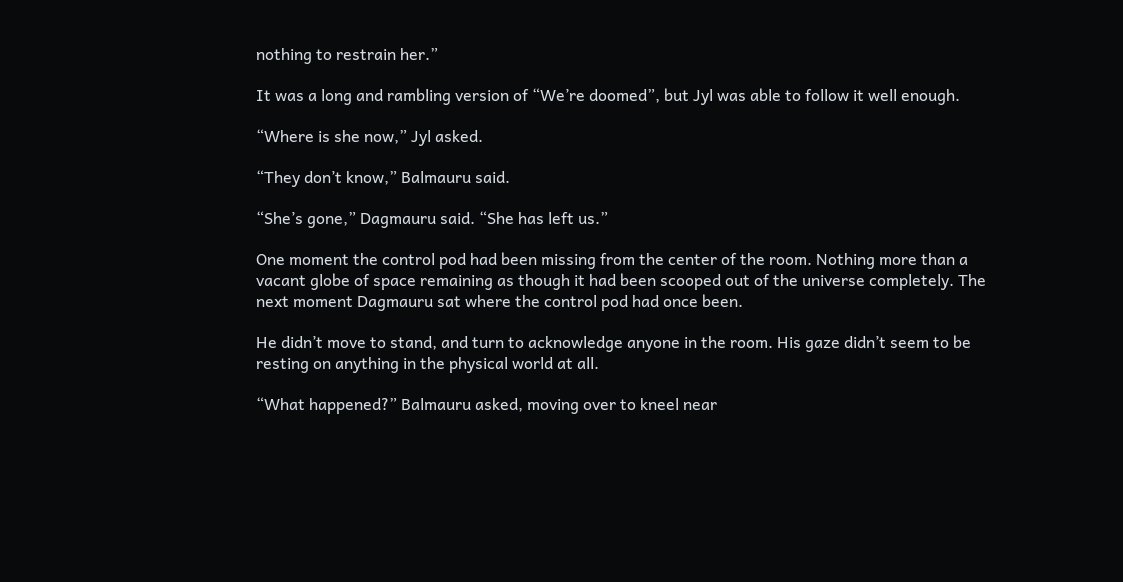nothing to restrain her.”

It was a long and rambling version of “We’re doomed”, but Jyl was able to follow it well enough.

“Where is she now,” Jyl asked.

“They don’t know,” Balmauru said.

“She’s gone,” Dagmauru said. “She has left us.”

One moment the control pod had been missing from the center of the room. Nothing more than a vacant globe of space remaining as though it had been scooped out of the universe completely. The next moment Dagmauru sat where the control pod had once been.

He didn’t move to stand, and turn to acknowledge anyone in the room. His gaze didn’t seem to be resting on anything in the physical world at all.

“What happened?” Balmauru asked, moving over to kneel near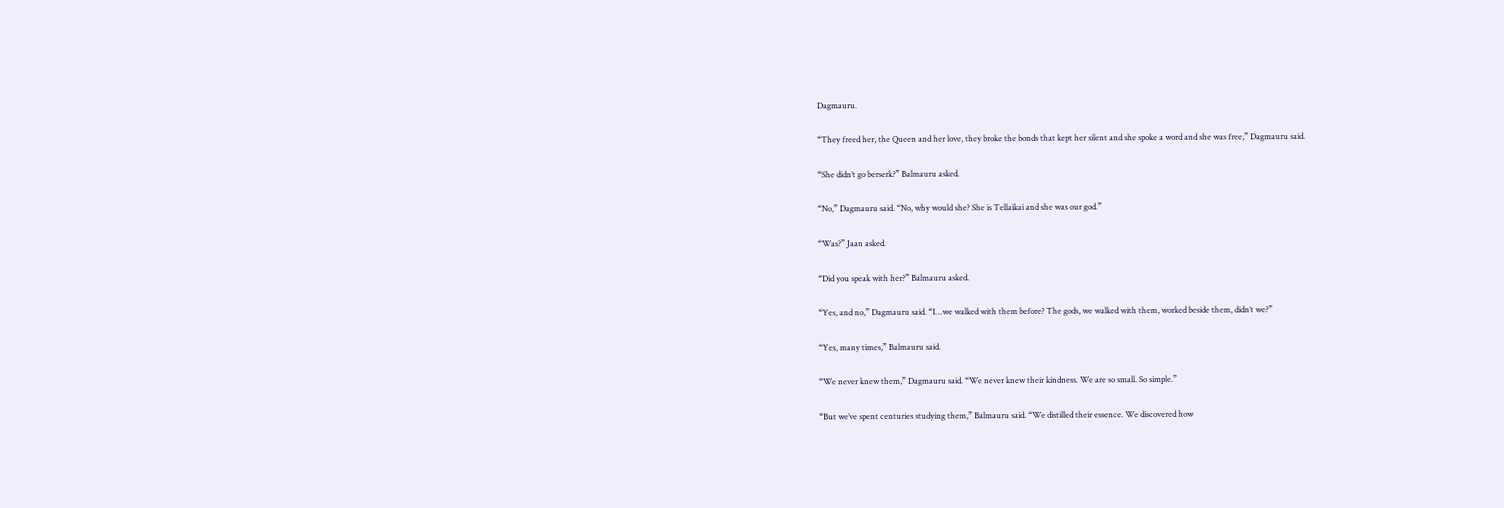Dagmauru.

“They freed her, the Queen and her love, they broke the bonds that kept her silent and she spoke a word and she was free,” Dagmauru said.

“She didn’t go berserk?” Balmauru asked.

“No,” Dagmauru said. “No, why would she? She is Tellaikai and she was our god.”

“Was?” Jaan asked.

“Did you speak with her?” Balmauru asked.

“Yes, and no,” Dagmauru said. “I…we walked with them before? The gods, we walked with them, worked beside them, didn’t we?”

“Yes, many times,” Balmauru said.

“We never knew them,” Dagmauru said. “We never knew their kindness. We are so small. So simple.”

“But we’ve spent centuries studying them,” Balmauru said. “We distilled their essence. We discovered how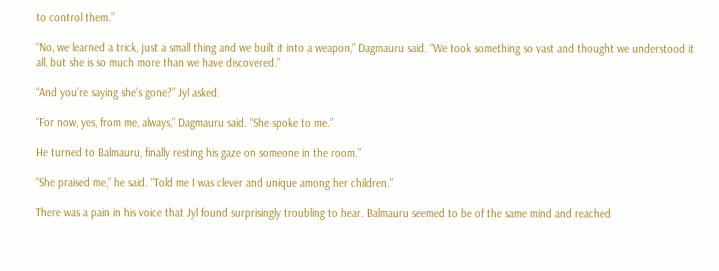to control them.”

“No, we learned a trick, just a small thing and we built it into a weapon,” Dagmauru said. “We took something so vast and thought we understood it all, but she is so much more than we have discovered.”

“And you’re saying she’s gone?” Jyl asked.

“For now, yes, from me, always,” Dagmauru said. “She spoke to me.”

He turned to Balmauru, finally resting his gaze on someone in the room.”

“She praised me,” he said. “Told me I was clever and unique among her children.”

There was a pain in his voice that Jyl found surprisingly troubling to hear. Balmauru seemed to be of the same mind and reached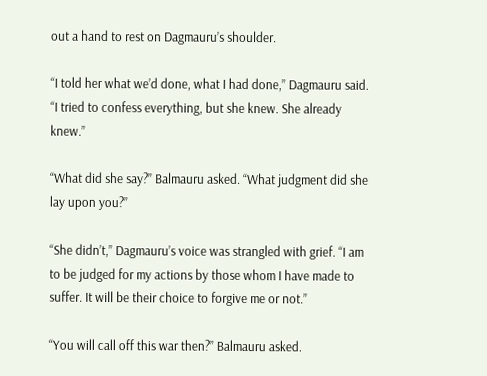out a hand to rest on Dagmauru’s shoulder.

“I told her what we’d done, what I had done,” Dagmauru said. “I tried to confess everything, but she knew. She already knew.”

“What did she say?” Balmauru asked. “What judgment did she lay upon you?”

“She didn’t,” Dagmauru’s voice was strangled with grief. “I am to be judged for my actions by those whom I have made to suffer. It will be their choice to forgive me or not.”

“You will call off this war then?” Balmauru asked.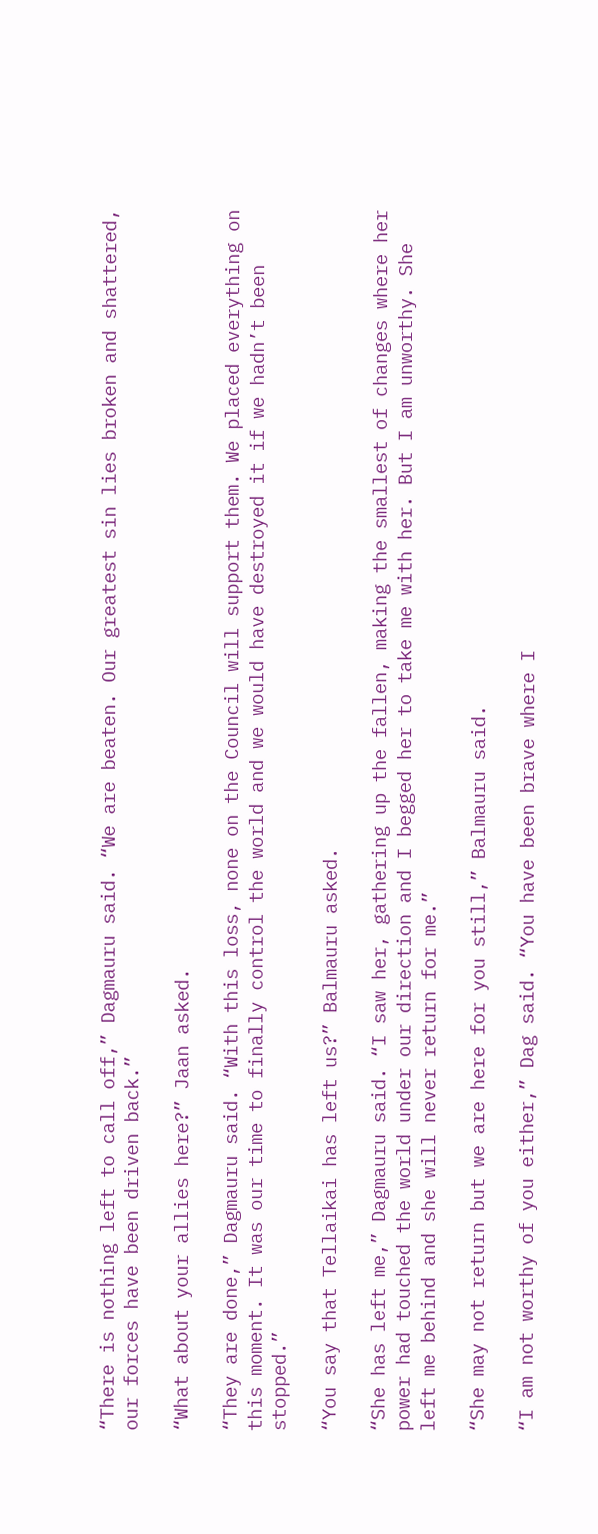“There is nothing left to call off,” Dagmauru said. “We are beaten. Our greatest sin lies broken and shattered, our forces have been driven back.”

“What about your allies here?” Jaan asked.

“They are done,” Dagmauru said. “With this loss, none on the Council will support them. We placed everything on this moment. It was our time to finally control the world and we would have destroyed it if we hadn’t been stopped.”

“You say that Tellaikai has left us?” Balmauru asked.

“She has left me,” Dagmauru said. “I saw her, gathering up the fallen, making the smallest of changes where her power had touched the world under our direction and I begged her to take me with her. But I am unworthy. She left me behind and she will never return for me.”

“She may not return but we are here for you still,” Balmauru said.

“I am not worthy of you either,” Dag said. “You have been brave where I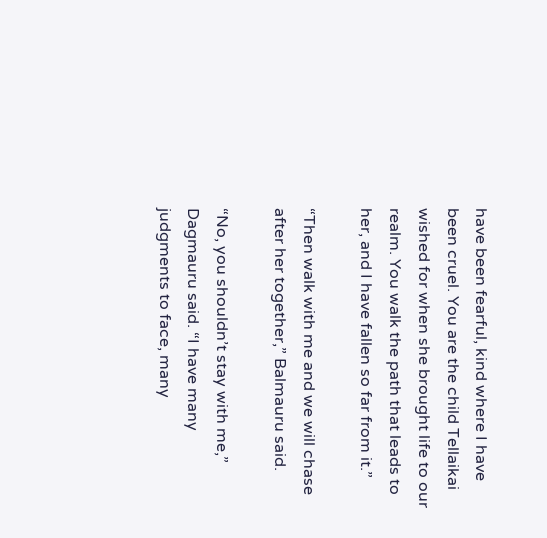have been fearful, kind where I have been cruel. You are the child Tellaikai wished for when she brought life to our realm. You walk the path that leads to her, and I have fallen so far from it.”

“Then walk with me and we will chase after her together,” Balmauru said.

“No, you shouldn’t stay with me,” Dagmauru said. “I have many judgments to face, many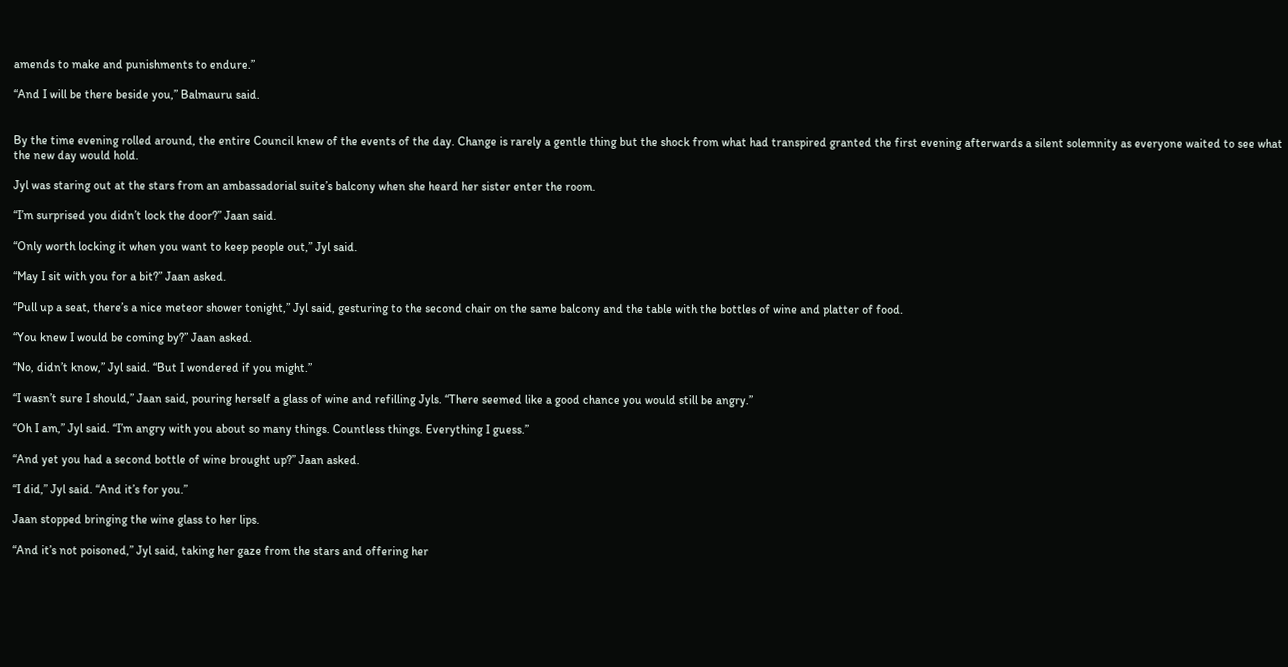amends to make and punishments to endure.”

“And I will be there beside you,” Balmauru said.


By the time evening rolled around, the entire Council knew of the events of the day. Change is rarely a gentle thing but the shock from what had transpired granted the first evening afterwards a silent solemnity as everyone waited to see what the new day would hold.

Jyl was staring out at the stars from an ambassadorial suite’s balcony when she heard her sister enter the room.

“I’m surprised you didn’t lock the door?” Jaan said.

“Only worth locking it when you want to keep people out,” Jyl said.

“May I sit with you for a bit?” Jaan asked.

“Pull up a seat, there’s a nice meteor shower tonight,” Jyl said, gesturing to the second chair on the same balcony and the table with the bottles of wine and platter of food.

“You knew I would be coming by?” Jaan asked.

“No, didn’t know,” Jyl said. “But I wondered if you might.”

“I wasn’t sure I should,” Jaan said, pouring herself a glass of wine and refilling Jyls. “There seemed like a good chance you would still be angry.”

“Oh I am,” Jyl said. “I’m angry with you about so many things. Countless things. Everything I guess.”

“And yet you had a second bottle of wine brought up?” Jaan asked.

“I did,” Jyl said. “And it’s for you.”

Jaan stopped bringing the wine glass to her lips.

“And it’s not poisoned,” Jyl said, taking her gaze from the stars and offering her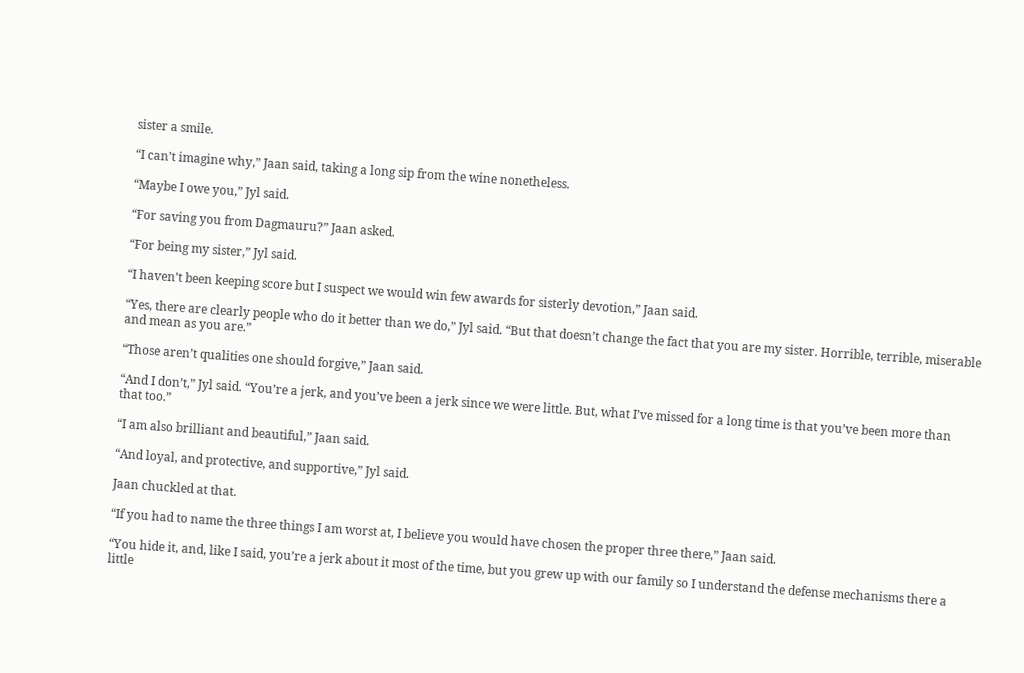sister a smile.

“I can’t imagine why,” Jaan said, taking a long sip from the wine nonetheless.

“Maybe I owe you,” Jyl said.

“For saving you from Dagmauru?” Jaan asked.

“For being my sister,” Jyl said.

“I haven’t been keeping score but I suspect we would win few awards for sisterly devotion,” Jaan said.

“Yes, there are clearly people who do it better than we do,” Jyl said. “But that doesn’t change the fact that you are my sister. Horrible, terrible, miserable and mean as you are.”

“Those aren’t qualities one should forgive,” Jaan said.

“And I don’t,” Jyl said. “You’re a jerk, and you’ve been a jerk since we were little. But, what I’ve missed for a long time is that you’ve been more than that too.”

“I am also brilliant and beautiful,” Jaan said.

“And loyal, and protective, and supportive,” Jyl said.

Jaan chuckled at that.

“If you had to name the three things I am worst at, I believe you would have chosen the proper three there,” Jaan said.

“You hide it, and, like I said, you’re a jerk about it most of the time, but you grew up with our family so I understand the defense mechanisms there a little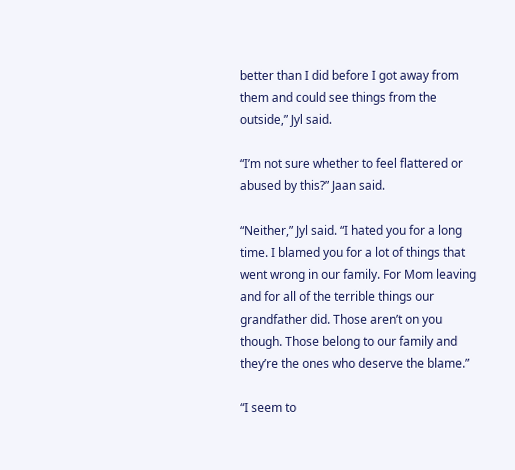better than I did before I got away from them and could see things from the outside,” Jyl said.

“I’m not sure whether to feel flattered or abused by this?” Jaan said.

“Neither,” Jyl said. “I hated you for a long time. I blamed you for a lot of things that went wrong in our family. For Mom leaving and for all of the terrible things our grandfather did. Those aren’t on you though. Those belong to our family and they’re the ones who deserve the blame.”

“I seem to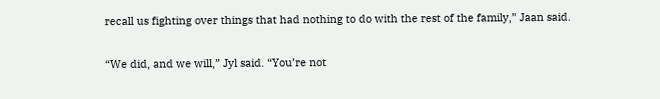recall us fighting over things that had nothing to do with the rest of the family,” Jaan said.

“We did, and we will,” Jyl said. “You’re not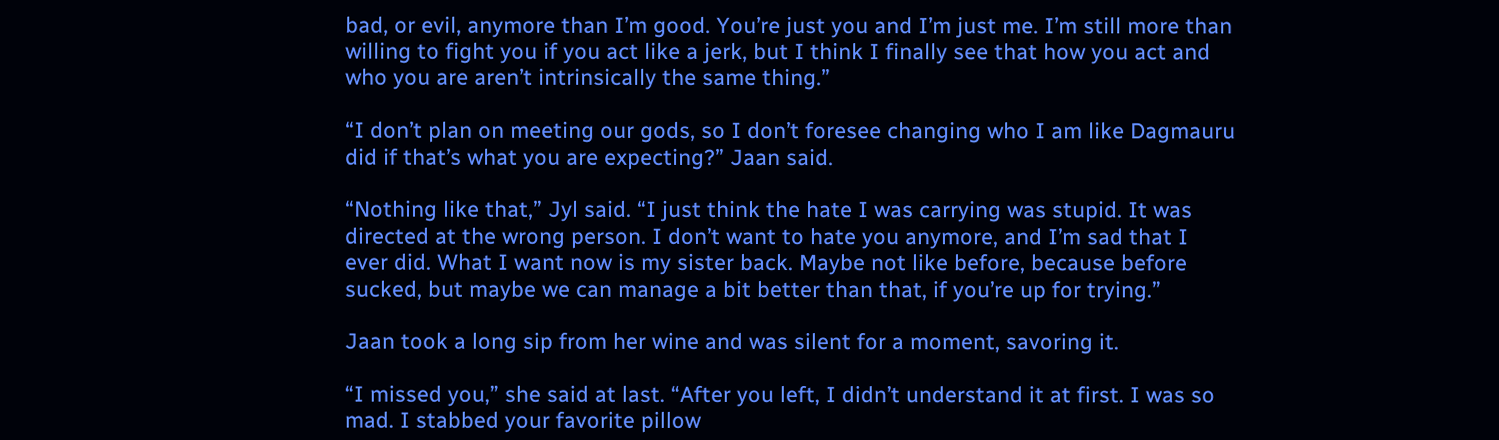bad, or evil, anymore than I’m good. You’re just you and I’m just me. I’m still more than willing to fight you if you act like a jerk, but I think I finally see that how you act and who you are aren’t intrinsically the same thing.”

“I don’t plan on meeting our gods, so I don’t foresee changing who I am like Dagmauru did if that’s what you are expecting?” Jaan said.

“Nothing like that,” Jyl said. “I just think the hate I was carrying was stupid. It was directed at the wrong person. I don’t want to hate you anymore, and I’m sad that I ever did. What I want now is my sister back. Maybe not like before, because before sucked, but maybe we can manage a bit better than that, if you’re up for trying.”

Jaan took a long sip from her wine and was silent for a moment, savoring it.

“I missed you,” she said at last. “After you left, I didn’t understand it at first. I was so mad. I stabbed your favorite pillow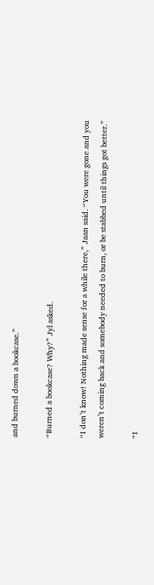and burned down a bookcase.”

“Burned a bookcase? Why?” Jyl asked.

“I don’t know! Nothing made sense for a while there,” Jaan said. “You were gone and you weren’t coming back and somebody needed to burn, or be stabbed until things got better.”

“I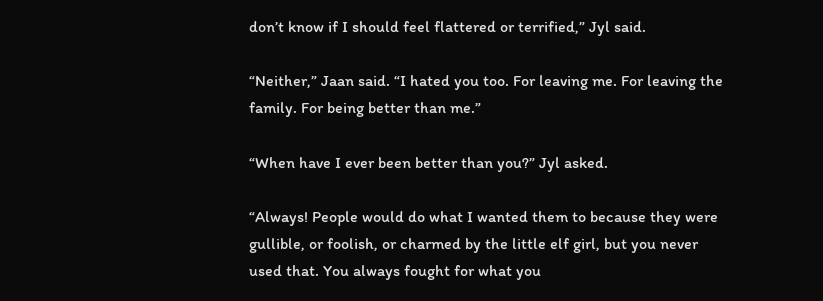don’t know if I should feel flattered or terrified,” Jyl said.

“Neither,” Jaan said. “I hated you too. For leaving me. For leaving the family. For being better than me.”

“When have I ever been better than you?” Jyl asked.

“Always! People would do what I wanted them to because they were gullible, or foolish, or charmed by the little elf girl, but you never used that. You always fought for what you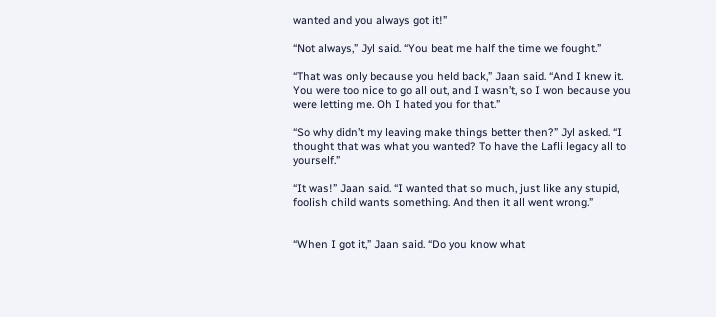wanted and you always got it!”

“Not always,” Jyl said. “You beat me half the time we fought.”

“That was only because you held back,” Jaan said. “And I knew it. You were too nice to go all out, and I wasn’t, so I won because you were letting me. Oh I hated you for that.”

“So why didn’t my leaving make things better then?” Jyl asked. “I thought that was what you wanted? To have the Lafli legacy all to yourself.”

“It was!” Jaan said. “I wanted that so much, just like any stupid, foolish child wants something. And then it all went wrong.”


“When I got it,” Jaan said. “Do you know what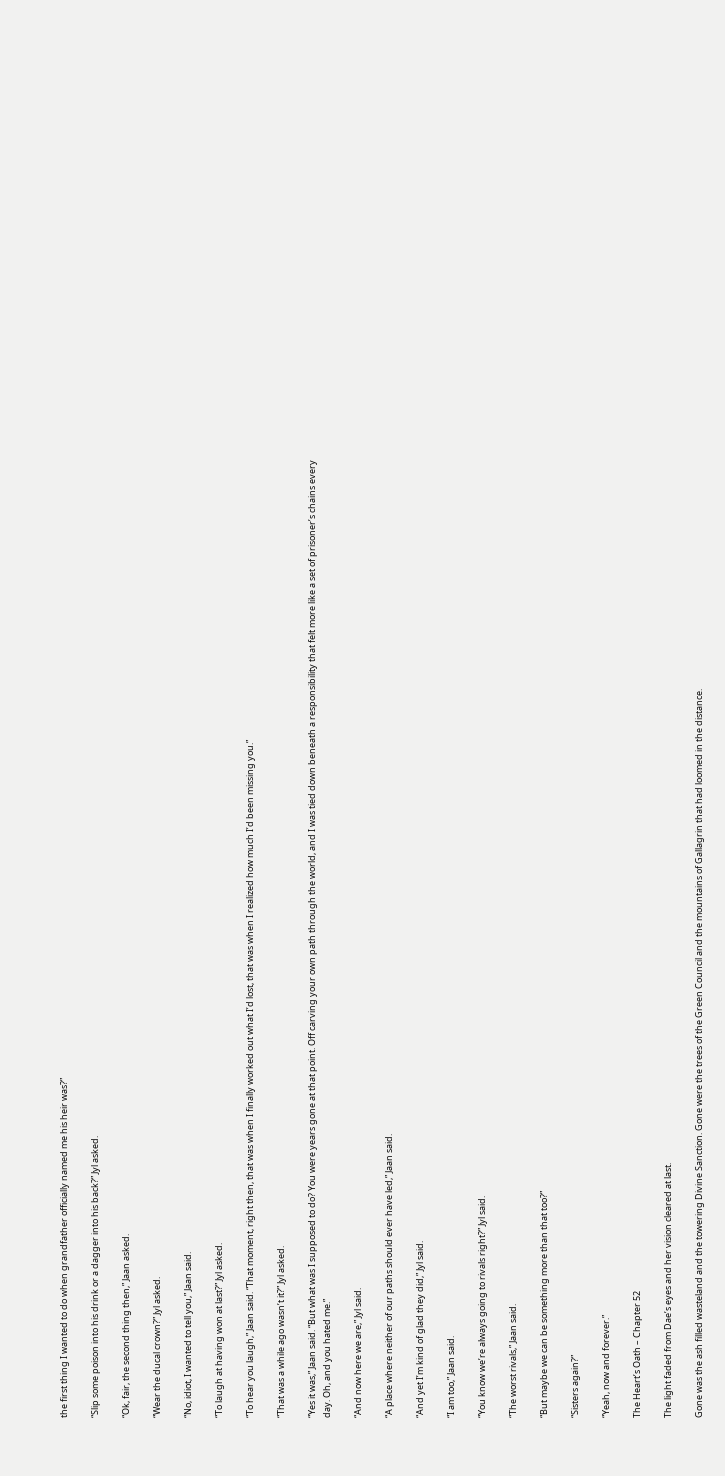the first thing I wanted to do when grandfather officially named me his heir was?”

“Slip some poison into his drink or a dagger into his back?” Jyl asked.

“Ok, fair, the second thing then,” Jaan asked.

“Wear the ducal crown?” Jyl asked.

“No, idiot, I wanted to tell you,” Jaan said.

“To laugh at having won at last?” Jyl asked.

“To hear you laugh,” Jaan said. “That moment, right then, that was when I finally worked out what I’d lost, that was when I realized how much I’d been missing you.”

“That was a while ago wasn’t it?” Jyl asked.

“Yes it was,” Jaan said. “But what was I supposed to do? You were years gone at that point. Off carving your own path through the world, and I was tied down beneath a responsibility that felt more like a set of prisoner’s chains every day. Oh, and you hated me.”

“And now here we are,” Jyl said.

“A place where neither of our paths should ever have led,” Jaan said.

“And yet I’m kind of glad they did,” Jyl said.

“I am too,” Jaan said.

“You know we’re always going to rivals right?” Jyl said.

“The worst rivals,” Jaan said.

“But maybe we can be something more than that too?”

“Sisters again?”

“Yeah, now and forever.”

The Heart’s Oath – Chapter 52

The light faded from Dae’s eyes and her vision cleared at last.

Gone was the ash filled wasteland and the towering Divine Sanction. Gone were the trees of the Green Council and the mountains of Gallagrin that had loomed in the distance.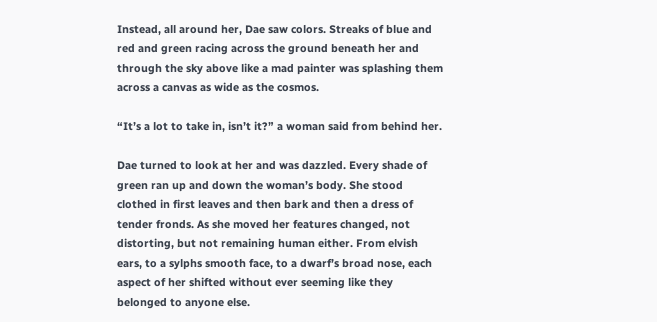Instead, all around her, Dae saw colors. Streaks of blue and red and green racing across the ground beneath her and through the sky above like a mad painter was splashing them across a canvas as wide as the cosmos.

“It’s a lot to take in, isn’t it?” a woman said from behind her.

Dae turned to look at her and was dazzled. Every shade of green ran up and down the woman’s body. She stood clothed in first leaves and then bark and then a dress of tender fronds. As she moved her features changed, not distorting, but not remaining human either. From elvish ears, to a sylphs smooth face, to a dwarf’s broad nose, each aspect of her shifted without ever seeming like they belonged to anyone else.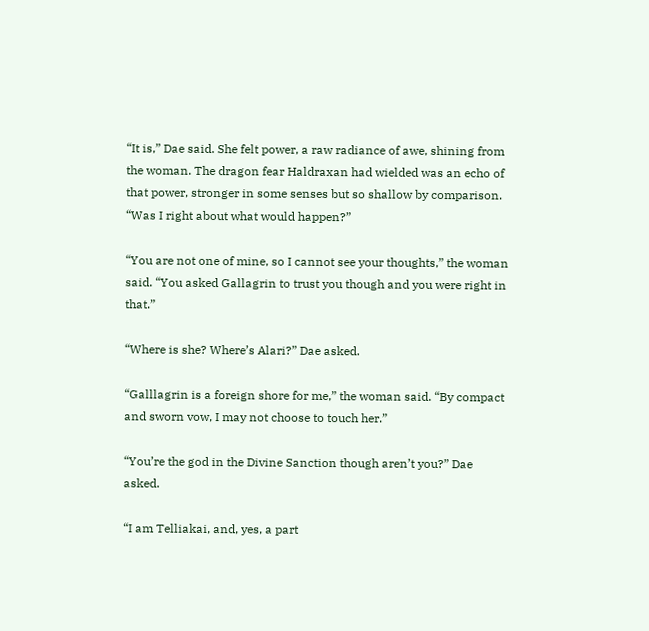“It is,” Dae said. She felt power, a raw radiance of awe, shining from the woman. The dragon fear Haldraxan had wielded was an echo of that power, stronger in some senses but so shallow by comparison. “Was I right about what would happen?”

“You are not one of mine, so I cannot see your thoughts,” the woman said. “You asked Gallagrin to trust you though and you were right in that.”

“Where is she? Where’s Alari?” Dae asked.

“Galllagrin is a foreign shore for me,” the woman said. “By compact and sworn vow, I may not choose to touch her.”

“You’re the god in the Divine Sanction though aren’t you?” Dae asked.

“I am Telliakai, and, yes, a part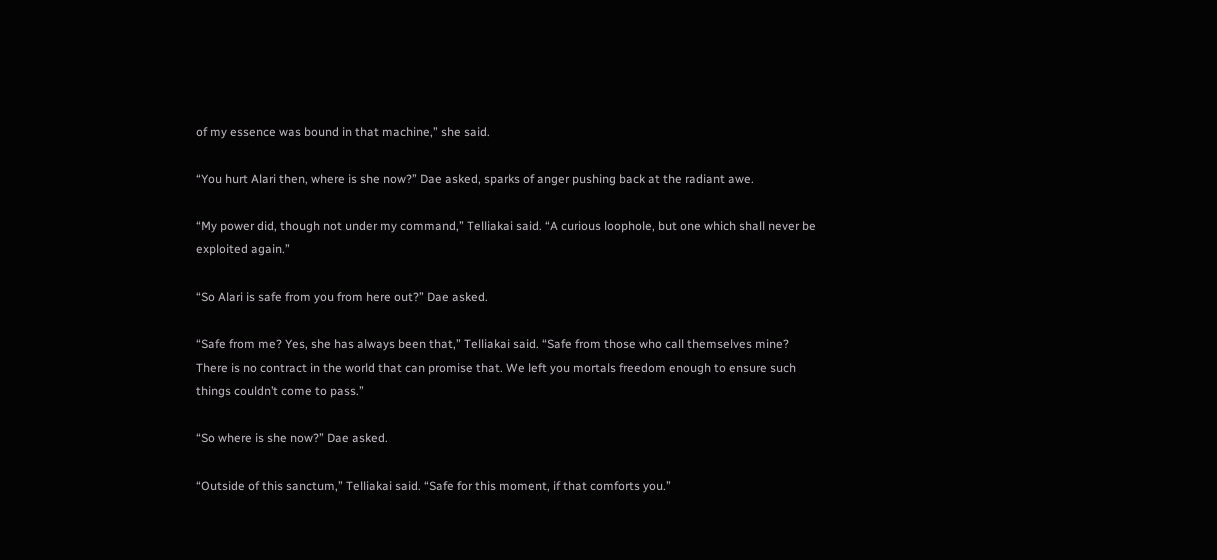of my essence was bound in that machine,” she said.

“You hurt Alari then, where is she now?” Dae asked, sparks of anger pushing back at the radiant awe.

“My power did, though not under my command,” Telliakai said. “A curious loophole, but one which shall never be exploited again.”

“So Alari is safe from you from here out?” Dae asked.

“Safe from me? Yes, she has always been that,” Telliakai said. “Safe from those who call themselves mine? There is no contract in the world that can promise that. We left you mortals freedom enough to ensure such things couldn’t come to pass.”

“So where is she now?” Dae asked.

“Outside of this sanctum,” Telliakai said. “Safe for this moment, if that comforts you.”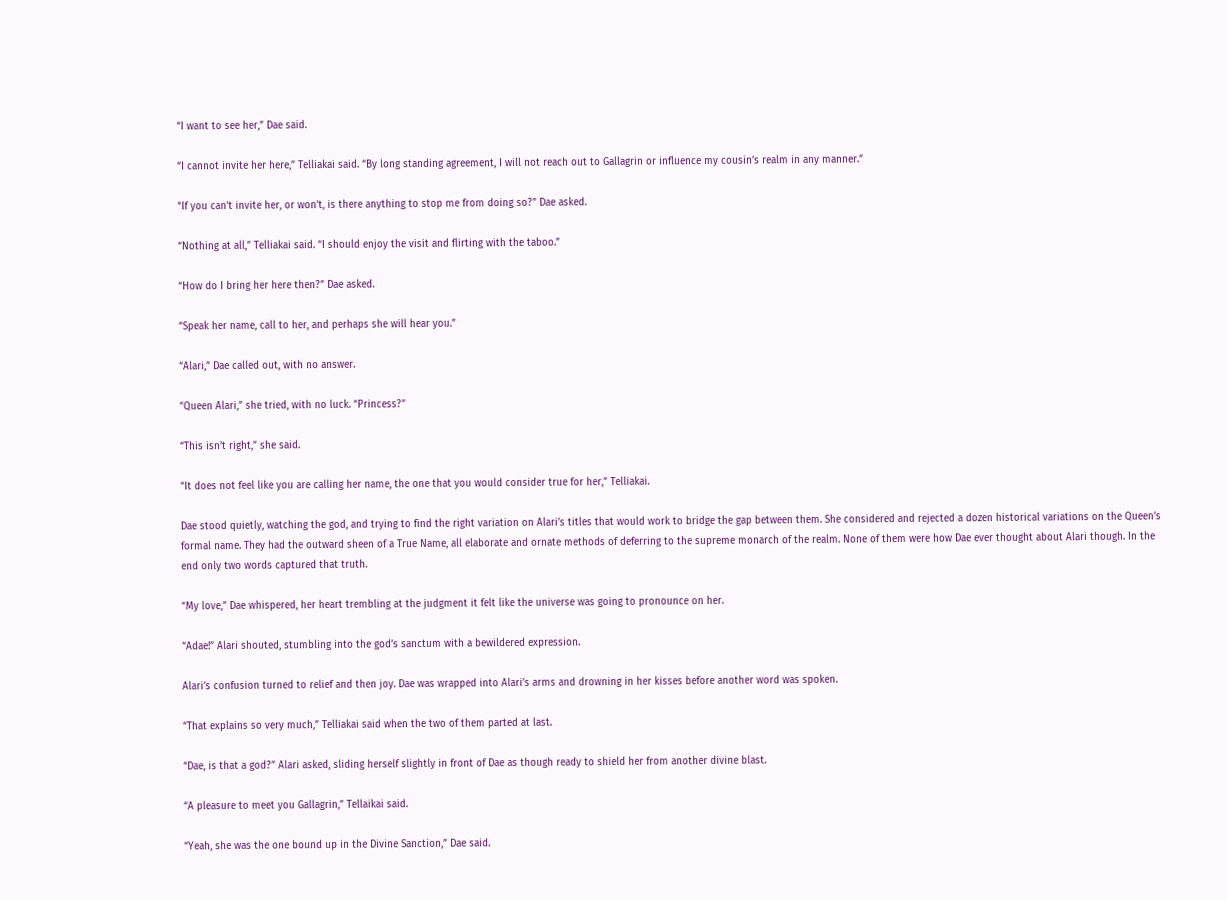“I want to see her,” Dae said.

“I cannot invite her here,” Telliakai said. “By long standing agreement, I will not reach out to Gallagrin or influence my cousin’s realm in any manner.”

“If you can’t invite her, or won’t, is there anything to stop me from doing so?” Dae asked.

“Nothing at all,” Telliakai said. “I should enjoy the visit and flirting with the taboo.”

“How do I bring her here then?” Dae asked.

“Speak her name, call to her, and perhaps she will hear you.”

“Alari,” Dae called out, with no answer.

“Queen Alari,” she tried, with no luck. “Princess?”

“This isn’t right,” she said.

“It does not feel like you are calling her name, the one that you would consider true for her,” Telliakai.

Dae stood quietly, watching the god, and trying to find the right variation on Alari’s titles that would work to bridge the gap between them. She considered and rejected a dozen historical variations on the Queen’s formal name. They had the outward sheen of a True Name, all elaborate and ornate methods of deferring to the supreme monarch of the realm. None of them were how Dae ever thought about Alari though. In the end only two words captured that truth.

“My love,” Dae whispered, her heart trembling at the judgment it felt like the universe was going to pronounce on her.

“Adae!” Alari shouted, stumbling into the god’s sanctum with a bewildered expression.

Alari’s confusion turned to relief and then joy. Dae was wrapped into Alari’s arms and drowning in her kisses before another word was spoken.

“That explains so very much,” Telliakai said when the two of them parted at last.

“Dae, is that a god?” Alari asked, sliding herself slightly in front of Dae as though ready to shield her from another divine blast.

“A pleasure to meet you Gallagrin,” Tellaikai said.

“Yeah, she was the one bound up in the Divine Sanction,” Dae said.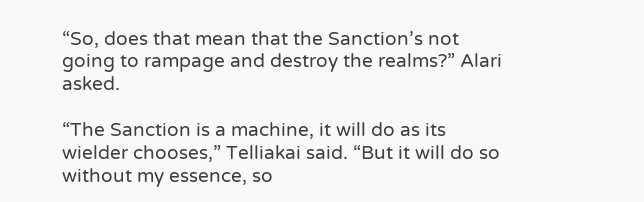“So, does that mean that the Sanction’s not going to rampage and destroy the realms?” Alari asked.

“The Sanction is a machine, it will do as its wielder chooses,” Telliakai said. “But it will do so without my essence, so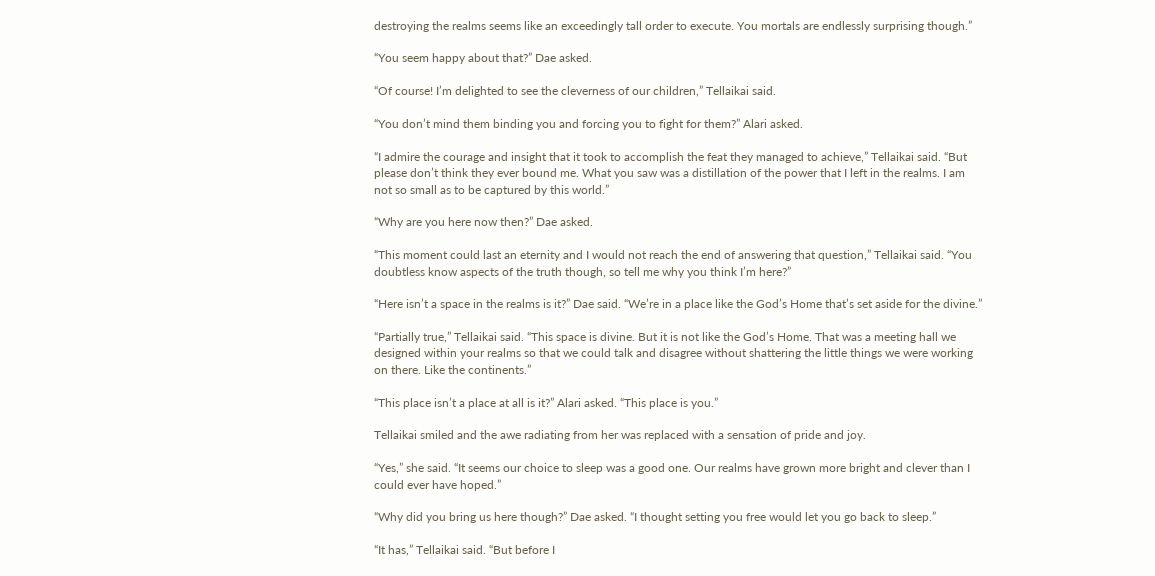destroying the realms seems like an exceedingly tall order to execute. You mortals are endlessly surprising though.”

“You seem happy about that?” Dae asked.

“Of course! I’m delighted to see the cleverness of our children,” Tellaikai said.

“You don’t mind them binding you and forcing you to fight for them?” Alari asked.

“I admire the courage and insight that it took to accomplish the feat they managed to achieve,” Tellaikai said. “But please don’t think they ever bound me. What you saw was a distillation of the power that I left in the realms. I am not so small as to be captured by this world.”

“Why are you here now then?” Dae asked.

“This moment could last an eternity and I would not reach the end of answering that question,” Tellaikai said. “You doubtless know aspects of the truth though, so tell me why you think I’m here?”

“Here isn’t a space in the realms is it?” Dae said. “We’re in a place like the God’s Home that’s set aside for the divine.”

“Partially true,” Tellaikai said. “This space is divine. But it is not like the God’s Home. That was a meeting hall we designed within your realms so that we could talk and disagree without shattering the little things we were working on there. Like the continents.”

“This place isn’t a place at all is it?” Alari asked. “This place is you.”

Tellaikai smiled and the awe radiating from her was replaced with a sensation of pride and joy.

“Yes,” she said. “It seems our choice to sleep was a good one. Our realms have grown more bright and clever than I could ever have hoped.”

“Why did you bring us here though?” Dae asked. “I thought setting you free would let you go back to sleep.”

“It has,” Tellaikai said. “But before I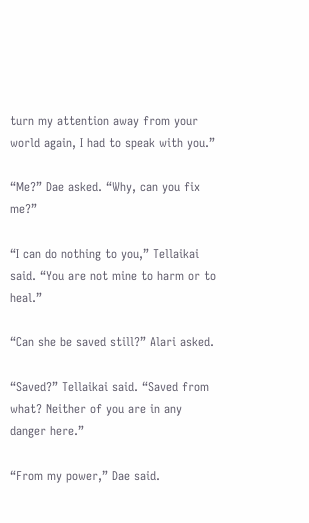turn my attention away from your world again, I had to speak with you.”

“Me?” Dae asked. “Why, can you fix me?”

“I can do nothing to you,” Tellaikai said. “You are not mine to harm or to heal.”

“Can she be saved still?” Alari asked.

“Saved?” Tellaikai said. “Saved from what? Neither of you are in any danger here.”

“From my power,” Dae said.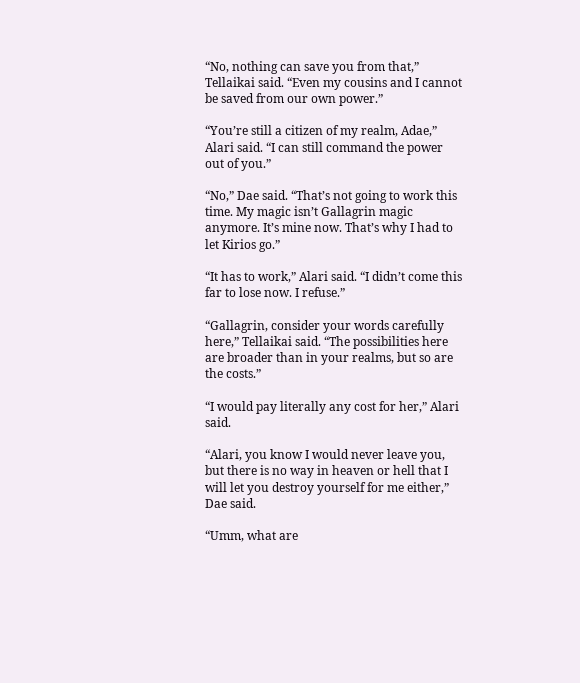“No, nothing can save you from that,” Tellaikai said. “Even my cousins and I cannot be saved from our own power.”

“You’re still a citizen of my realm, Adae,” Alari said. “I can still command the power out of you.”

“No,” Dae said. “That’s not going to work this time. My magic isn’t Gallagrin magic anymore. It’s mine now. That’s why I had to let Kirios go.”

“It has to work,” Alari said. “I didn’t come this far to lose now. I refuse.”

“Gallagrin, consider your words carefully here,” Tellaikai said. “The possibilities here are broader than in your realms, but so are the costs.”

“I would pay literally any cost for her,” Alari said.

“Alari, you know I would never leave you, but there is no way in heaven or hell that I will let you destroy yourself for me either,” Dae said.

“Umm, what are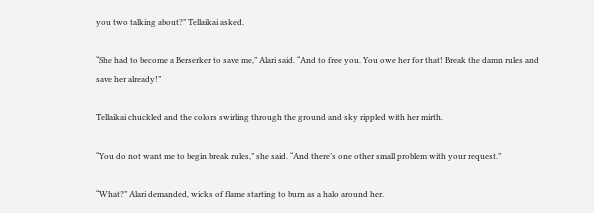you two talking about?” Tellaikai asked.

“She had to become a Berserker to save me,” Alari said. “And to free you. You owe her for that! Break the damn rules and save her already!”

Tellaikai chuckled and the colors swirling through the ground and sky rippled with her mirth.

“You do not want me to begin break rules,” she said. “And there’s one other small problem with your request.”

“What?” Alari demanded, wicks of flame starting to burn as a halo around her.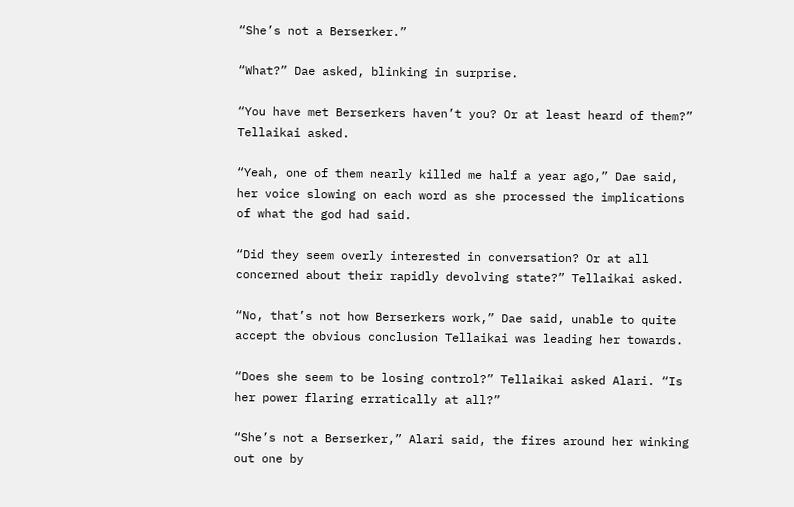“She’s not a Berserker.”

“What?” Dae asked, blinking in surprise.

“You have met Berserkers haven’t you? Or at least heard of them?” Tellaikai asked.

“Yeah, one of them nearly killed me half a year ago,” Dae said, her voice slowing on each word as she processed the implications of what the god had said.

“Did they seem overly interested in conversation? Or at all concerned about their rapidly devolving state?” Tellaikai asked.

“No, that’s not how Berserkers work,” Dae said, unable to quite accept the obvious conclusion Tellaikai was leading her towards.

“Does she seem to be losing control?” Tellaikai asked Alari. “Is her power flaring erratically at all?”

“She’s not a Berserker,” Alari said, the fires around her winking out one by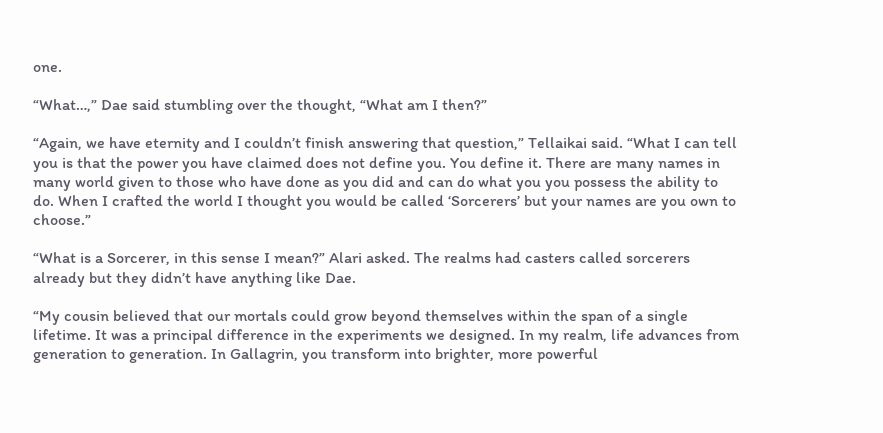one.

“What…,” Dae said stumbling over the thought, “What am I then?”

“Again, we have eternity and I couldn’t finish answering that question,” Tellaikai said. “What I can tell you is that the power you have claimed does not define you. You define it. There are many names in many world given to those who have done as you did and can do what you you possess the ability to do. When I crafted the world I thought you would be called ‘Sorcerers’ but your names are you own to choose.”

“What is a Sorcerer, in this sense I mean?” Alari asked. The realms had casters called sorcerers already but they didn’t have anything like Dae.

“My cousin believed that our mortals could grow beyond themselves within the span of a single lifetime. It was a principal difference in the experiments we designed. In my realm, life advances from generation to generation. In Gallagrin, you transform into brighter, more powerful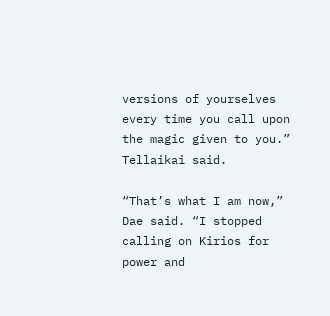versions of yourselves every time you call upon the magic given to you.” Tellaikai said.

“That’s what I am now,” Dae said. “I stopped calling on Kirios for power and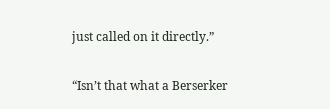just called on it directly.”

“Isn’t that what a Berserker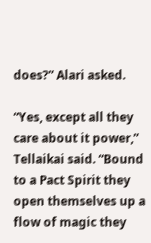does?” Alari asked.

“Yes, except all they care about it power,” Tellaikai said. “Bound to a Pact Spirit they open themselves up a flow of magic they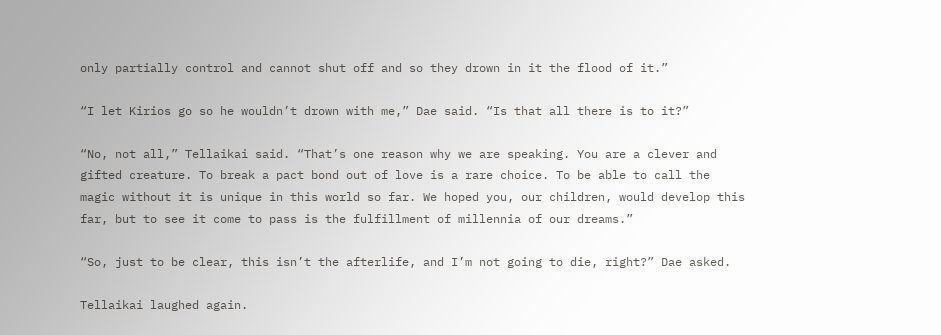only partially control and cannot shut off and so they drown in it the flood of it.”

“I let Kirios go so he wouldn’t drown with me,” Dae said. “Is that all there is to it?”

“No, not all,” Tellaikai said. “That’s one reason why we are speaking. You are a clever and gifted creature. To break a pact bond out of love is a rare choice. To be able to call the magic without it is unique in this world so far. We hoped you, our children, would develop this far, but to see it come to pass is the fulfillment of millennia of our dreams.”

“So, just to be clear, this isn’t the afterlife, and I’m not going to die, right?” Dae asked.

Tellaikai laughed again.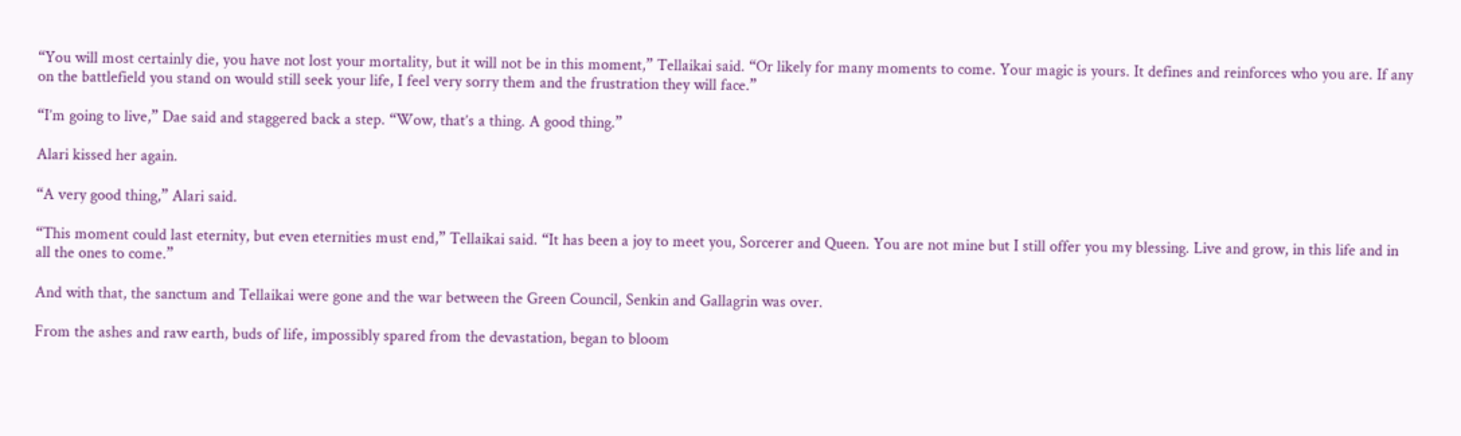“You will most certainly die, you have not lost your mortality, but it will not be in this moment,” Tellaikai said. “Or likely for many moments to come. Your magic is yours. It defines and reinforces who you are. If any on the battlefield you stand on would still seek your life, I feel very sorry them and the frustration they will face.”

“I’m going to live,” Dae said and staggered back a step. “Wow, that’s a thing. A good thing.”

Alari kissed her again.

“A very good thing,” Alari said.

“This moment could last eternity, but even eternities must end,” Tellaikai said. “It has been a joy to meet you, Sorcerer and Queen. You are not mine but I still offer you my blessing. Live and grow, in this life and in all the ones to come.”

And with that, the sanctum and Tellaikai were gone and the war between the Green Council, Senkin and Gallagrin was over.

From the ashes and raw earth, buds of life, impossibly spared from the devastation, began to bloom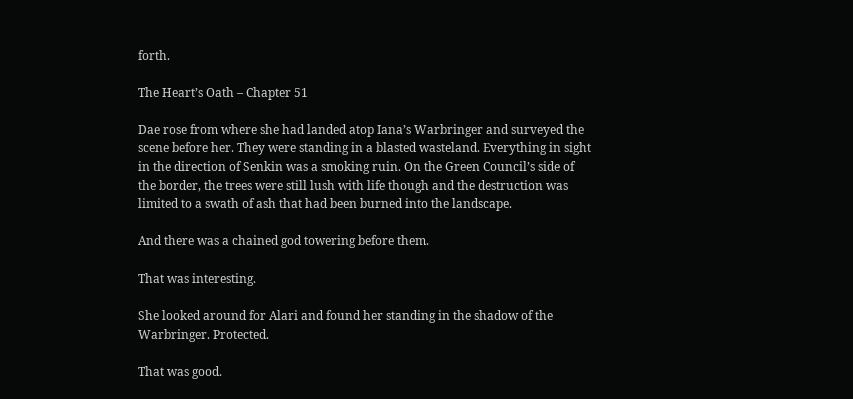forth.

The Heart’s Oath – Chapter 51

Dae rose from where she had landed atop Iana’s Warbringer and surveyed the scene before her. They were standing in a blasted wasteland. Everything in sight in the direction of Senkin was a smoking ruin. On the Green Council’s side of the border, the trees were still lush with life though and the destruction was limited to a swath of ash that had been burned into the landscape.

And there was a chained god towering before them.

That was interesting.

She looked around for Alari and found her standing in the shadow of the Warbringer. Protected.

That was good.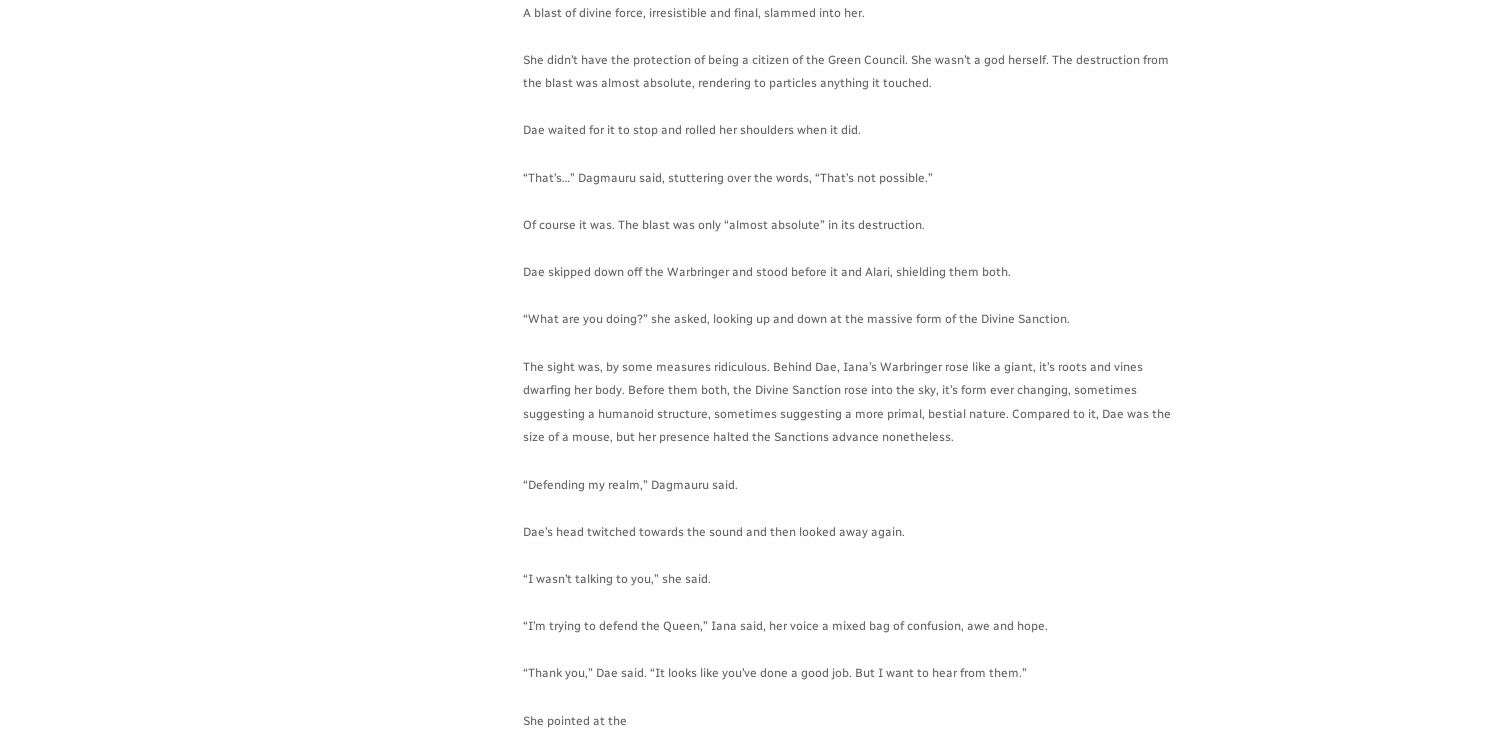A blast of divine force, irresistible and final, slammed into her.

She didn’t have the protection of being a citizen of the Green Council. She wasn’t a god herself. The destruction from the blast was almost absolute, rendering to particles anything it touched.

Dae waited for it to stop and rolled her shoulders when it did.

“That’s…” Dagmauru said, stuttering over the words, “That’s not possible.”

Of course it was. The blast was only “almost absolute” in its destruction.

Dae skipped down off the Warbringer and stood before it and Alari, shielding them both.

“What are you doing?” she asked, looking up and down at the massive form of the Divine Sanction.

The sight was, by some measures ridiculous. Behind Dae, Iana’s Warbringer rose like a giant, it’s roots and vines dwarfing her body. Before them both, the Divine Sanction rose into the sky, it’s form ever changing, sometimes suggesting a humanoid structure, sometimes suggesting a more primal, bestial nature. Compared to it, Dae was the size of a mouse, but her presence halted the Sanctions advance nonetheless.

“Defending my realm,” Dagmauru said.

Dae’s head twitched towards the sound and then looked away again.

“I wasn’t talking to you,” she said.

“I’m trying to defend the Queen,” Iana said, her voice a mixed bag of confusion, awe and hope.

“Thank you,” Dae said. “It looks like you’ve done a good job. But I want to hear from them.”

She pointed at the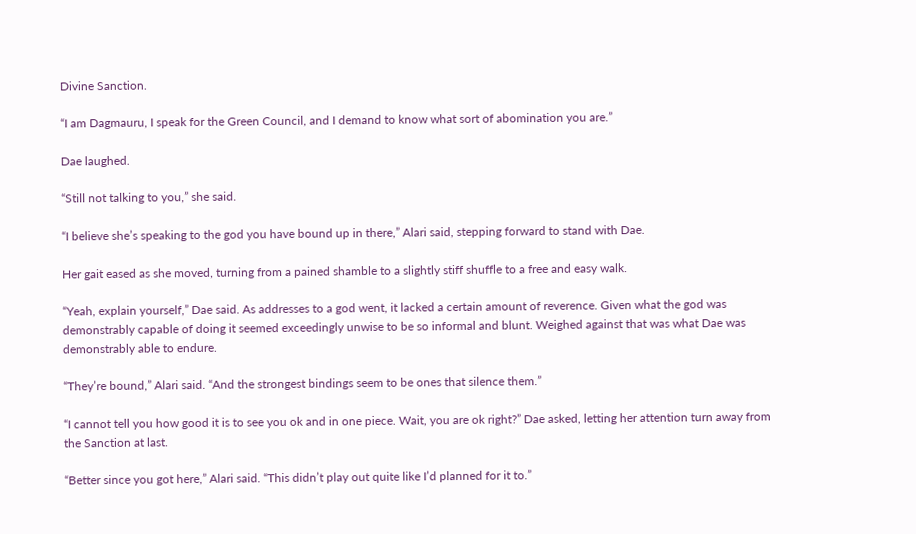Divine Sanction.

“I am Dagmauru, I speak for the Green Council, and I demand to know what sort of abomination you are.”

Dae laughed.

“Still not talking to you,” she said.

“I believe she’s speaking to the god you have bound up in there,” Alari said, stepping forward to stand with Dae.

Her gait eased as she moved, turning from a pained shamble to a slightly stiff shuffle to a free and easy walk.

“Yeah, explain yourself,” Dae said. As addresses to a god went, it lacked a certain amount of reverence. Given what the god was demonstrably capable of doing it seemed exceedingly unwise to be so informal and blunt. Weighed against that was what Dae was demonstrably able to endure.

“They’re bound,” Alari said. “And the strongest bindings seem to be ones that silence them.”

“I cannot tell you how good it is to see you ok and in one piece. Wait, you are ok right?” Dae asked, letting her attention turn away from the Sanction at last.

“Better since you got here,” Alari said. “This didn’t play out quite like I’d planned for it to.”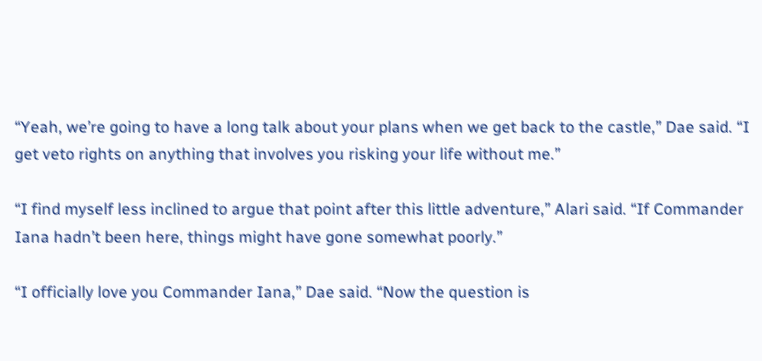“Yeah, we’re going to have a long talk about your plans when we get back to the castle,” Dae said. “I get veto rights on anything that involves you risking your life without me.”

“I find myself less inclined to argue that point after this little adventure,” Alari said. “If Commander Iana hadn’t been here, things might have gone somewhat poorly.”

“I officially love you Commander Iana,” Dae said. “Now the question is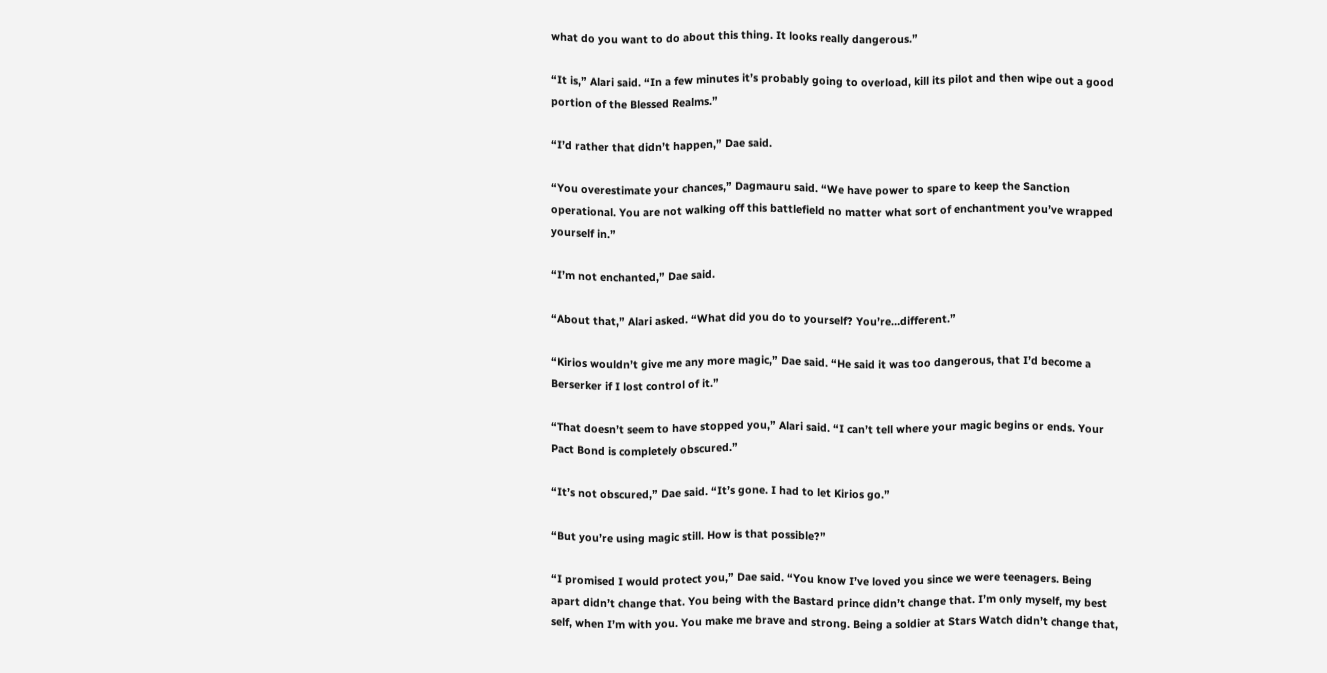what do you want to do about this thing. It looks really dangerous.”

“It is,” Alari said. “In a few minutes it’s probably going to overload, kill its pilot and then wipe out a good portion of the Blessed Realms.”

“I’d rather that didn’t happen,” Dae said.

“You overestimate your chances,” Dagmauru said. “We have power to spare to keep the Sanction operational. You are not walking off this battlefield no matter what sort of enchantment you’ve wrapped yourself in.”

“I’m not enchanted,” Dae said.

“About that,” Alari asked. “What did you do to yourself? You’re…different.”

“Kirios wouldn’t give me any more magic,” Dae said. “He said it was too dangerous, that I’d become a Berserker if I lost control of it.”

“That doesn’t seem to have stopped you,” Alari said. “I can’t tell where your magic begins or ends. Your Pact Bond is completely obscured.”

“It’s not obscured,” Dae said. “It’s gone. I had to let Kirios go.”

“But you’re using magic still. How is that possible?”

“I promised I would protect you,” Dae said. “You know I’ve loved you since we were teenagers. Being apart didn’t change that. You being with the Bastard prince didn’t change that. I’m only myself, my best self, when I’m with you. You make me brave and strong. Being a soldier at Stars Watch didn’t change that,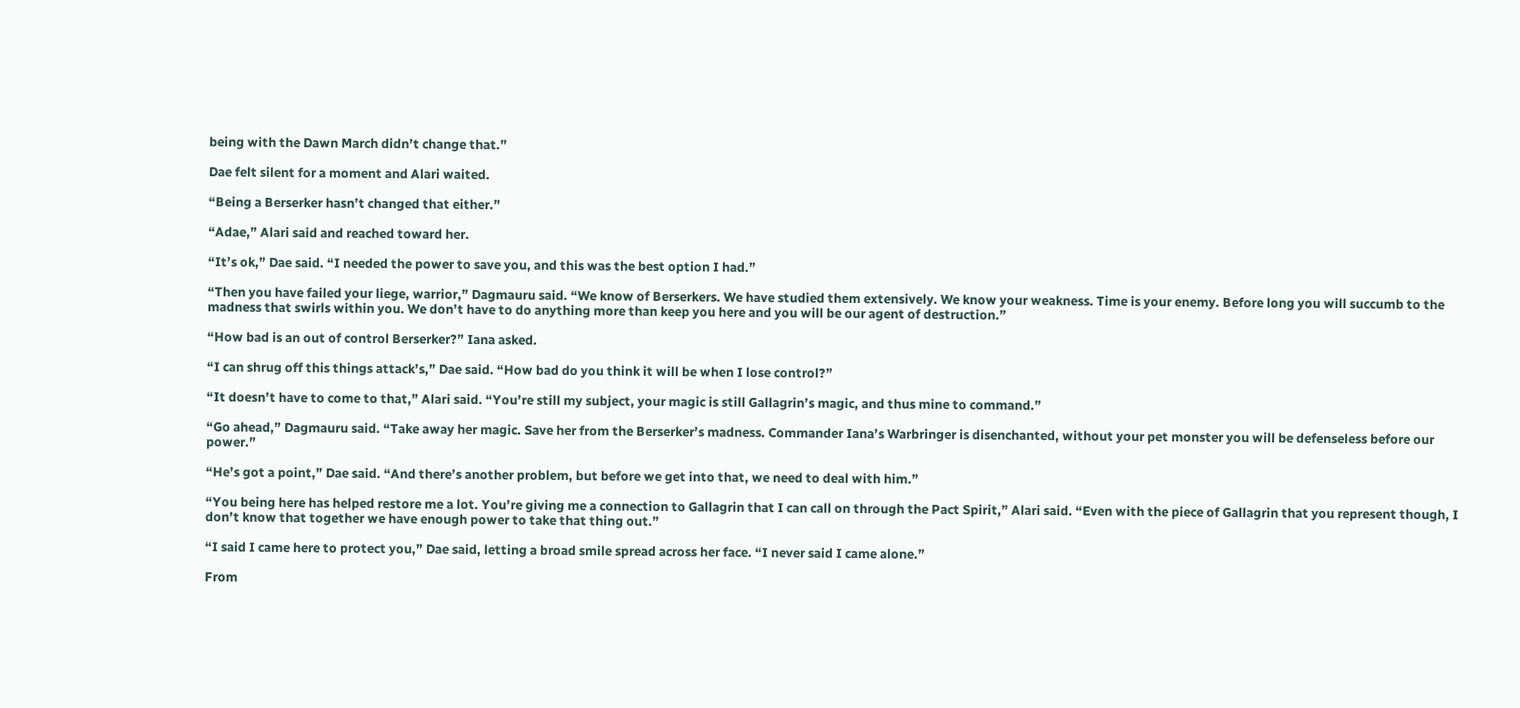being with the Dawn March didn’t change that.”

Dae felt silent for a moment and Alari waited.

“Being a Berserker hasn’t changed that either.”

“Adae,” Alari said and reached toward her.

“It’s ok,” Dae said. “I needed the power to save you, and this was the best option I had.”

“Then you have failed your liege, warrior,” Dagmauru said. “We know of Berserkers. We have studied them extensively. We know your weakness. Time is your enemy. Before long you will succumb to the madness that swirls within you. We don’t have to do anything more than keep you here and you will be our agent of destruction.”

“How bad is an out of control Berserker?” Iana asked.

“I can shrug off this things attack’s,” Dae said. “How bad do you think it will be when I lose control?”

“It doesn’t have to come to that,” Alari said. “You’re still my subject, your magic is still Gallagrin’s magic, and thus mine to command.”

“Go ahead,” Dagmauru said. “Take away her magic. Save her from the Berserker’s madness. Commander Iana’s Warbringer is disenchanted, without your pet monster you will be defenseless before our power.”

“He’s got a point,” Dae said. “And there’s another problem, but before we get into that, we need to deal with him.”

“You being here has helped restore me a lot. You’re giving me a connection to Gallagrin that I can call on through the Pact Spirit,” Alari said. “Even with the piece of Gallagrin that you represent though, I don’t know that together we have enough power to take that thing out.”

“I said I came here to protect you,” Dae said, letting a broad smile spread across her face. “I never said I came alone.”

From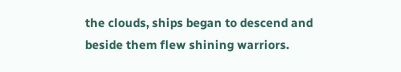the clouds, ships began to descend and beside them flew shining warriors.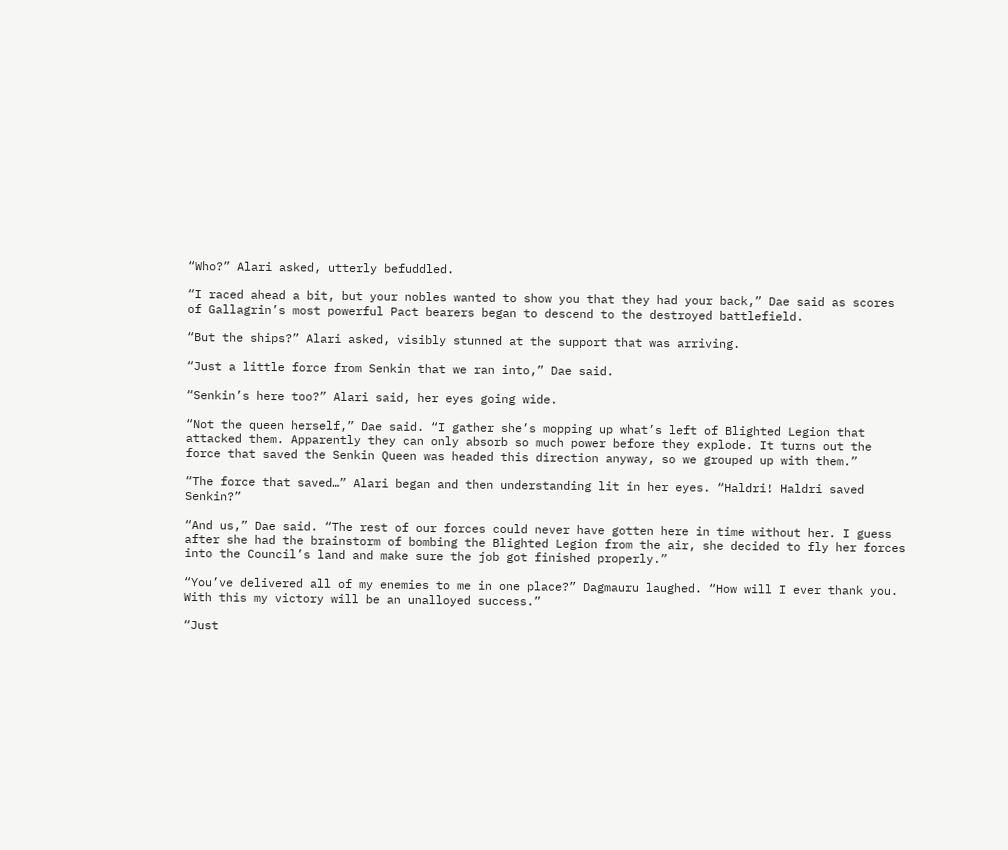“Who?” Alari asked, utterly befuddled.

“I raced ahead a bit, but your nobles wanted to show you that they had your back,” Dae said as scores of Gallagrin’s most powerful Pact bearers began to descend to the destroyed battlefield.

“But the ships?” Alari asked, visibly stunned at the support that was arriving.

“Just a little force from Senkin that we ran into,” Dae said.

“Senkin’s here too?” Alari said, her eyes going wide.

“Not the queen herself,” Dae said. “I gather she’s mopping up what’s left of Blighted Legion that attacked them. Apparently they can only absorb so much power before they explode. It turns out the force that saved the Senkin Queen was headed this direction anyway, so we grouped up with them.”

“The force that saved…” Alari began and then understanding lit in her eyes. “Haldri! Haldri saved Senkin?”

“And us,” Dae said. “The rest of our forces could never have gotten here in time without her. I guess after she had the brainstorm of bombing the Blighted Legion from the air, she decided to fly her forces into the Council’s land and make sure the job got finished properly.”

“You’ve delivered all of my enemies to me in one place?” Dagmauru laughed. “How will I ever thank you. With this my victory will be an unalloyed success.”

“Just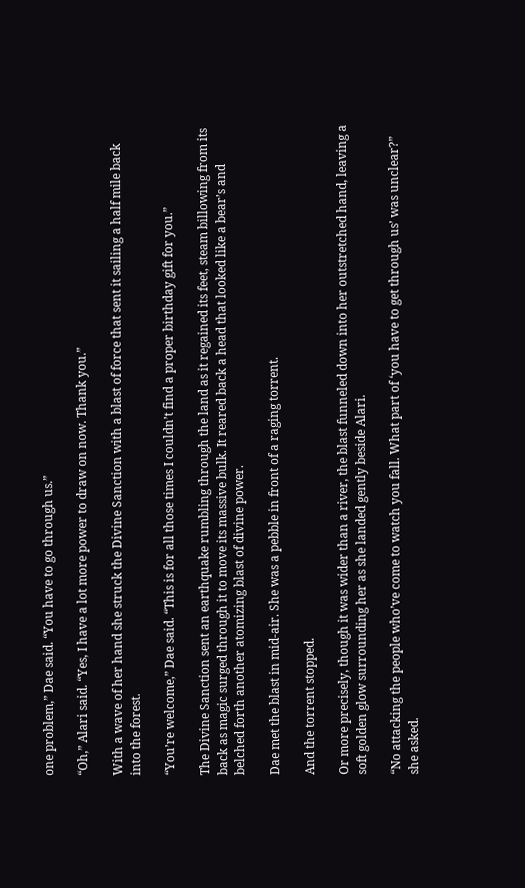one problem,” Dae said. “You have to go through us.”

“Oh,” Alari said. “Yes, I have a lot more power to draw on now. Thank you.”

With a wave of her hand she struck the Divine Sanction with a blast of force that sent it sailing a half mile back into the forest.

“You’re welcome,” Dae said. “This is for all those times I couldn’t find a proper birthday gift for you.”

The Divine Sanction sent an earthquake rumbling through the land as it regained its feet, steam billowing from its back as magic surged through it to move its massive bulk. It reared back a head that looked like a bear’s and belched forth another atomizing blast of divine power.

Dae met the blast in mid-air. She was a pebble in front of a raging torrent.

And the torrent stopped.

Or more precisely, though it was wider than a river, the blast funneled down into her outstretched hand, leaving a soft golden glow surrounding her as she landed gently beside Alari.

“No attacking the people who’ve come to watch you fall. What part of ‘you have to get through us’ was unclear?” she asked.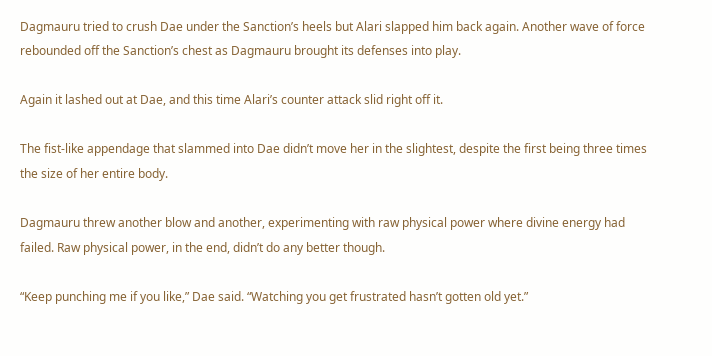Dagmauru tried to crush Dae under the Sanction’s heels but Alari slapped him back again. Another wave of force rebounded off the Sanction’s chest as Dagmauru brought its defenses into play.

Again it lashed out at Dae, and this time Alari’s counter attack slid right off it.

The fist-like appendage that slammed into Dae didn’t move her in the slightest, despite the first being three times the size of her entire body.

Dagmauru threw another blow and another, experimenting with raw physical power where divine energy had failed. Raw physical power, in the end, didn’t do any better though.

“Keep punching me if you like,” Dae said. “Watching you get frustrated hasn’t gotten old yet.”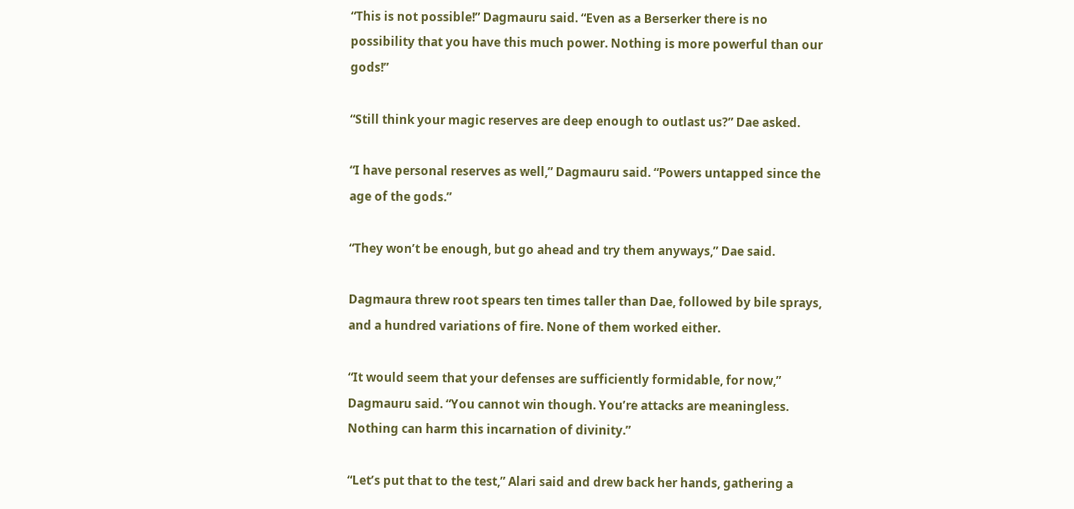“This is not possible!” Dagmauru said. “Even as a Berserker there is no possibility that you have this much power. Nothing is more powerful than our gods!”

“Still think your magic reserves are deep enough to outlast us?” Dae asked.

“I have personal reserves as well,” Dagmauru said. “Powers untapped since the age of the gods.”

“They won’t be enough, but go ahead and try them anyways,” Dae said.

Dagmaura threw root spears ten times taller than Dae, followed by bile sprays, and a hundred variations of fire. None of them worked either.

“It would seem that your defenses are sufficiently formidable, for now,” Dagmauru said. “You cannot win though. You’re attacks are meaningless. Nothing can harm this incarnation of divinity.”

“Let’s put that to the test,” Alari said and drew back her hands, gathering a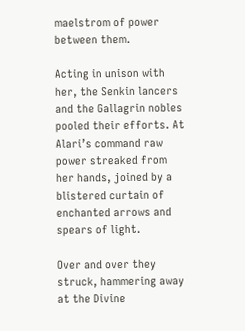maelstrom of power between them.

Acting in unison with her, the Senkin lancers and the Gallagrin nobles pooled their efforts. At Alari’s command raw power streaked from her hands, joined by a blistered curtain of enchanted arrows and spears of light.

Over and over they struck, hammering away at the Divine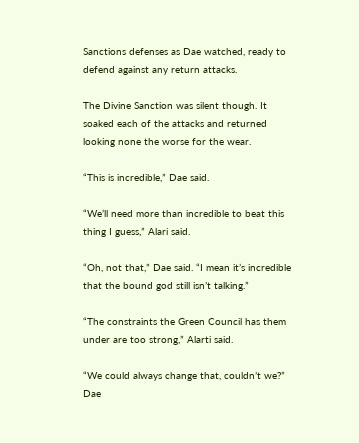Sanctions defenses as Dae watched, ready to defend against any return attacks.

The Divine Sanction was silent though. It soaked each of the attacks and returned looking none the worse for the wear.

“This is incredible,” Dae said.

“We’ll need more than incredible to beat this thing I guess,” Alari said.

“Oh, not that,” Dae said. “I mean it’s incredible that the bound god still isn’t talking.”

“The constraints the Green Council has them under are too strong,” Alarti said.

“We could always change that, couldn’t we?” Dae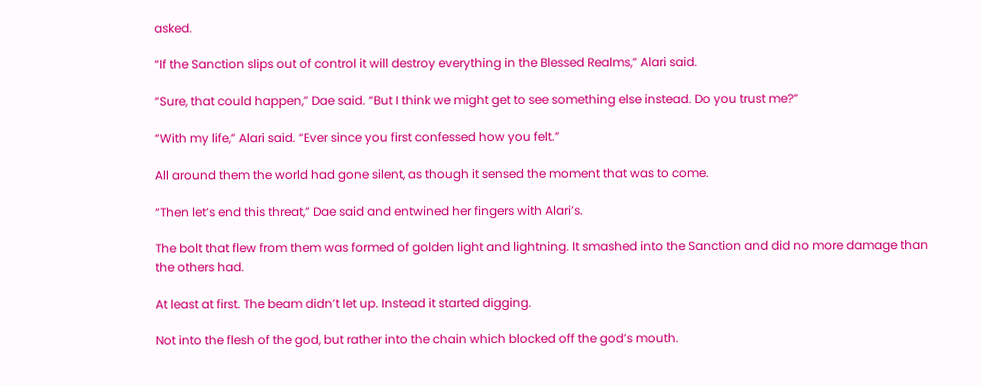asked.

“If the Sanction slips out of control it will destroy everything in the Blessed Realms,” Alari said.

“Sure, that could happen,” Dae said. “But I think we might get to see something else instead. Do you trust me?”

“With my life,” Alari said. “Ever since you first confessed how you felt.”

All around them the world had gone silent, as though it sensed the moment that was to come.

“Then let’s end this threat,” Dae said and entwined her fingers with Alari’s.

The bolt that flew from them was formed of golden light and lightning. It smashed into the Sanction and did no more damage than the others had.

At least at first. The beam didn’t let up. Instead it started digging.

Not into the flesh of the god, but rather into the chain which blocked off the god’s mouth.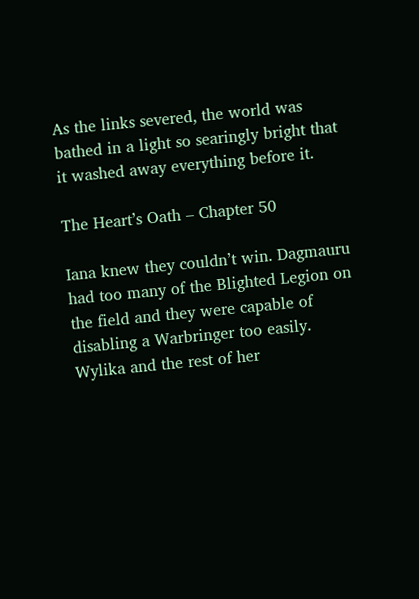As the links severed, the world was bathed in a light so searingly bright that it washed away everything before it.

The Heart’s Oath – Chapter 50

Iana knew they couldn’t win. Dagmauru had too many of the Blighted Legion on the field and they were capable of disabling a Warbringer too easily. Wylika and the rest of her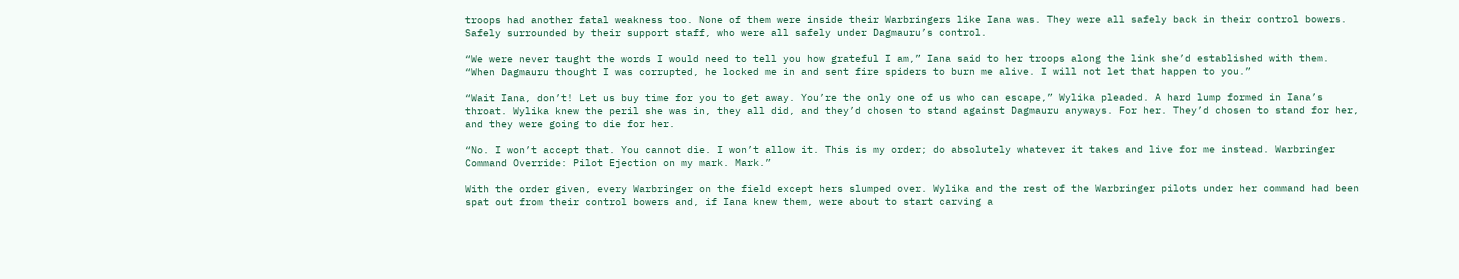troops had another fatal weakness too. None of them were inside their Warbringers like Iana was. They were all safely back in their control bowers. Safely surrounded by their support staff, who were all safely under Dagmauru’s control.

“We were never taught the words I would need to tell you how grateful I am,” Iana said to her troops along the link she’d established with them. “When Dagmauru thought I was corrupted, he locked me in and sent fire spiders to burn me alive. I will not let that happen to you.”

“Wait Iana, don’t! Let us buy time for you to get away. You’re the only one of us who can escape,” Wylika pleaded. A hard lump formed in Iana’s throat. Wylika knew the peril she was in, they all did, and they’d chosen to stand against Dagmauru anyways. For her. They’d chosen to stand for her, and they were going to die for her.

“No. I won’t accept that. You cannot die. I won’t allow it. This is my order; do absolutely whatever it takes and live for me instead. Warbringer Command Override: Pilot Ejection on my mark. Mark.”

With the order given, every Warbringer on the field except hers slumped over. Wylika and the rest of the Warbringer pilots under her command had been spat out from their control bowers and, if Iana knew them, were about to start carving a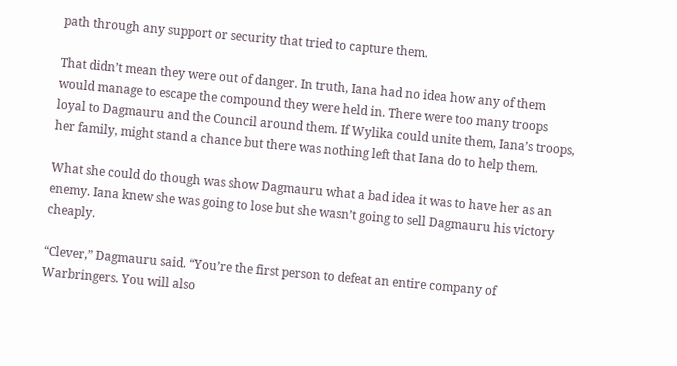path through any support or security that tried to capture them.

That didn’t mean they were out of danger. In truth, Iana had no idea how any of them would manage to escape the compound they were held in. There were too many troops loyal to Dagmauru and the Council around them. If Wylika could unite them, Iana’s troops, her family, might stand a chance but there was nothing left that Iana do to help them.

What she could do though was show Dagmauru what a bad idea it was to have her as an enemy. Iana knew she was going to lose but she wasn’t going to sell Dagmauru his victory cheaply.

“Clever,” Dagmauru said. “You’re the first person to defeat an entire company of Warbringers. You will also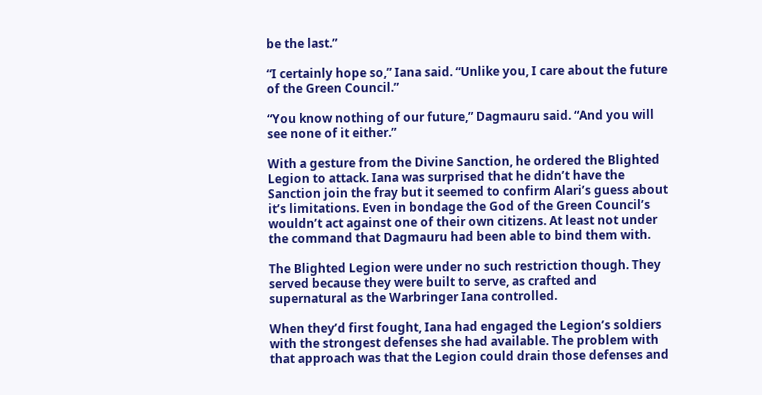be the last.”

“I certainly hope so,” Iana said. “Unlike you, I care about the future of the Green Council.”

“You know nothing of our future,” Dagmauru said. “And you will see none of it either.”

With a gesture from the Divine Sanction, he ordered the Blighted Legion to attack. Iana was surprised that he didn’t have the Sanction join the fray but it seemed to confirm Alari’s guess about it’s limitations. Even in bondage the God of the Green Council’s wouldn’t act against one of their own citizens. At least not under the command that Dagmauru had been able to bind them with.

The Blighted Legion were under no such restriction though. They served because they were built to serve, as crafted and supernatural as the Warbringer Iana controlled.

When they’d first fought, Iana had engaged the Legion’s soldiers with the strongest defenses she had available. The problem with that approach was that the Legion could drain those defenses and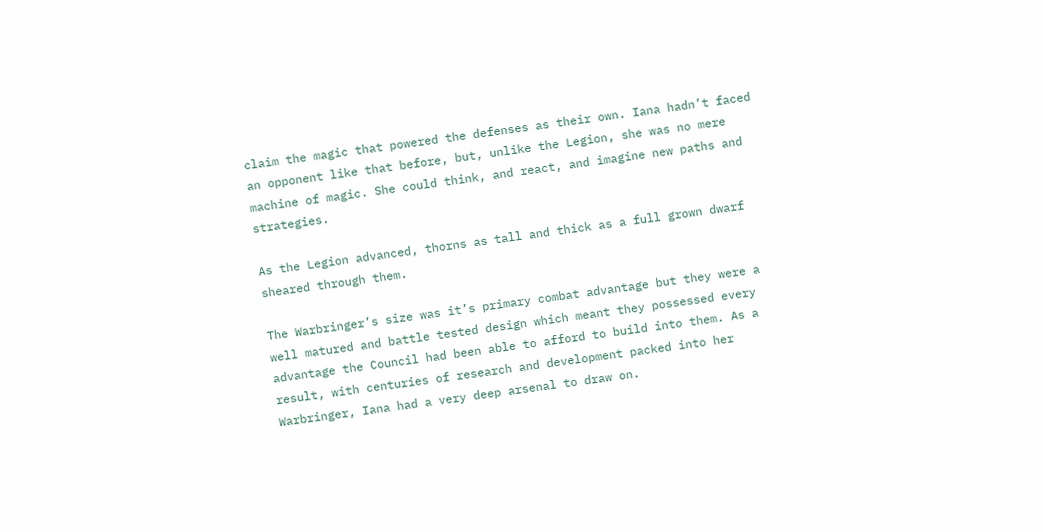claim the magic that powered the defenses as their own. Iana hadn’t faced an opponent like that before, but, unlike the Legion, she was no mere machine of magic. She could think, and react, and imagine new paths and strategies.

As the Legion advanced, thorns as tall and thick as a full grown dwarf sheared through them.

The Warbringer’s size was it’s primary combat advantage but they were a well matured and battle tested design which meant they possessed every advantage the Council had been able to afford to build into them. As a result, with centuries of research and development packed into her Warbringer, Iana had a very deep arsenal to draw on.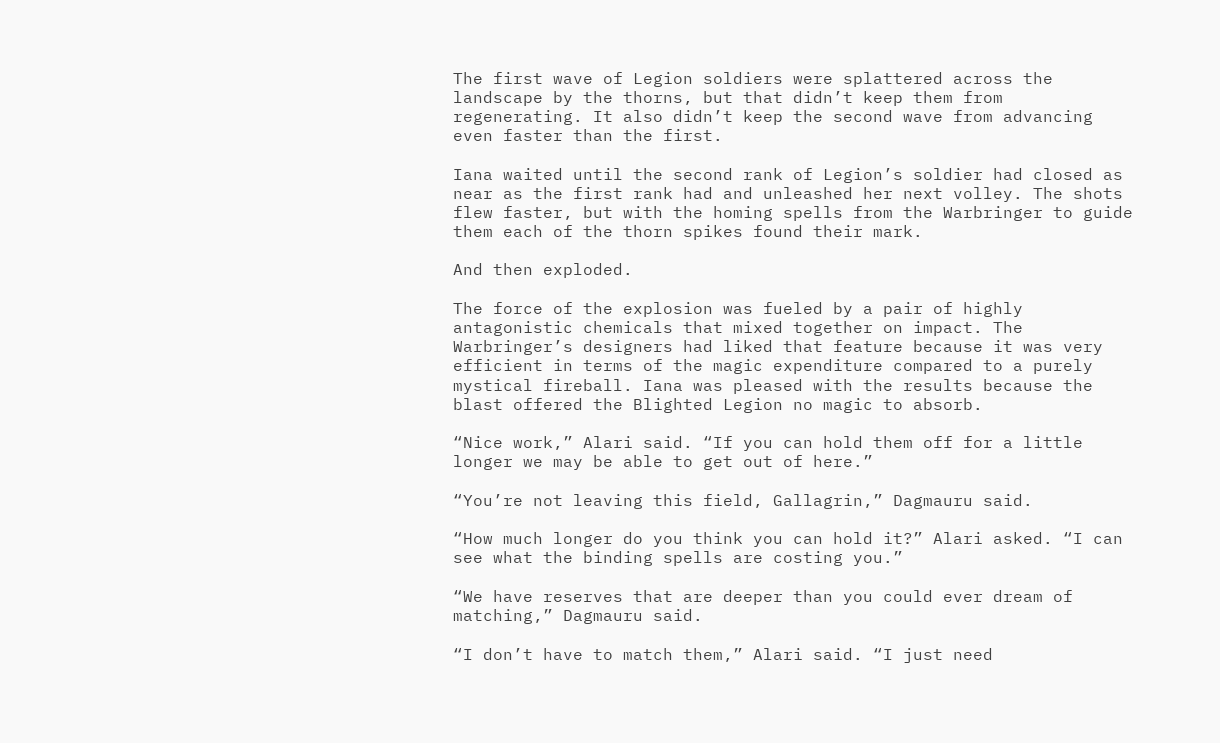The first wave of Legion soldiers were splattered across the landscape by the thorns, but that didn’t keep them from regenerating. It also didn’t keep the second wave from advancing even faster than the first.

Iana waited until the second rank of Legion’s soldier had closed as near as the first rank had and unleashed her next volley. The shots flew faster, but with the homing spells from the Warbringer to guide them each of the thorn spikes found their mark.

And then exploded.

The force of the explosion was fueled by a pair of highly antagonistic chemicals that mixed together on impact. The Warbringer’s designers had liked that feature because it was very efficient in terms of the magic expenditure compared to a purely mystical fireball. Iana was pleased with the results because the blast offered the Blighted Legion no magic to absorb.

“Nice work,” Alari said. “If you can hold them off for a little longer we may be able to get out of here.”

“You’re not leaving this field, Gallagrin,” Dagmauru said.

“How much longer do you think you can hold it?” Alari asked. “I can see what the binding spells are costing you.”

“We have reserves that are deeper than you could ever dream of matching,” Dagmauru said.

“I don’t have to match them,” Alari said. “I just need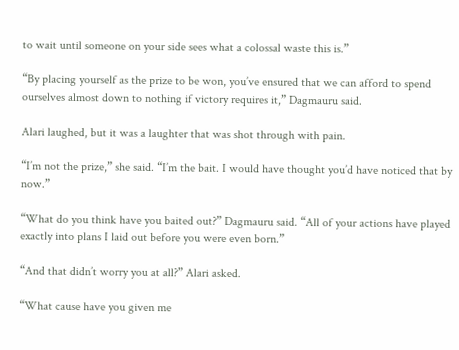to wait until someone on your side sees what a colossal waste this is.”

“By placing yourself as the prize to be won, you’ve ensured that we can afford to spend ourselves almost down to nothing if victory requires it,” Dagmauru said.

Alari laughed, but it was a laughter that was shot through with pain.

“I’m not the prize,” she said. “I’m the bait. I would have thought you’d have noticed that by now.”

“What do you think have you baited out?” Dagmauru said. “All of your actions have played exactly into plans I laid out before you were even born.”

“And that didn’t worry you at all?” Alari asked.

“What cause have you given me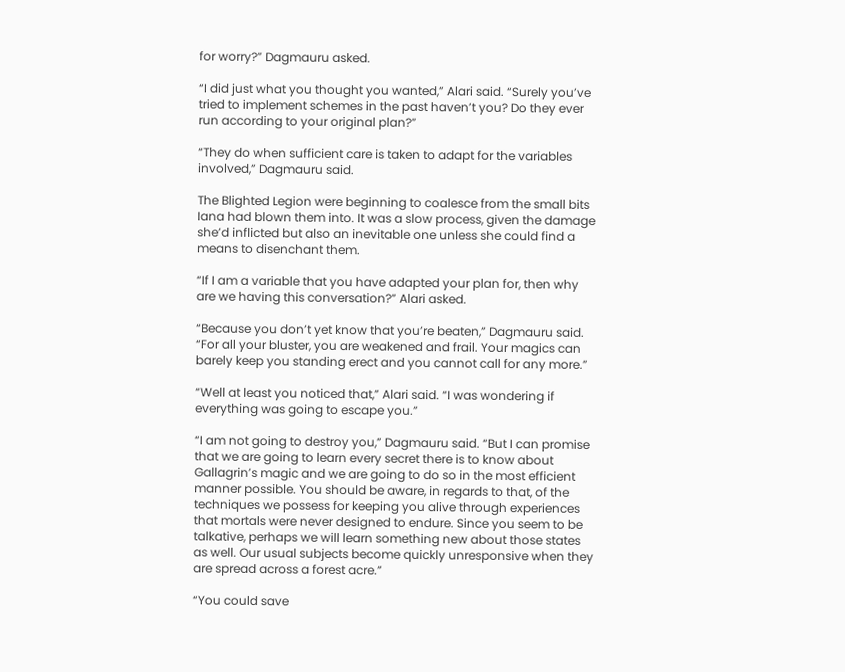for worry?” Dagmauru asked.

“I did just what you thought you wanted,” Alari said. “Surely you’ve tried to implement schemes in the past haven’t you? Do they ever run according to your original plan?”

“They do when sufficient care is taken to adapt for the variables involved,” Dagmauru said.

The Blighted Legion were beginning to coalesce from the small bits Iana had blown them into. It was a slow process, given the damage she’d inflicted but also an inevitable one unless she could find a means to disenchant them.

“If I am a variable that you have adapted your plan for, then why are we having this conversation?” Alari asked.

“Because you don’t yet know that you’re beaten,” Dagmauru said. “For all your bluster, you are weakened and frail. Your magics can barely keep you standing erect and you cannot call for any more.”

“Well at least you noticed that,” Alari said. “I was wondering if everything was going to escape you.”

“I am not going to destroy you,” Dagmauru said. “But I can promise that we are going to learn every secret there is to know about Gallagrin’s magic and we are going to do so in the most efficient manner possible. You should be aware, in regards to that, of the techniques we possess for keeping you alive through experiences that mortals were never designed to endure. Since you seem to be talkative, perhaps we will learn something new about those states as well. Our usual subjects become quickly unresponsive when they are spread across a forest acre.”

“You could save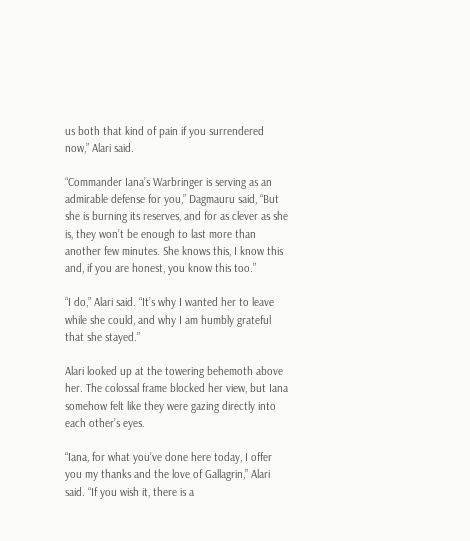us both that kind of pain if you surrendered now,” Alari said.

“Commander Iana’s Warbringer is serving as an admirable defense for you,” Dagmauru said, “But she is burning its reserves, and for as clever as she is, they won’t be enough to last more than another few minutes. She knows this, I know this and, if you are honest, you know this too.”

“I do,” Alari said. “It’s why I wanted her to leave while she could, and why I am humbly grateful that she stayed.”

Alari looked up at the towering behemoth above her. The colossal frame blocked her view, but Iana somehow felt like they were gazing directly into each other’s eyes.

“Iana, for what you’ve done here today, I offer you my thanks and the love of Gallagrin,” Alari said. “If you wish it, there is a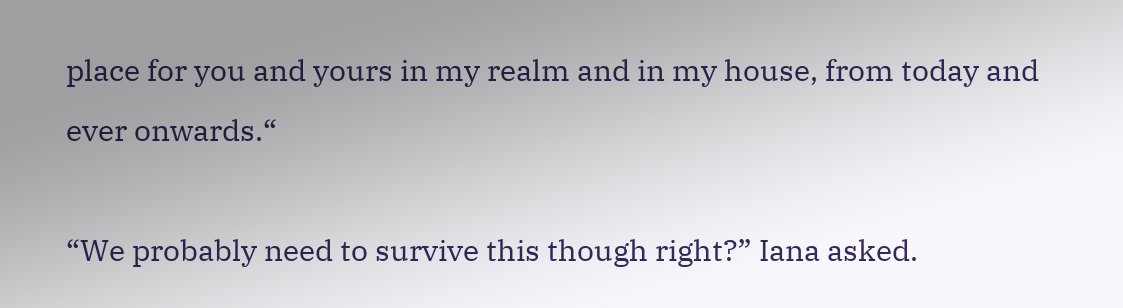place for you and yours in my realm and in my house, from today and ever onwards.“

“We probably need to survive this though right?” Iana asked.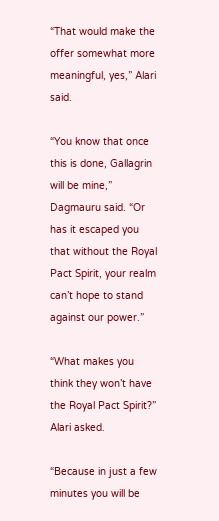“That would make the offer somewhat more meaningful, yes,” Alari said.

“You know that once this is done, Gallagrin will be mine,” Dagmauru said. “Or has it escaped you that without the Royal Pact Spirit, your realm can’t hope to stand against our power.”

“What makes you think they won’t have the Royal Pact Spirit?” Alari asked.

“Because in just a few minutes you will be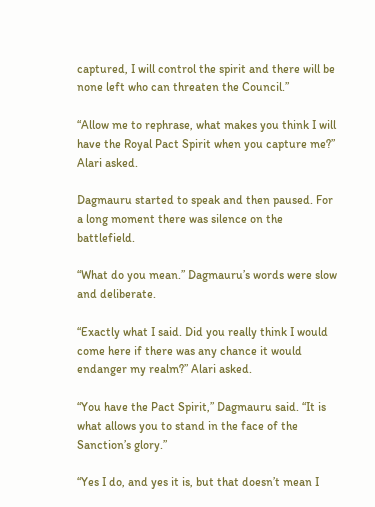captured, I will control the spirit and there will be none left who can threaten the Council.”

“Allow me to rephrase, what makes you think I will have the Royal Pact Spirit when you capture me?” Alari asked.

Dagmauru started to speak and then paused. For a long moment there was silence on the battlefield.

“What do you mean.” Dagmauru’s words were slow and deliberate.

“Exactly what I said. Did you really think I would come here if there was any chance it would endanger my realm?” Alari asked.

“You have the Pact Spirit,” Dagmauru said. “It is what allows you to stand in the face of the Sanction’s glory.”

“Yes I do, and yes it is, but that doesn’t mean I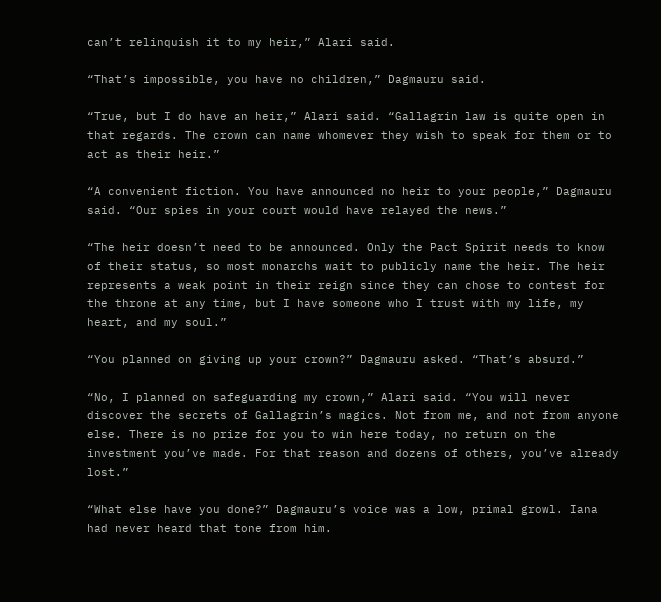can’t relinquish it to my heir,” Alari said.

“That’s impossible, you have no children,” Dagmauru said.

“True, but I do have an heir,” Alari said. “Gallagrin law is quite open in that regards. The crown can name whomever they wish to speak for them or to act as their heir.”

“A convenient fiction. You have announced no heir to your people,” Dagmauru said. “Our spies in your court would have relayed the news.”

“The heir doesn’t need to be announced. Only the Pact Spirit needs to know of their status, so most monarchs wait to publicly name the heir. The heir represents a weak point in their reign since they can chose to contest for the throne at any time, but I have someone who I trust with my life, my heart, and my soul.”

“You planned on giving up your crown?” Dagmauru asked. “That’s absurd.”

“No, I planned on safeguarding my crown,” Alari said. “You will never discover the secrets of Gallagrin’s magics. Not from me, and not from anyone else. There is no prize for you to win here today, no return on the investment you’ve made. For that reason and dozens of others, you’ve already lost.”

“What else have you done?” Dagmauru’s voice was a low, primal growl. Iana had never heard that tone from him.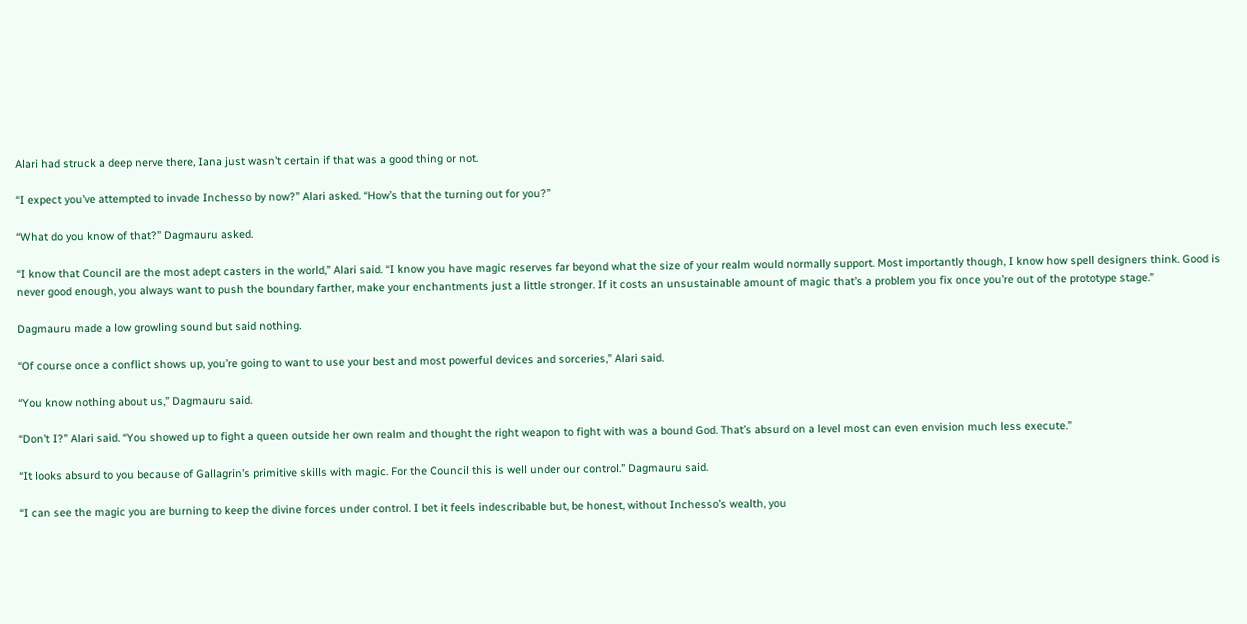Alari had struck a deep nerve there, Iana just wasn’t certain if that was a good thing or not.

“I expect you’ve attempted to invade Inchesso by now?” Alari asked. “How’s that the turning out for you?”

“What do you know of that?” Dagmauru asked.

“I know that Council are the most adept casters in the world,” Alari said. “I know you have magic reserves far beyond what the size of your realm would normally support. Most importantly though, I know how spell designers think. Good is never good enough, you always want to push the boundary farther, make your enchantments just a little stronger. If it costs an unsustainable amount of magic that’s a problem you fix once you’re out of the prototype stage.”

Dagmauru made a low growling sound but said nothing.

“Of course once a conflict shows up, you’re going to want to use your best and most powerful devices and sorceries,” Alari said.

“You know nothing about us,” Dagmauru said.

“Don’t I?” Alari said. “You showed up to fight a queen outside her own realm and thought the right weapon to fight with was a bound God. That’s absurd on a level most can even envision much less execute.”

“It looks absurd to you because of Gallagrin’s primitive skills with magic. For the Council this is well under our control.” Dagmauru said.

“I can see the magic you are burning to keep the divine forces under control. I bet it feels indescribable but, be honest, without Inchesso’s wealth, you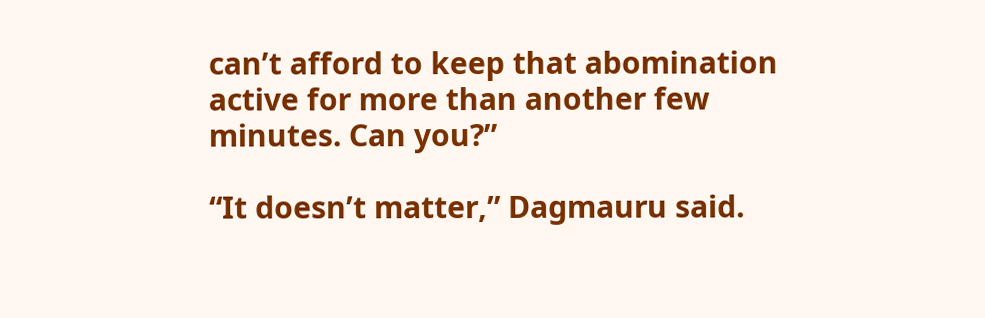can’t afford to keep that abomination active for more than another few minutes. Can you?”

“It doesn’t matter,” Dagmauru said.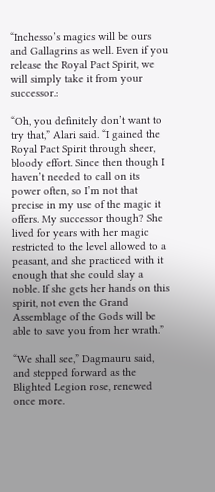“Inchesso’s magics will be ours and Gallagrins as well. Even if you release the Royal Pact Spirit, we will simply take it from your successor.:

“Oh, you definitely don’t want to try that,” Alari said. “I gained the Royal Pact Spirit through sheer, bloody effort. Since then though I haven’t needed to call on its power often, so I’m not that precise in my use of the magic it offers. My successor though? She lived for years with her magic restricted to the level allowed to a peasant, and she practiced with it enough that she could slay a noble. If she gets her hands on this spirit, not even the Grand Assemblage of the Gods will be able to save you from her wrath.”

“We shall see,” Dagmauru said, and stepped forward as the Blighted Legion rose, renewed once more.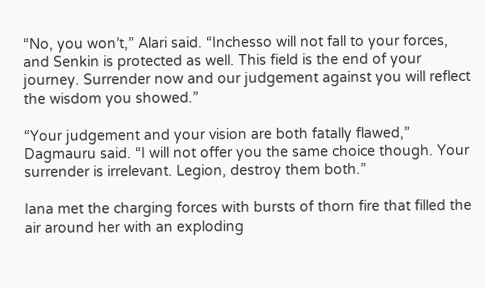“No, you won’t,” Alari said. “Inchesso will not fall to your forces, and Senkin is protected as well. This field is the end of your journey. Surrender now and our judgement against you will reflect the wisdom you showed.”

“Your judgement and your vision are both fatally flawed,” Dagmauru said. “I will not offer you the same choice though. Your surrender is irrelevant. Legion, destroy them both.”

Iana met the charging forces with bursts of thorn fire that filled the air around her with an exploding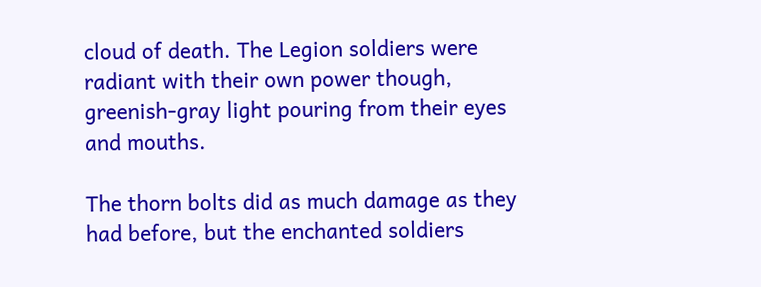cloud of death. The Legion soldiers were radiant with their own power though, greenish-gray light pouring from their eyes and mouths.

The thorn bolts did as much damage as they had before, but the enchanted soldiers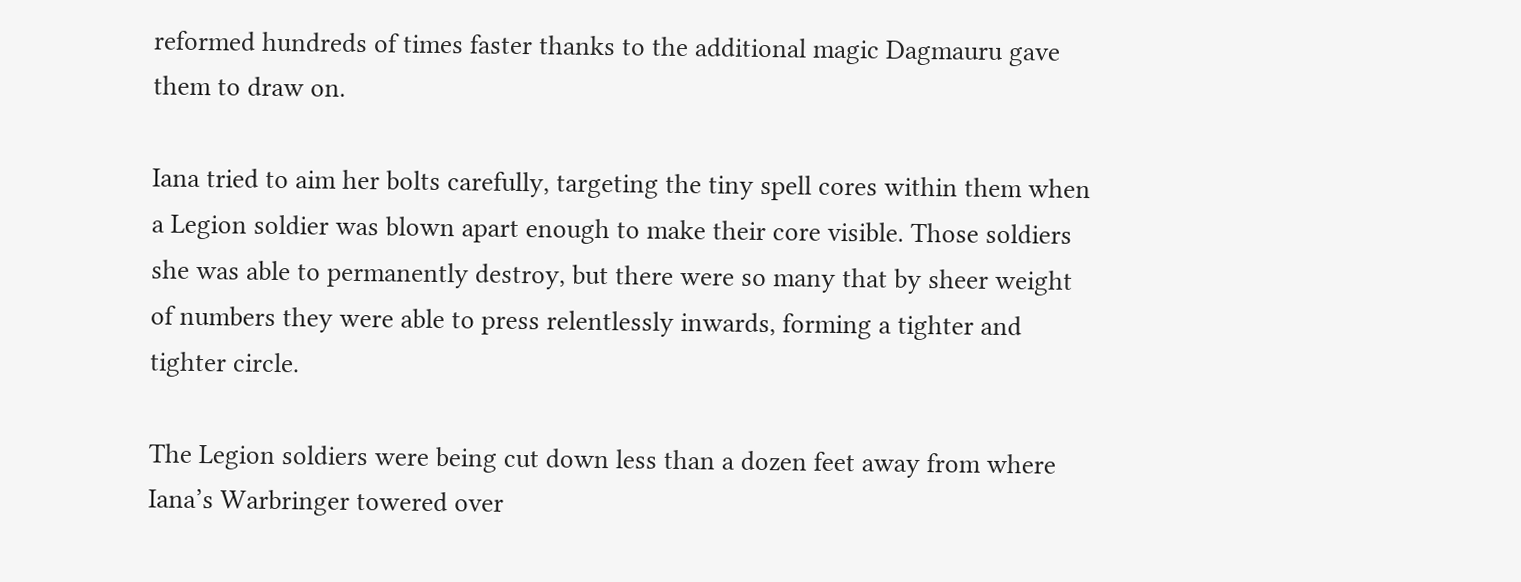reformed hundreds of times faster thanks to the additional magic Dagmauru gave them to draw on.

Iana tried to aim her bolts carefully, targeting the tiny spell cores within them when a Legion soldier was blown apart enough to make their core visible. Those soldiers she was able to permanently destroy, but there were so many that by sheer weight of numbers they were able to press relentlessly inwards, forming a tighter and tighter circle.

The Legion soldiers were being cut down less than a dozen feet away from where Iana’s Warbringer towered over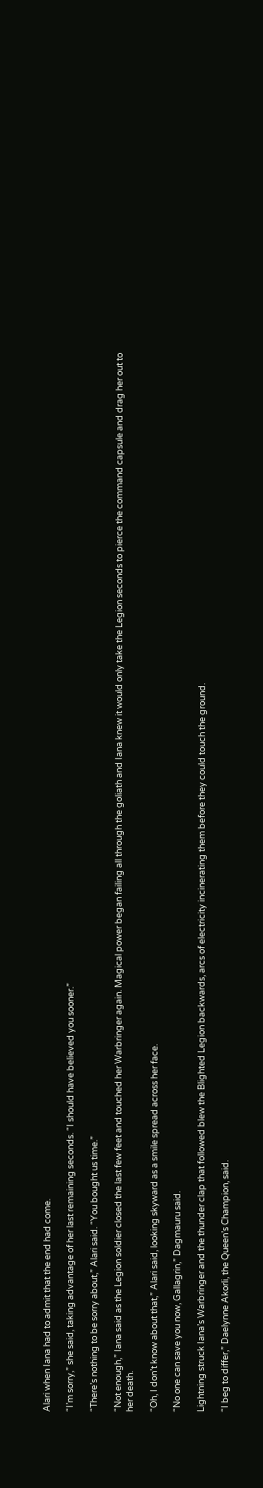Alari when Iana had to admit that the end had come.

“I’m sorry,” she said, taking advantage of her last remaining seconds. “I should have believed you sooner.”

“There’s nothing to be sorry about,” Alari said. “You bought us time.”

“Not enough,” Iana said as the Legion soldier closed the last few feet and touched her Warbringer again. Magical power began failing all through the goliath and Iana knew it would only take the Legion seconds to pierce the command capsule and drag her out to her death.

“Oh, I don’t know about that,” Alari said, looking skyward as a smile spread across her face.

“No one can save you now, Gallagrin,” Dagmauru said.

Lightning struck Iana’s Warbringer and the thunder clap that followed blew the Blighted Legion backwards, arcs of electricity incinerating them before they could touch the ground.

“I beg to differ,” Daelynne Akorli, the Queen’s Champion, said.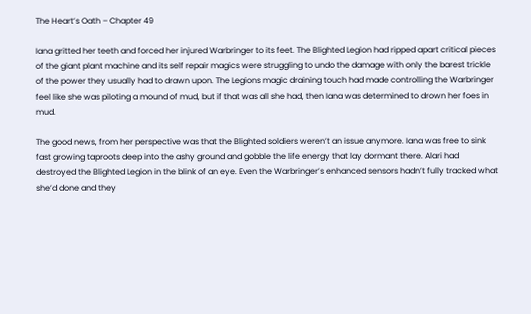The Heart’s Oath – Chapter 49

Iana gritted her teeth and forced her injured Warbringer to its feet. The Blighted Legion had ripped apart critical pieces of the giant plant machine and its self repair magics were struggling to undo the damage with only the barest trickle of the power they usually had to drawn upon. The Legions magic draining touch had made controlling the Warbringer feel like she was piloting a mound of mud, but if that was all she had, then Iana was determined to drown her foes in mud.

The good news, from her perspective was that the Blighted soldiers weren’t an issue anymore. Iana was free to sink fast growing taproots deep into the ashy ground and gobble the life energy that lay dormant there. Alari had destroyed the Blighted Legion in the blink of an eye. Even the Warbringer’s enhanced sensors hadn’t fully tracked what she’d done and they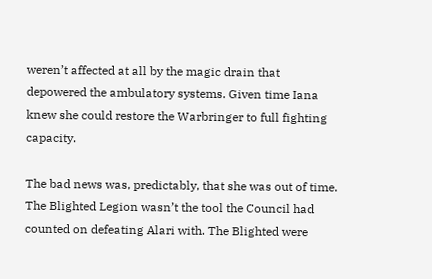weren’t affected at all by the magic drain that depowered the ambulatory systems. Given time Iana knew she could restore the Warbringer to full fighting capacity.

The bad news was, predictably, that she was out of time. The Blighted Legion wasn’t the tool the Council had counted on defeating Alari with. The Blighted were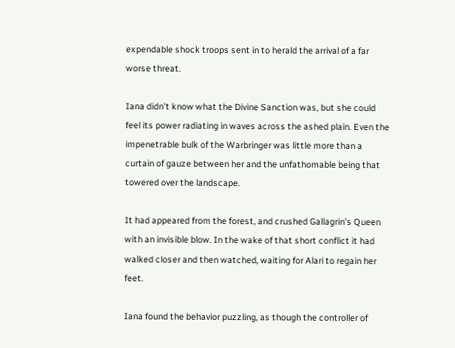expendable shock troops sent in to herald the arrival of a far worse threat.

Iana didn’t know what the Divine Sanction was, but she could feel its power radiating in waves across the ashed plain. Even the impenetrable bulk of the Warbringer was little more than a curtain of gauze between her and the unfathomable being that towered over the landscape.

It had appeared from the forest, and crushed Gallagrin’s Queen with an invisible blow. In the wake of that short conflict it had walked closer and then watched, waiting for Alari to regain her feet.

Iana found the behavior puzzling, as though the controller of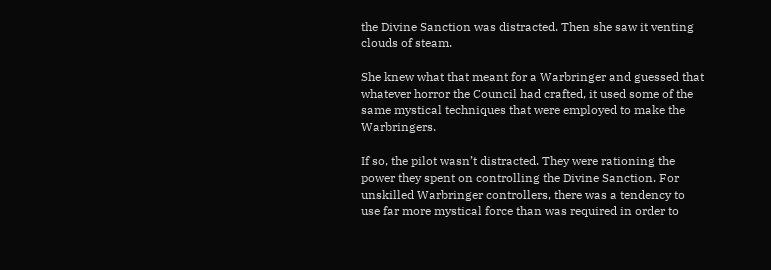the Divine Sanction was distracted. Then she saw it venting clouds of steam.

She knew what that meant for a Warbringer and guessed that whatever horror the Council had crafted, it used some of the same mystical techniques that were employed to make the Warbringers.

If so, the pilot wasn’t distracted. They were rationing the power they spent on controlling the Divine Sanction. For unskilled Warbringer controllers, there was a tendency to use far more mystical force than was required in order to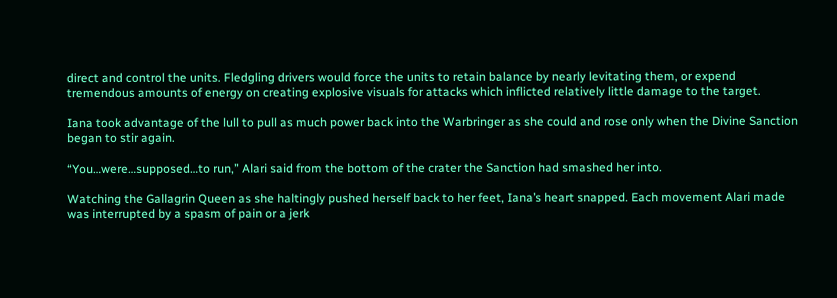direct and control the units. Fledgling drivers would force the units to retain balance by nearly levitating them, or expend tremendous amounts of energy on creating explosive visuals for attacks which inflicted relatively little damage to the target.

Iana took advantage of the lull to pull as much power back into the Warbringer as she could and rose only when the Divine Sanction began to stir again.

“You…were…supposed…to run,” Alari said from the bottom of the crater the Sanction had smashed her into.

Watching the Gallagrin Queen as she haltingly pushed herself back to her feet, Iana’s heart snapped. Each movement Alari made was interrupted by a spasm of pain or a jerk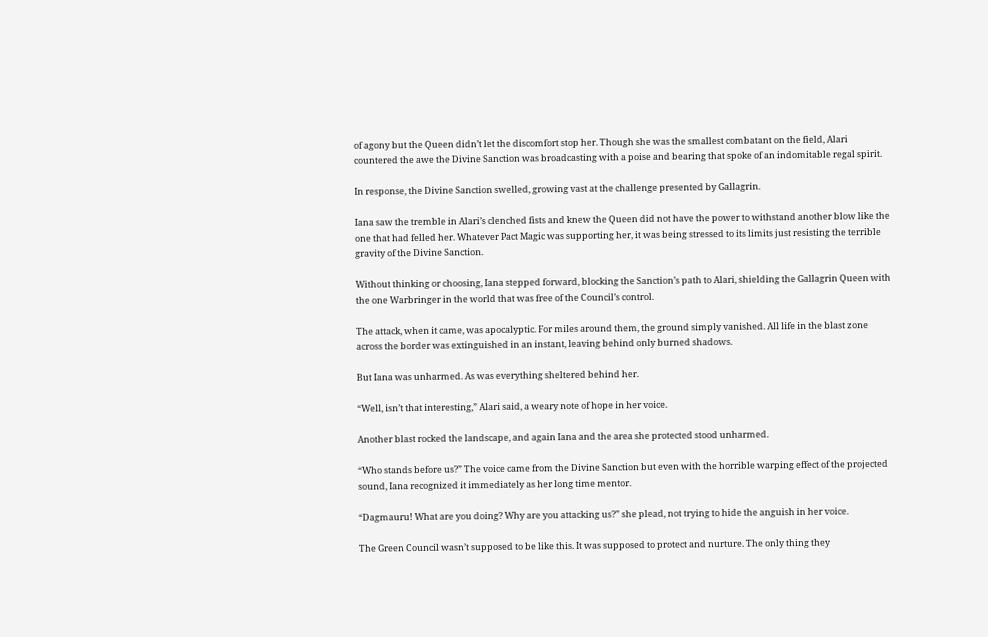of agony but the Queen didn’t let the discomfort stop her. Though she was the smallest combatant on the field, Alari countered the awe the Divine Sanction was broadcasting with a poise and bearing that spoke of an indomitable regal spirit.

In response, the Divine Sanction swelled, growing vast at the challenge presented by Gallagrin.

Iana saw the tremble in Alari’s clenched fists and knew the Queen did not have the power to withstand another blow like the one that had felled her. Whatever Pact Magic was supporting her, it was being stressed to its limits just resisting the terrible gravity of the Divine Sanction.

Without thinking or choosing, Iana stepped forward, blocking the Sanction’s path to Alari, shielding the Gallagrin Queen with the one Warbringer in the world that was free of the Council’s control.

The attack, when it came, was apocalyptic. For miles around them, the ground simply vanished. All life in the blast zone across the border was extinguished in an instant, leaving behind only burned shadows.

But Iana was unharmed. As was everything sheltered behind her.

“Well, isn’t that interesting,” Alari said, a weary note of hope in her voice.

Another blast rocked the landscape, and again Iana and the area she protected stood unharmed.

“Who stands before us?” The voice came from the Divine Sanction but even with the horrible warping effect of the projected sound, Iana recognized it immediately as her long time mentor.

“Dagmauru! What are you doing? Why are you attacking us?” she plead, not trying to hide the anguish in her voice.

The Green Council wasn’t supposed to be like this. It was supposed to protect and nurture. The only thing they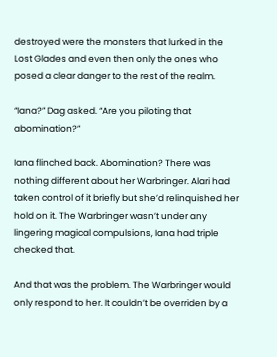destroyed were the monsters that lurked in the Lost Glades and even then only the ones who posed a clear danger to the rest of the realm.

“Iana?” Dag asked. “Are you piloting that abomination?”

Iana flinched back. Abomination? There was nothing different about her Warbringer. Alari had taken control of it briefly but she’d relinquished her hold on it. The Warbringer wasn’t under any lingering magical compulsions, Iana had triple checked that.

And that was the problem. The Warbringer would only respond to her. It couldn’t be overriden by a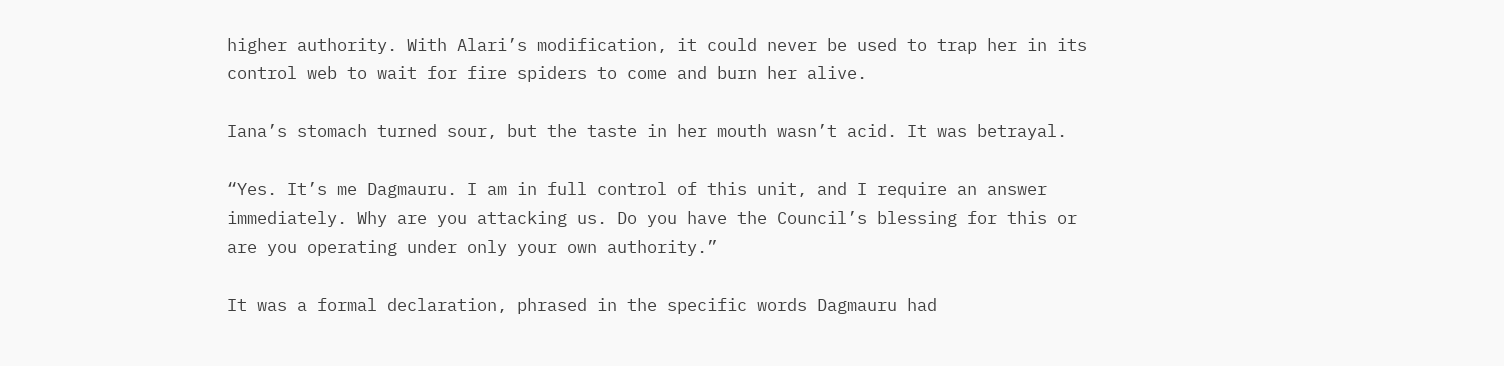higher authority. With Alari’s modification, it could never be used to trap her in its control web to wait for fire spiders to come and burn her alive.

Iana’s stomach turned sour, but the taste in her mouth wasn’t acid. It was betrayal.

“Yes. It’s me Dagmauru. I am in full control of this unit, and I require an answer immediately. Why are you attacking us. Do you have the Council’s blessing for this or are you operating under only your own authority.”

It was a formal declaration, phrased in the specific words Dagmauru had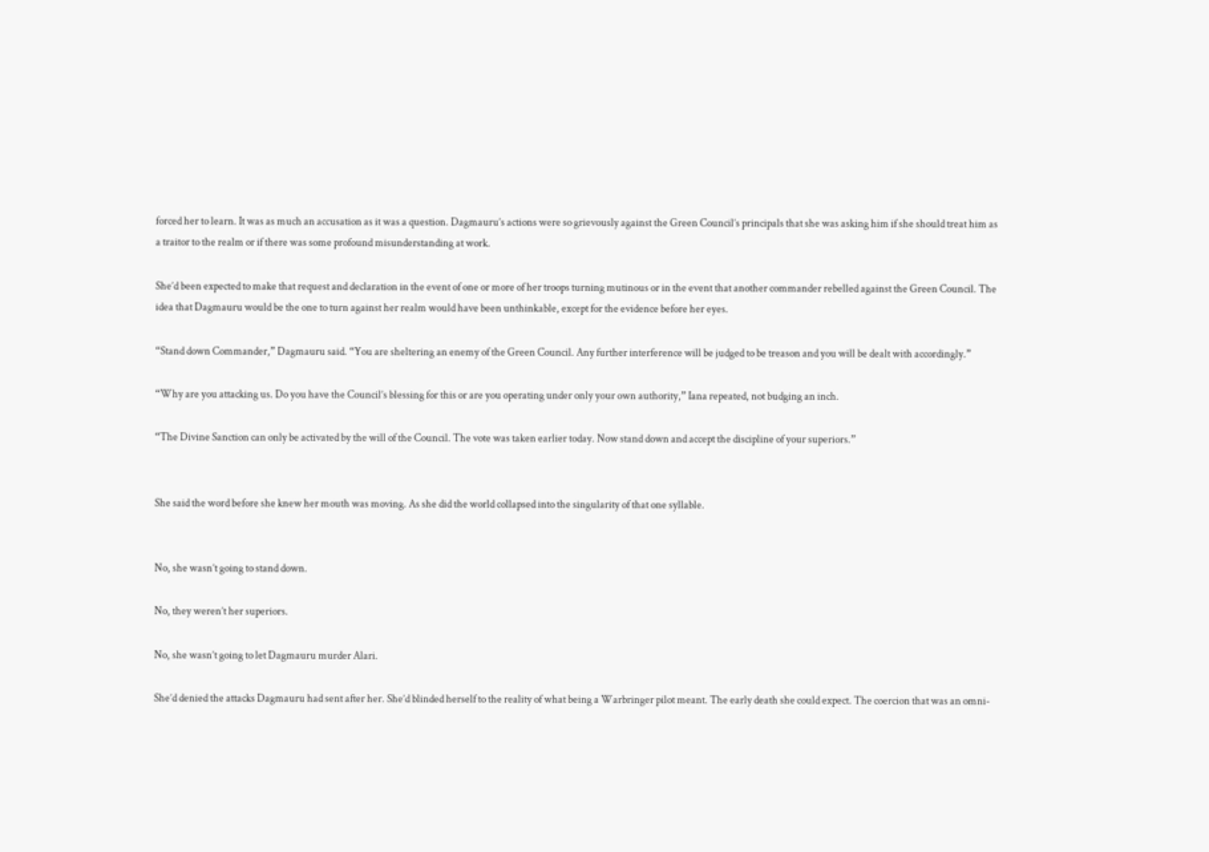forced her to learn. It was as much an accusation as it was a question. Dagmauru’s actions were so grievously against the Green Council’s principals that she was asking him if she should treat him as a traitor to the realm or if there was some profound misunderstanding at work.

She’d been expected to make that request and declaration in the event of one or more of her troops turning mutinous or in the event that another commander rebelled against the Green Council. The idea that Dagmauru would be the one to turn against her realm would have been unthinkable, except for the evidence before her eyes.

“Stand down Commander,” Dagmauru said. “You are sheltering an enemy of the Green Council. Any further interference will be judged to be treason and you will be dealt with accordingly.”

“Why are you attacking us. Do you have the Council’s blessing for this or are you operating under only your own authority,” Iana repeated, not budging an inch.

“The Divine Sanction can only be activated by the will of the Council. The vote was taken earlier today. Now stand down and accept the discipline of your superiors.”


She said the word before she knew her mouth was moving. As she did the world collapsed into the singularity of that one syllable.


No, she wasn’t going to stand down.

No, they weren’t her superiors.

No, she wasn’t going to let Dagmauru murder Alari.

She’d denied the attacks Dagmauru had sent after her. She’d blinded herself to the reality of what being a Warbringer pilot meant. The early death she could expect. The coercion that was an omni-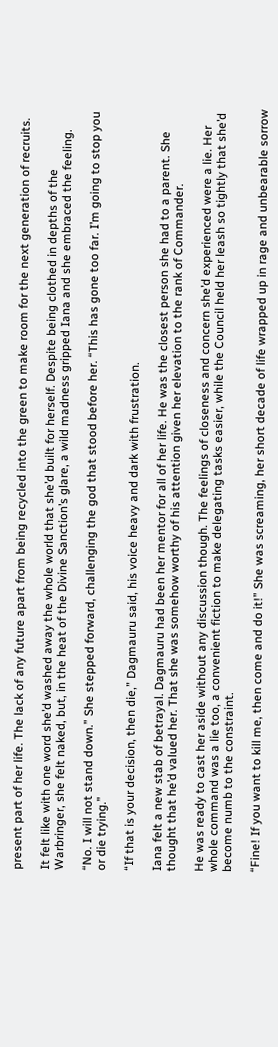present part of her life. The lack of any future apart from being recycled into the green to make room for the next generation of recruits.

It felt like with one word she’d washed away the whole world that she’d built for herself. Despite being clothed in depths of the Warbringer, she felt naked, but, in the heat of the Divine Sanction’s glare, a wild madness gripped Iana and she embraced the feeling.

“No. I will not stand down.” She stepped forward, challenging the god that stood before her. “This has gone too far. I’m going to stop you or die trying.”

“If that is your decision, then die,” Dagmauru said, his voice heavy and dark with frustration.

Iana felt a new stab of betrayal. Dagmauru had been her mentor for all of her life. He was the closest person she had to a parent. She thought that he’d valued her. That she was somehow worthy of his attention given her elevation to the rank of Commander.

He was ready to cast her aside without any discussion though. The feelings of closeness and concern she’d experienced were a lie. Her whole command was a lie too, a convenient fiction to make delegating tasks easier, while the Council held her leash so tightly that she’d become numb to the constraint.

“Fine! If you want to kill me, then come and do it!” She was screaming, her short decade of life wrapped up in rage and unbearable sorrow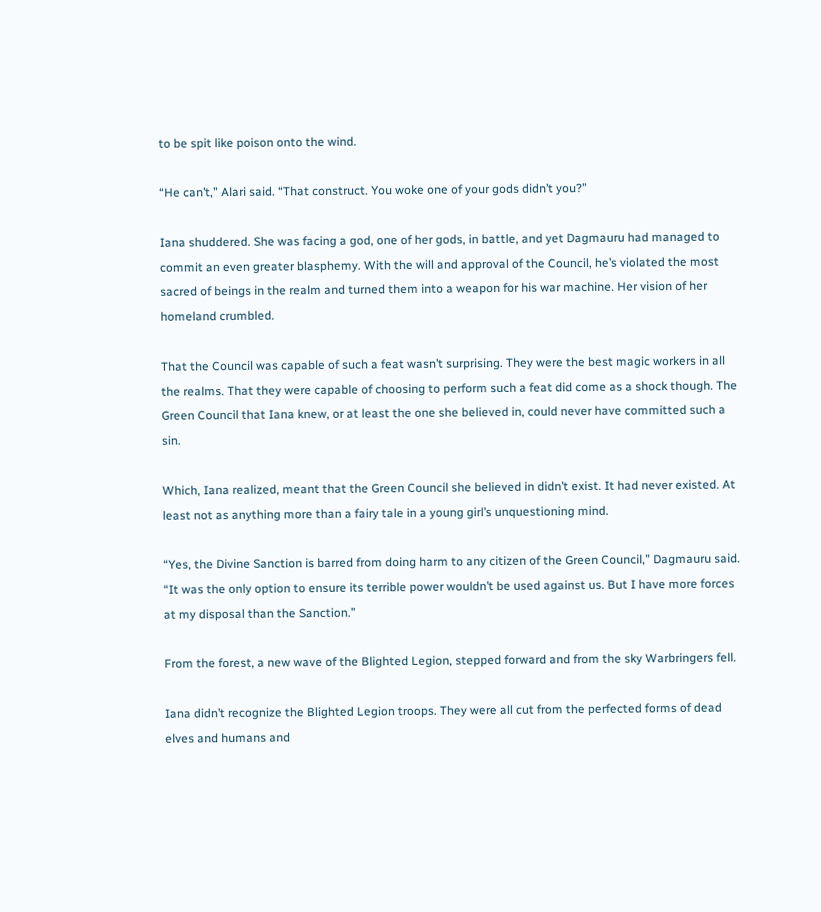to be spit like poison onto the wind.

“He can’t,” Alari said. “That construct. You woke one of your gods didn’t you?”

Iana shuddered. She was facing a god, one of her gods, in battle, and yet Dagmauru had managed to commit an even greater blasphemy. With the will and approval of the Council, he’s violated the most sacred of beings in the realm and turned them into a weapon for his war machine. Her vision of her homeland crumbled.

That the Council was capable of such a feat wasn’t surprising. They were the best magic workers in all the realms. That they were capable of choosing to perform such a feat did come as a shock though. The Green Council that Iana knew, or at least the one she believed in, could never have committed such a sin.

Which, Iana realized, meant that the Green Council she believed in didn’t exist. It had never existed. At least not as anything more than a fairy tale in a young girl’s unquestioning mind.

“Yes, the Divine Sanction is barred from doing harm to any citizen of the Green Council,” Dagmauru said. “It was the only option to ensure its terrible power wouldn’t be used against us. But I have more forces at my disposal than the Sanction.”

From the forest, a new wave of the Blighted Legion, stepped forward and from the sky Warbringers fell.

Iana didn’t recognize the Blighted Legion troops. They were all cut from the perfected forms of dead elves and humans and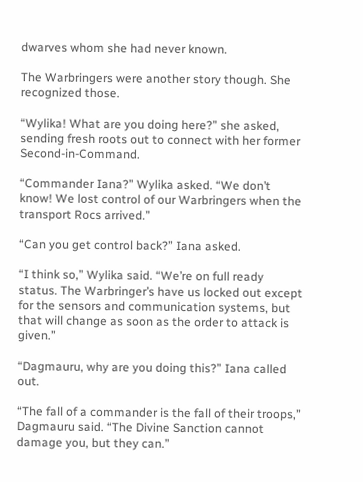dwarves whom she had never known.

The Warbringers were another story though. She recognized those.

“Wylika! What are you doing here?” she asked, sending fresh roots out to connect with her former Second-in-Command.

“Commander Iana?” Wylika asked. “We don’t know! We lost control of our Warbringers when the transport Rocs arrived.”

“Can you get control back?” Iana asked.

“I think so,” Wylika said. “We’re on full ready status. The Warbringer’s have us locked out except for the sensors and communication systems, but that will change as soon as the order to attack is given.”

“Dagmauru, why are you doing this?” Iana called out.

“The fall of a commander is the fall of their troops,” Dagmauru said. “The Divine Sanction cannot damage you, but they can.”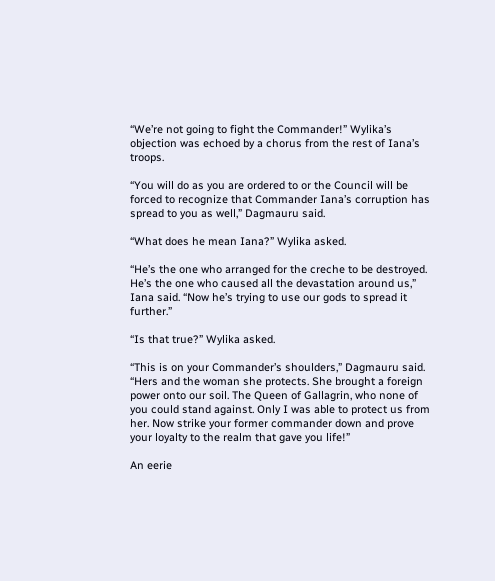“We’re not going to fight the Commander!” Wylika’s objection was echoed by a chorus from the rest of Iana’s troops.

“You will do as you are ordered to or the Council will be forced to recognize that Commander Iana’s corruption has spread to you as well,” Dagmauru said.

“What does he mean Iana?” Wylika asked.

“He’s the one who arranged for the creche to be destroyed. He’s the one who caused all the devastation around us,” Iana said. “Now he’s trying to use our gods to spread it further.”

“Is that true?” Wylika asked.

“This is on your Commander’s shoulders,” Dagmauru said. “Hers and the woman she protects. She brought a foreign power onto our soil. The Queen of Gallagrin, who none of you could stand against. Only I was able to protect us from her. Now strike your former commander down and prove your loyalty to the realm that gave you life!”

An eerie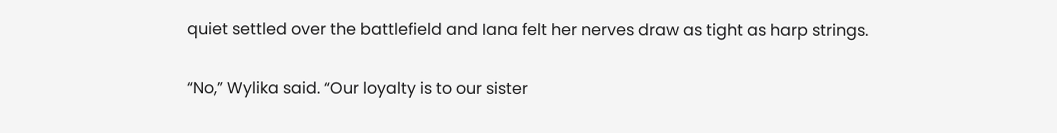quiet settled over the battlefield and Iana felt her nerves draw as tight as harp strings.

“No,” Wylika said. “Our loyalty is to our sister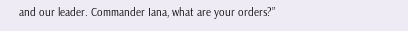and our leader. Commander Iana, what are your orders?”